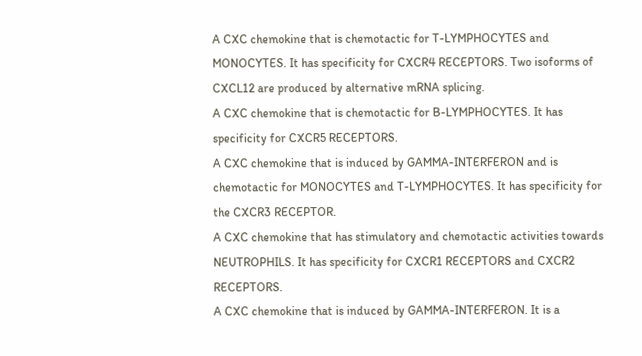A CXC chemokine that is chemotactic for T-LYMPHOCYTES and MONOCYTES. It has specificity for CXCR4 RECEPTORS. Two isoforms of CXCL12 are produced by alternative mRNA splicing.
A CXC chemokine that is chemotactic for B-LYMPHOCYTES. It has specificity for CXCR5 RECEPTORS.
A CXC chemokine that is induced by GAMMA-INTERFERON and is chemotactic for MONOCYTES and T-LYMPHOCYTES. It has specificity for the CXCR3 RECEPTOR.
A CXC chemokine that has stimulatory and chemotactic activities towards NEUTROPHILS. It has specificity for CXCR1 RECEPTORS and CXCR2 RECEPTORS.
A CXC chemokine that is induced by GAMMA-INTERFERON. It is a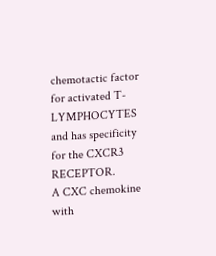chemotactic factor for activated T-LYMPHOCYTES and has specificity for the CXCR3 RECEPTOR.
A CXC chemokine with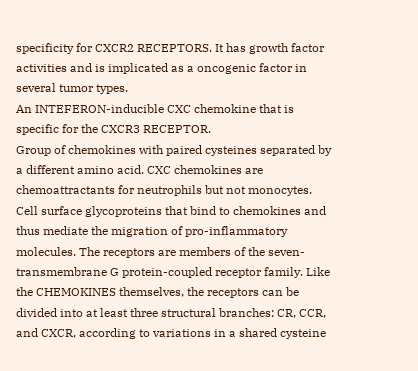specificity for CXCR2 RECEPTORS. It has growth factor activities and is implicated as a oncogenic factor in several tumor types.
An INTEFERON-inducible CXC chemokine that is specific for the CXCR3 RECEPTOR.
Group of chemokines with paired cysteines separated by a different amino acid. CXC chemokines are chemoattractants for neutrophils but not monocytes.
Cell surface glycoproteins that bind to chemokines and thus mediate the migration of pro-inflammatory molecules. The receptors are members of the seven-transmembrane G protein-coupled receptor family. Like the CHEMOKINES themselves, the receptors can be divided into at least three structural branches: CR, CCR, and CXCR, according to variations in a shared cysteine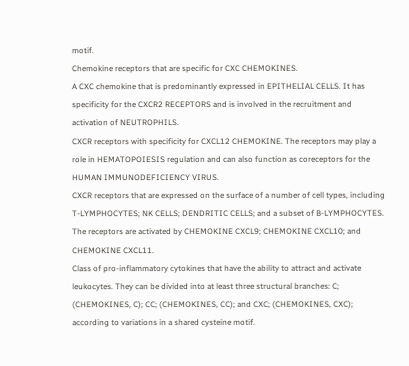motif.
Chemokine receptors that are specific for CXC CHEMOKINES.
A CXC chemokine that is predominantly expressed in EPITHELIAL CELLS. It has specificity for the CXCR2 RECEPTORS and is involved in the recruitment and activation of NEUTROPHILS.
CXCR receptors with specificity for CXCL12 CHEMOKINE. The receptors may play a role in HEMATOPOIESIS regulation and can also function as coreceptors for the HUMAN IMMUNODEFICIENCY VIRUS.
CXCR receptors that are expressed on the surface of a number of cell types, including T-LYMPHOCYTES; NK CELLS; DENDRITIC CELLS; and a subset of B-LYMPHOCYTES. The receptors are activated by CHEMOKINE CXCL9; CHEMOKINE CXCL10; and CHEMOKINE CXCL11.
Class of pro-inflammatory cytokines that have the ability to attract and activate leukocytes. They can be divided into at least three structural branches: C; (CHEMOKINES, C); CC; (CHEMOKINES, CC); and CXC; (CHEMOKINES, CXC); according to variations in a shared cysteine motif.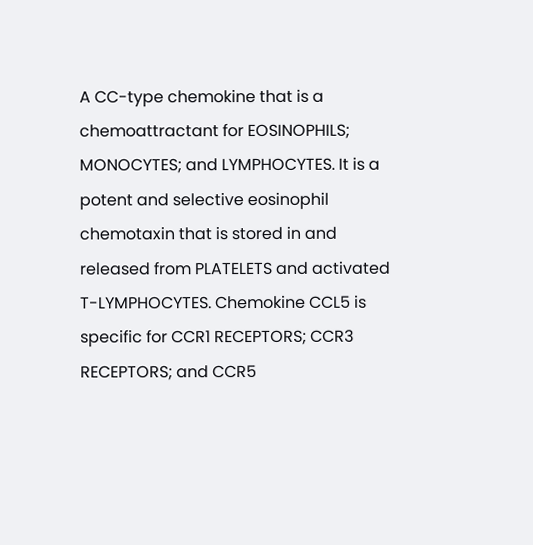A CC-type chemokine that is a chemoattractant for EOSINOPHILS; MONOCYTES; and LYMPHOCYTES. It is a potent and selective eosinophil chemotaxin that is stored in and released from PLATELETS and activated T-LYMPHOCYTES. Chemokine CCL5 is specific for CCR1 RECEPTORS; CCR3 RECEPTORS; and CCR5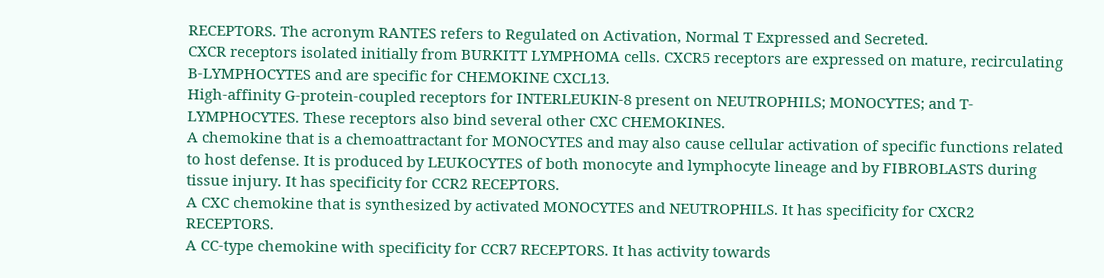RECEPTORS. The acronym RANTES refers to Regulated on Activation, Normal T Expressed and Secreted.
CXCR receptors isolated initially from BURKITT LYMPHOMA cells. CXCR5 receptors are expressed on mature, recirculating B-LYMPHOCYTES and are specific for CHEMOKINE CXCL13.
High-affinity G-protein-coupled receptors for INTERLEUKIN-8 present on NEUTROPHILS; MONOCYTES; and T-LYMPHOCYTES. These receptors also bind several other CXC CHEMOKINES.
A chemokine that is a chemoattractant for MONOCYTES and may also cause cellular activation of specific functions related to host defense. It is produced by LEUKOCYTES of both monocyte and lymphocyte lineage and by FIBROBLASTS during tissue injury. It has specificity for CCR2 RECEPTORS.
A CXC chemokine that is synthesized by activated MONOCYTES and NEUTROPHILS. It has specificity for CXCR2 RECEPTORS.
A CC-type chemokine with specificity for CCR7 RECEPTORS. It has activity towards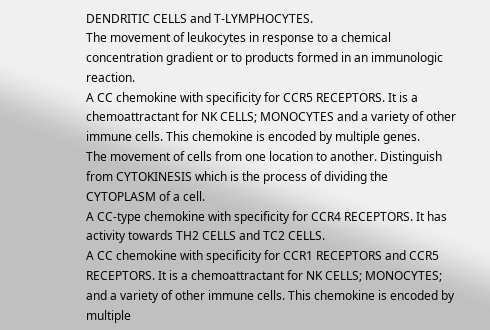DENDRITIC CELLS and T-LYMPHOCYTES.
The movement of leukocytes in response to a chemical concentration gradient or to products formed in an immunologic reaction.
A CC chemokine with specificity for CCR5 RECEPTORS. It is a chemoattractant for NK CELLS; MONOCYTES and a variety of other immune cells. This chemokine is encoded by multiple genes.
The movement of cells from one location to another. Distinguish from CYTOKINESIS which is the process of dividing the CYTOPLASM of a cell.
A CC-type chemokine with specificity for CCR4 RECEPTORS. It has activity towards TH2 CELLS and TC2 CELLS.
A CC chemokine with specificity for CCR1 RECEPTORS and CCR5 RECEPTORS. It is a chemoattractant for NK CELLS; MONOCYTES; and a variety of other immune cells. This chemokine is encoded by multiple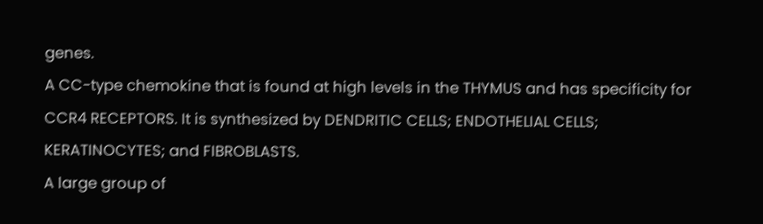genes.
A CC-type chemokine that is found at high levels in the THYMUS and has specificity for CCR4 RECEPTORS. It is synthesized by DENDRITIC CELLS; ENDOTHELIAL CELLS; KERATINOCYTES; and FIBROBLASTS.
A large group of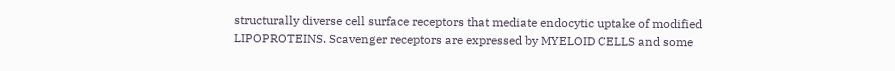structurally diverse cell surface receptors that mediate endocytic uptake of modified LIPOPROTEINS. Scavenger receptors are expressed by MYELOID CELLS and some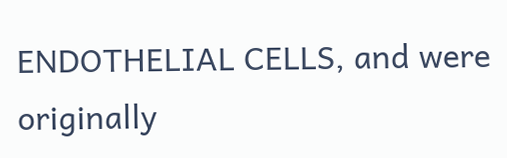ENDOTHELIAL CELLS, and were originally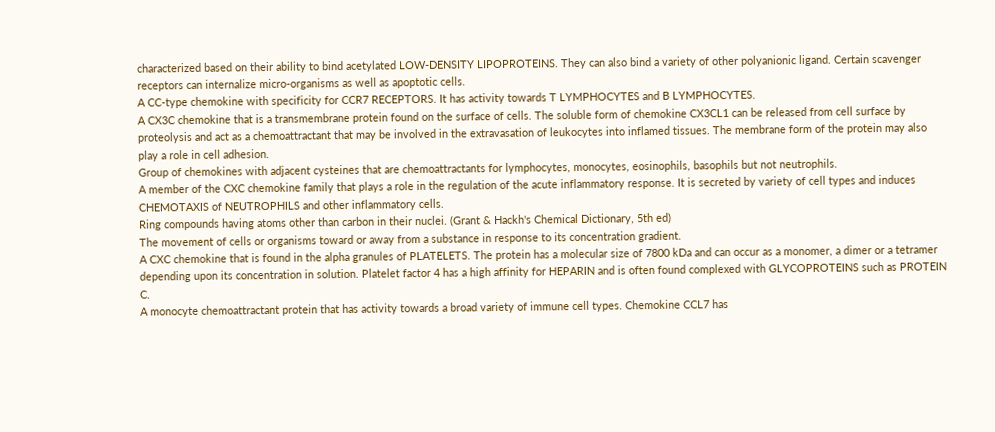characterized based on their ability to bind acetylated LOW-DENSITY LIPOPROTEINS. They can also bind a variety of other polyanionic ligand. Certain scavenger receptors can internalize micro-organisms as well as apoptotic cells.
A CC-type chemokine with specificity for CCR7 RECEPTORS. It has activity towards T LYMPHOCYTES and B LYMPHOCYTES.
A CX3C chemokine that is a transmembrane protein found on the surface of cells. The soluble form of chemokine CX3CL1 can be released from cell surface by proteolysis and act as a chemoattractant that may be involved in the extravasation of leukocytes into inflamed tissues. The membrane form of the protein may also play a role in cell adhesion.
Group of chemokines with adjacent cysteines that are chemoattractants for lymphocytes, monocytes, eosinophils, basophils but not neutrophils.
A member of the CXC chemokine family that plays a role in the regulation of the acute inflammatory response. It is secreted by variety of cell types and induces CHEMOTAXIS of NEUTROPHILS and other inflammatory cells.
Ring compounds having atoms other than carbon in their nuclei. (Grant & Hackh's Chemical Dictionary, 5th ed)
The movement of cells or organisms toward or away from a substance in response to its concentration gradient.
A CXC chemokine that is found in the alpha granules of PLATELETS. The protein has a molecular size of 7800 kDa and can occur as a monomer, a dimer or a tetramer depending upon its concentration in solution. Platelet factor 4 has a high affinity for HEPARIN and is often found complexed with GLYCOPROTEINS such as PROTEIN C.
A monocyte chemoattractant protein that has activity towards a broad variety of immune cell types. Chemokine CCL7 has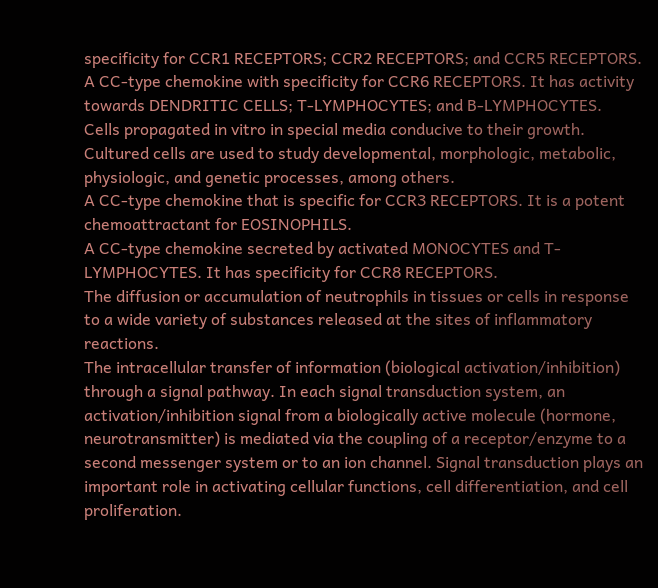specificity for CCR1 RECEPTORS; CCR2 RECEPTORS; and CCR5 RECEPTORS.
A CC-type chemokine with specificity for CCR6 RECEPTORS. It has activity towards DENDRITIC CELLS; T-LYMPHOCYTES; and B-LYMPHOCYTES.
Cells propagated in vitro in special media conducive to their growth. Cultured cells are used to study developmental, morphologic, metabolic, physiologic, and genetic processes, among others.
A CC-type chemokine that is specific for CCR3 RECEPTORS. It is a potent chemoattractant for EOSINOPHILS.
A CC-type chemokine secreted by activated MONOCYTES and T-LYMPHOCYTES. It has specificity for CCR8 RECEPTORS.
The diffusion or accumulation of neutrophils in tissues or cells in response to a wide variety of substances released at the sites of inflammatory reactions.
The intracellular transfer of information (biological activation/inhibition) through a signal pathway. In each signal transduction system, an activation/inhibition signal from a biologically active molecule (hormone, neurotransmitter) is mediated via the coupling of a receptor/enzyme to a second messenger system or to an ion channel. Signal transduction plays an important role in activating cellular functions, cell differentiation, and cell proliferation.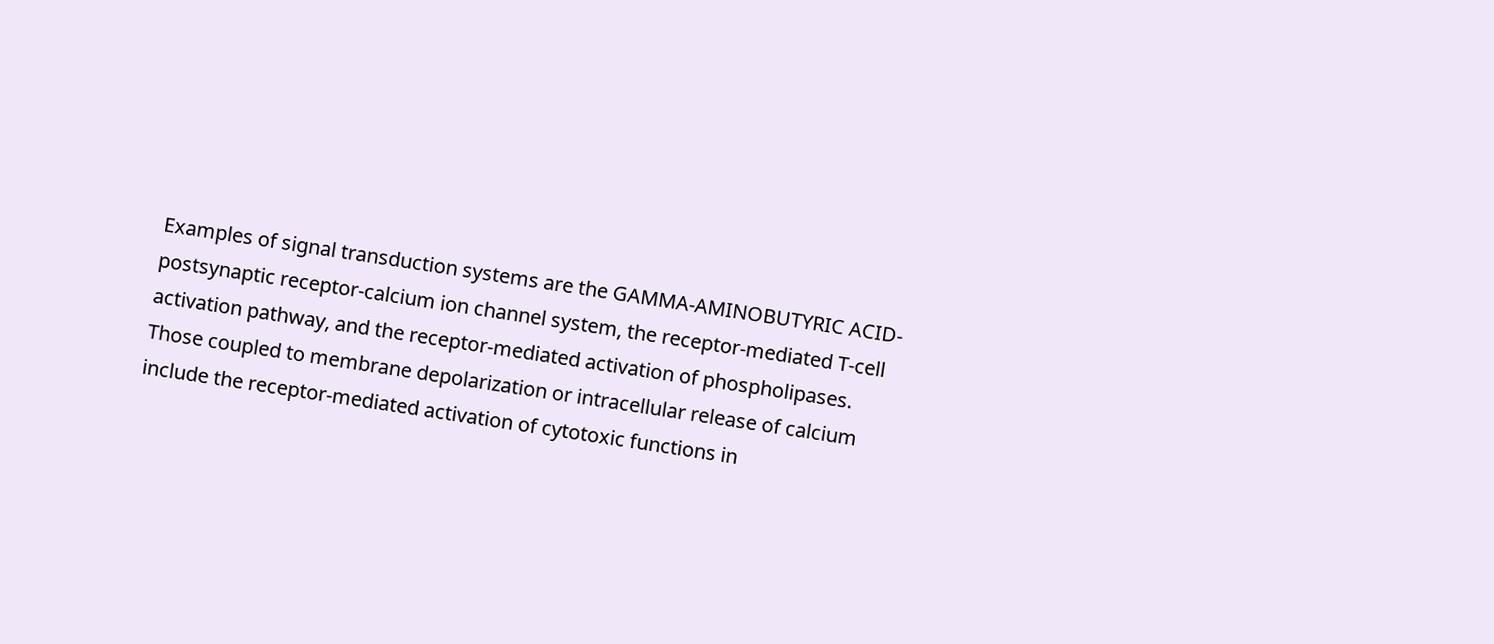Examples of signal transduction systems are the GAMMA-AMINOBUTYRIC ACID-postsynaptic receptor-calcium ion channel system, the receptor-mediated T-cell activation pathway, and the receptor-mediated activation of phospholipases. Those coupled to membrane depolarization or intracellular release of calcium include the receptor-mediated activation of cytotoxic functions in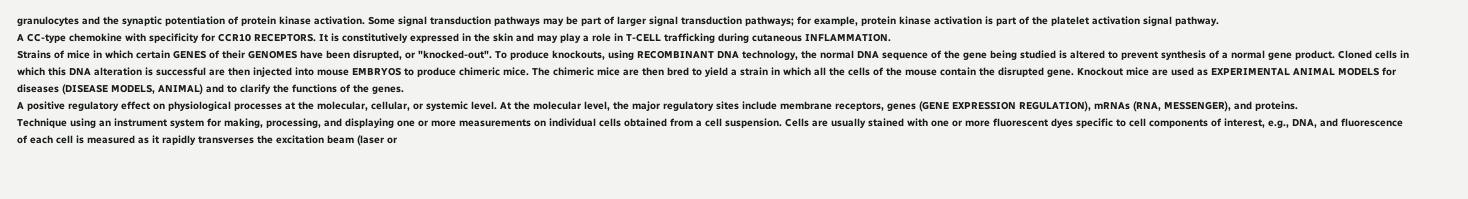granulocytes and the synaptic potentiation of protein kinase activation. Some signal transduction pathways may be part of larger signal transduction pathways; for example, protein kinase activation is part of the platelet activation signal pathway.
A CC-type chemokine with specificity for CCR10 RECEPTORS. It is constitutively expressed in the skin and may play a role in T-CELL trafficking during cutaneous INFLAMMATION.
Strains of mice in which certain GENES of their GENOMES have been disrupted, or "knocked-out". To produce knockouts, using RECOMBINANT DNA technology, the normal DNA sequence of the gene being studied is altered to prevent synthesis of a normal gene product. Cloned cells in which this DNA alteration is successful are then injected into mouse EMBRYOS to produce chimeric mice. The chimeric mice are then bred to yield a strain in which all the cells of the mouse contain the disrupted gene. Knockout mice are used as EXPERIMENTAL ANIMAL MODELS for diseases (DISEASE MODELS, ANIMAL) and to clarify the functions of the genes.
A positive regulatory effect on physiological processes at the molecular, cellular, or systemic level. At the molecular level, the major regulatory sites include membrane receptors, genes (GENE EXPRESSION REGULATION), mRNAs (RNA, MESSENGER), and proteins.
Technique using an instrument system for making, processing, and displaying one or more measurements on individual cells obtained from a cell suspension. Cells are usually stained with one or more fluorescent dyes specific to cell components of interest, e.g., DNA, and fluorescence of each cell is measured as it rapidly transverses the excitation beam (laser or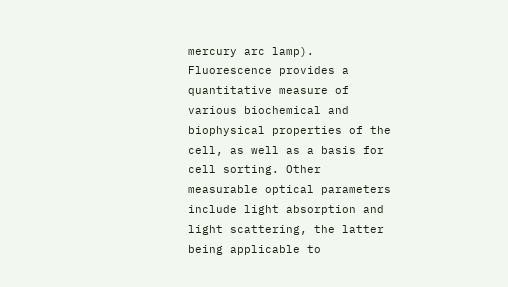mercury arc lamp). Fluorescence provides a quantitative measure of various biochemical and biophysical properties of the cell, as well as a basis for cell sorting. Other measurable optical parameters include light absorption and light scattering, the latter being applicable to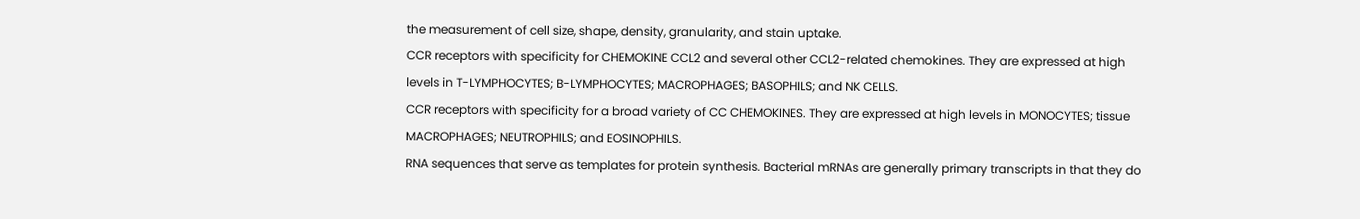the measurement of cell size, shape, density, granularity, and stain uptake.
CCR receptors with specificity for CHEMOKINE CCL2 and several other CCL2-related chemokines. They are expressed at high levels in T-LYMPHOCYTES; B-LYMPHOCYTES; MACROPHAGES; BASOPHILS; and NK CELLS.
CCR receptors with specificity for a broad variety of CC CHEMOKINES. They are expressed at high levels in MONOCYTES; tissue MACROPHAGES; NEUTROPHILS; and EOSINOPHILS.
RNA sequences that serve as templates for protein synthesis. Bacterial mRNAs are generally primary transcripts in that they do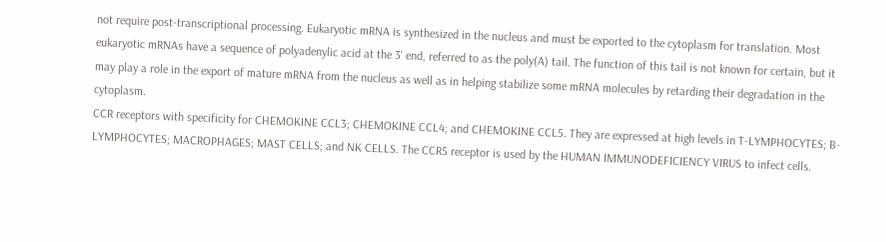not require post-transcriptional processing. Eukaryotic mRNA is synthesized in the nucleus and must be exported to the cytoplasm for translation. Most eukaryotic mRNAs have a sequence of polyadenylic acid at the 3' end, referred to as the poly(A) tail. The function of this tail is not known for certain, but it may play a role in the export of mature mRNA from the nucleus as well as in helping stabilize some mRNA molecules by retarding their degradation in the cytoplasm.
CCR receptors with specificity for CHEMOKINE CCL3; CHEMOKINE CCL4; and CHEMOKINE CCL5. They are expressed at high levels in T-LYMPHOCYTES; B-LYMPHOCYTES; MACROPHAGES; MAST CELLS; and NK CELLS. The CCR5 receptor is used by the HUMAN IMMUNODEFICIENCY VIRUS to infect cells.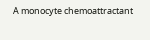A monocyte chemoattractant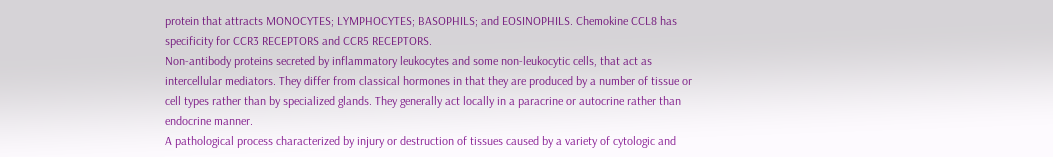protein that attracts MONOCYTES; LYMPHOCYTES; BASOPHILS; and EOSINOPHILS. Chemokine CCL8 has specificity for CCR3 RECEPTORS and CCR5 RECEPTORS.
Non-antibody proteins secreted by inflammatory leukocytes and some non-leukocytic cells, that act as intercellular mediators. They differ from classical hormones in that they are produced by a number of tissue or cell types rather than by specialized glands. They generally act locally in a paracrine or autocrine rather than endocrine manner.
A pathological process characterized by injury or destruction of tissues caused by a variety of cytologic and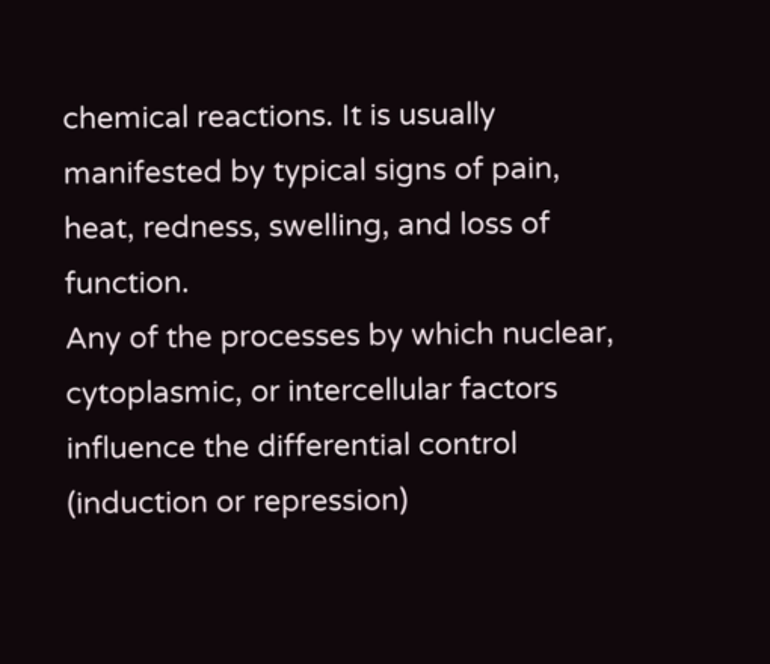chemical reactions. It is usually manifested by typical signs of pain, heat, redness, swelling, and loss of function.
Any of the processes by which nuclear, cytoplasmic, or intercellular factors influence the differential control (induction or repression)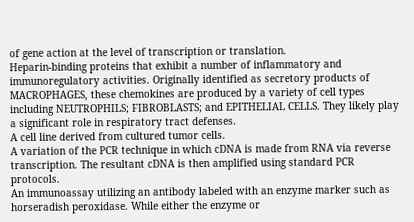of gene action at the level of transcription or translation.
Heparin-binding proteins that exhibit a number of inflammatory and immunoregulatory activities. Originally identified as secretory products of MACROPHAGES, these chemokines are produced by a variety of cell types including NEUTROPHILS; FIBROBLASTS; and EPITHELIAL CELLS. They likely play a significant role in respiratory tract defenses.
A cell line derived from cultured tumor cells.
A variation of the PCR technique in which cDNA is made from RNA via reverse transcription. The resultant cDNA is then amplified using standard PCR protocols.
An immunoassay utilizing an antibody labeled with an enzyme marker such as horseradish peroxidase. While either the enzyme or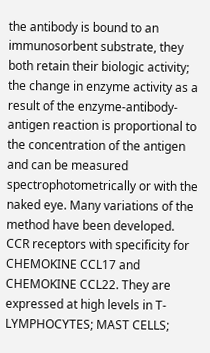the antibody is bound to an immunosorbent substrate, they both retain their biologic activity; the change in enzyme activity as a result of the enzyme-antibody-antigen reaction is proportional to the concentration of the antigen and can be measured spectrophotometrically or with the naked eye. Many variations of the method have been developed.
CCR receptors with specificity for CHEMOKINE CCL17 and CHEMOKINE CCL22. They are expressed at high levels in T-LYMPHOCYTES; MAST CELLS;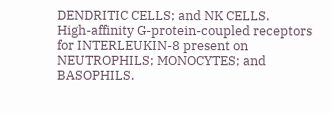DENDRITIC CELLS; and NK CELLS.
High-affinity G-protein-coupled receptors for INTERLEUKIN-8 present on NEUTROPHILS; MONOCYTES; and BASOPHILS.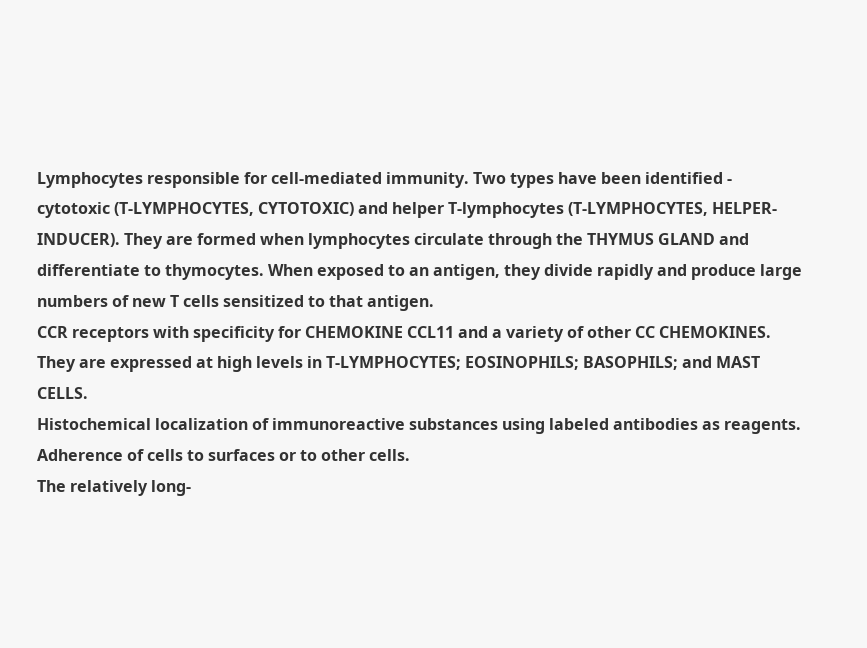Lymphocytes responsible for cell-mediated immunity. Two types have been identified - cytotoxic (T-LYMPHOCYTES, CYTOTOXIC) and helper T-lymphocytes (T-LYMPHOCYTES, HELPER-INDUCER). They are formed when lymphocytes circulate through the THYMUS GLAND and differentiate to thymocytes. When exposed to an antigen, they divide rapidly and produce large numbers of new T cells sensitized to that antigen.
CCR receptors with specificity for CHEMOKINE CCL11 and a variety of other CC CHEMOKINES. They are expressed at high levels in T-LYMPHOCYTES; EOSINOPHILS; BASOPHILS; and MAST CELLS.
Histochemical localization of immunoreactive substances using labeled antibodies as reagents.
Adherence of cells to surfaces or to other cells.
The relatively long-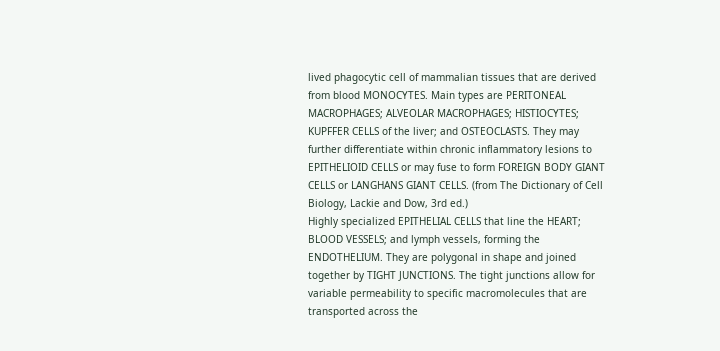lived phagocytic cell of mammalian tissues that are derived from blood MONOCYTES. Main types are PERITONEAL MACROPHAGES; ALVEOLAR MACROPHAGES; HISTIOCYTES; KUPFFER CELLS of the liver; and OSTEOCLASTS. They may further differentiate within chronic inflammatory lesions to EPITHELIOID CELLS or may fuse to form FOREIGN BODY GIANT CELLS or LANGHANS GIANT CELLS. (from The Dictionary of Cell Biology, Lackie and Dow, 3rd ed.)
Highly specialized EPITHELIAL CELLS that line the HEART; BLOOD VESSELS; and lymph vessels, forming the ENDOTHELIUM. They are polygonal in shape and joined together by TIGHT JUNCTIONS. The tight junctions allow for variable permeability to specific macromolecules that are transported across the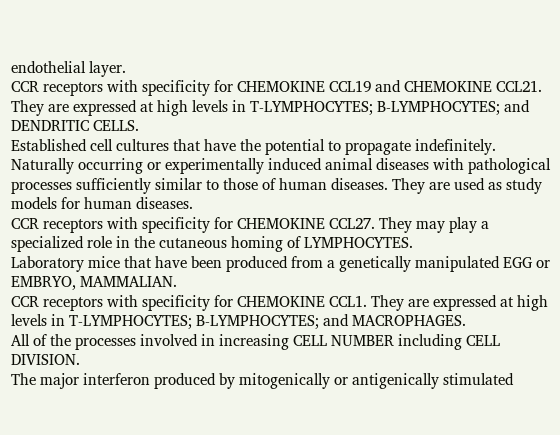endothelial layer.
CCR receptors with specificity for CHEMOKINE CCL19 and CHEMOKINE CCL21. They are expressed at high levels in T-LYMPHOCYTES; B-LYMPHOCYTES; and DENDRITIC CELLS.
Established cell cultures that have the potential to propagate indefinitely.
Naturally occurring or experimentally induced animal diseases with pathological processes sufficiently similar to those of human diseases. They are used as study models for human diseases.
CCR receptors with specificity for CHEMOKINE CCL27. They may play a specialized role in the cutaneous homing of LYMPHOCYTES.
Laboratory mice that have been produced from a genetically manipulated EGG or EMBRYO, MAMMALIAN.
CCR receptors with specificity for CHEMOKINE CCL1. They are expressed at high levels in T-LYMPHOCYTES; B-LYMPHOCYTES; and MACROPHAGES.
All of the processes involved in increasing CELL NUMBER including CELL DIVISION.
The major interferon produced by mitogenically or antigenically stimulated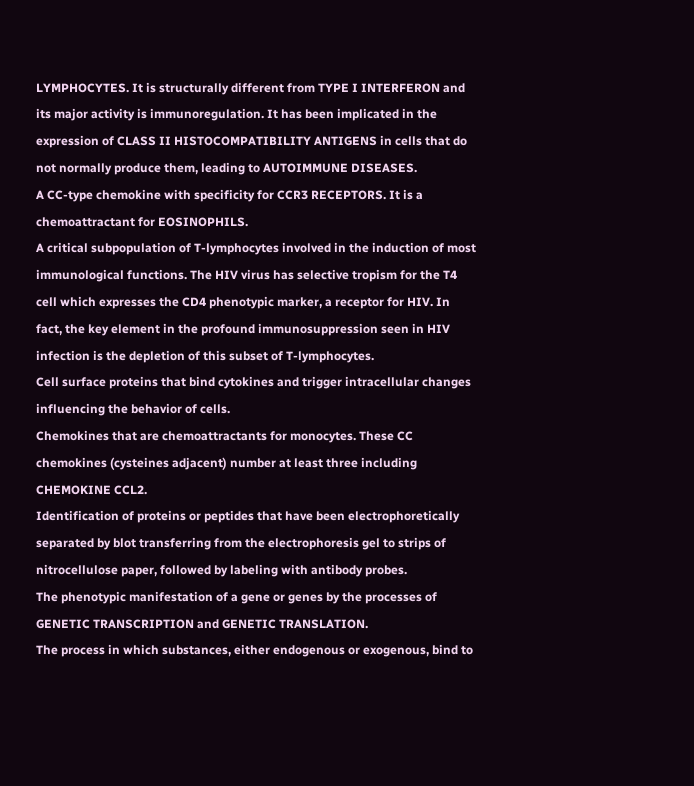LYMPHOCYTES. It is structurally different from TYPE I INTERFERON and its major activity is immunoregulation. It has been implicated in the expression of CLASS II HISTOCOMPATIBILITY ANTIGENS in cells that do not normally produce them, leading to AUTOIMMUNE DISEASES.
A CC-type chemokine with specificity for CCR3 RECEPTORS. It is a chemoattractant for EOSINOPHILS.
A critical subpopulation of T-lymphocytes involved in the induction of most immunological functions. The HIV virus has selective tropism for the T4 cell which expresses the CD4 phenotypic marker, a receptor for HIV. In fact, the key element in the profound immunosuppression seen in HIV infection is the depletion of this subset of T-lymphocytes.
Cell surface proteins that bind cytokines and trigger intracellular changes influencing the behavior of cells.
Chemokines that are chemoattractants for monocytes. These CC chemokines (cysteines adjacent) number at least three including CHEMOKINE CCL2.
Identification of proteins or peptides that have been electrophoretically separated by blot transferring from the electrophoresis gel to strips of nitrocellulose paper, followed by labeling with antibody probes.
The phenotypic manifestation of a gene or genes by the processes of GENETIC TRANSCRIPTION and GENETIC TRANSLATION.
The process in which substances, either endogenous or exogenous, bind to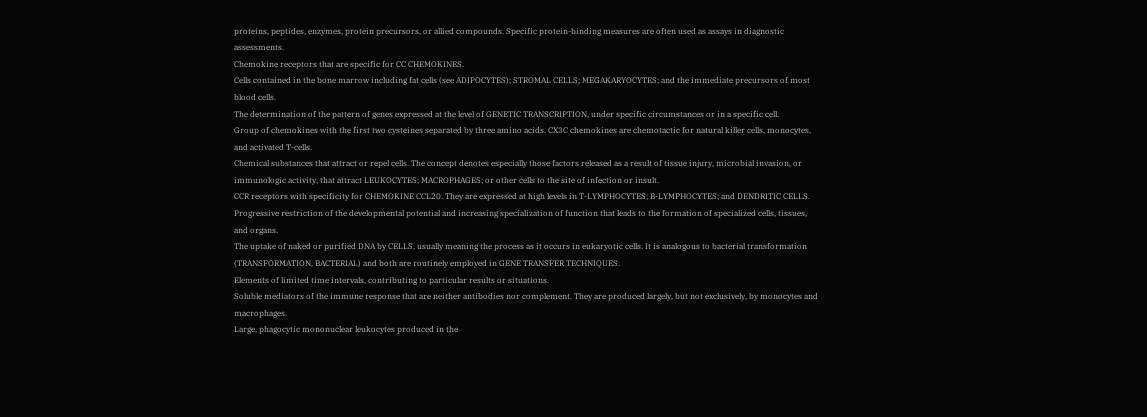proteins, peptides, enzymes, protein precursors, or allied compounds. Specific protein-binding measures are often used as assays in diagnostic assessments.
Chemokine receptors that are specific for CC CHEMOKINES.
Cells contained in the bone marrow including fat cells (see ADIPOCYTES); STROMAL CELLS; MEGAKARYOCYTES; and the immediate precursors of most blood cells.
The determination of the pattern of genes expressed at the level of GENETIC TRANSCRIPTION, under specific circumstances or in a specific cell.
Group of chemokines with the first two cysteines separated by three amino acids. CX3C chemokines are chemotactic for natural killer cells, monocytes, and activated T-cells.
Chemical substances that attract or repel cells. The concept denotes especially those factors released as a result of tissue injury, microbial invasion, or immunologic activity, that attract LEUKOCYTES; MACROPHAGES; or other cells to the site of infection or insult.
CCR receptors with specificity for CHEMOKINE CCL20. They are expressed at high levels in T-LYMPHOCYTES; B-LYMPHOCYTES; and DENDRITIC CELLS.
Progressive restriction of the developmental potential and increasing specialization of function that leads to the formation of specialized cells, tissues, and organs.
The uptake of naked or purified DNA by CELLS, usually meaning the process as it occurs in eukaryotic cells. It is analogous to bacterial transformation (TRANSFORMATION, BACTERIAL) and both are routinely employed in GENE TRANSFER TECHNIQUES.
Elements of limited time intervals, contributing to particular results or situations.
Soluble mediators of the immune response that are neither antibodies nor complement. They are produced largely, but not exclusively, by monocytes and macrophages.
Large, phagocytic mononuclear leukocytes produced in the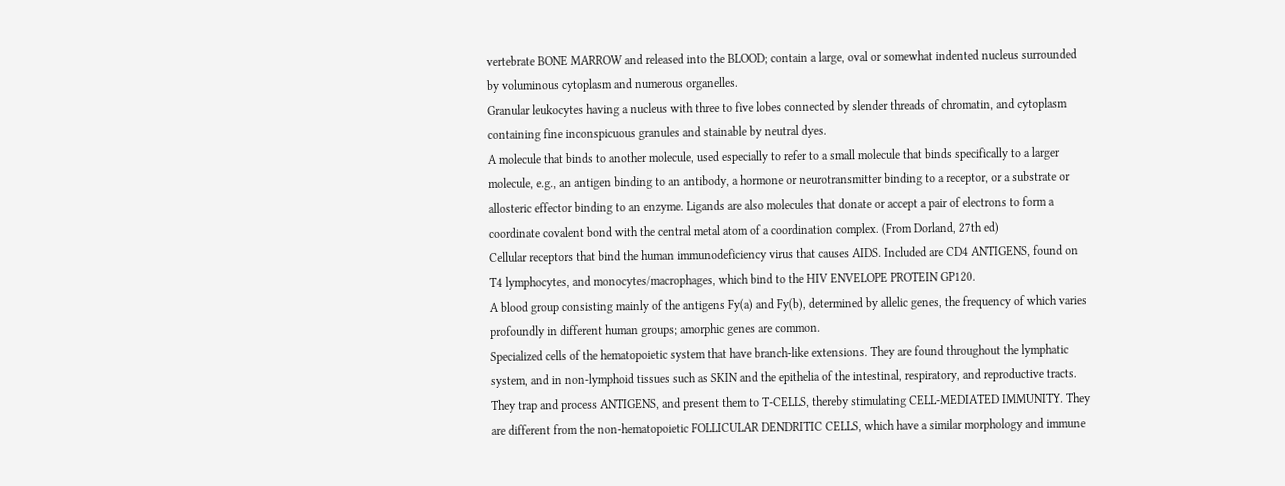vertebrate BONE MARROW and released into the BLOOD; contain a large, oval or somewhat indented nucleus surrounded by voluminous cytoplasm and numerous organelles.
Granular leukocytes having a nucleus with three to five lobes connected by slender threads of chromatin, and cytoplasm containing fine inconspicuous granules and stainable by neutral dyes.
A molecule that binds to another molecule, used especially to refer to a small molecule that binds specifically to a larger molecule, e.g., an antigen binding to an antibody, a hormone or neurotransmitter binding to a receptor, or a substrate or allosteric effector binding to an enzyme. Ligands are also molecules that donate or accept a pair of electrons to form a coordinate covalent bond with the central metal atom of a coordination complex. (From Dorland, 27th ed)
Cellular receptors that bind the human immunodeficiency virus that causes AIDS. Included are CD4 ANTIGENS, found on T4 lymphocytes, and monocytes/macrophages, which bind to the HIV ENVELOPE PROTEIN GP120.
A blood group consisting mainly of the antigens Fy(a) and Fy(b), determined by allelic genes, the frequency of which varies profoundly in different human groups; amorphic genes are common.
Specialized cells of the hematopoietic system that have branch-like extensions. They are found throughout the lymphatic system, and in non-lymphoid tissues such as SKIN and the epithelia of the intestinal, respiratory, and reproductive tracts. They trap and process ANTIGENS, and present them to T-CELLS, thereby stimulating CELL-MEDIATED IMMUNITY. They are different from the non-hematopoietic FOLLICULAR DENDRITIC CELLS, which have a similar morphology and immune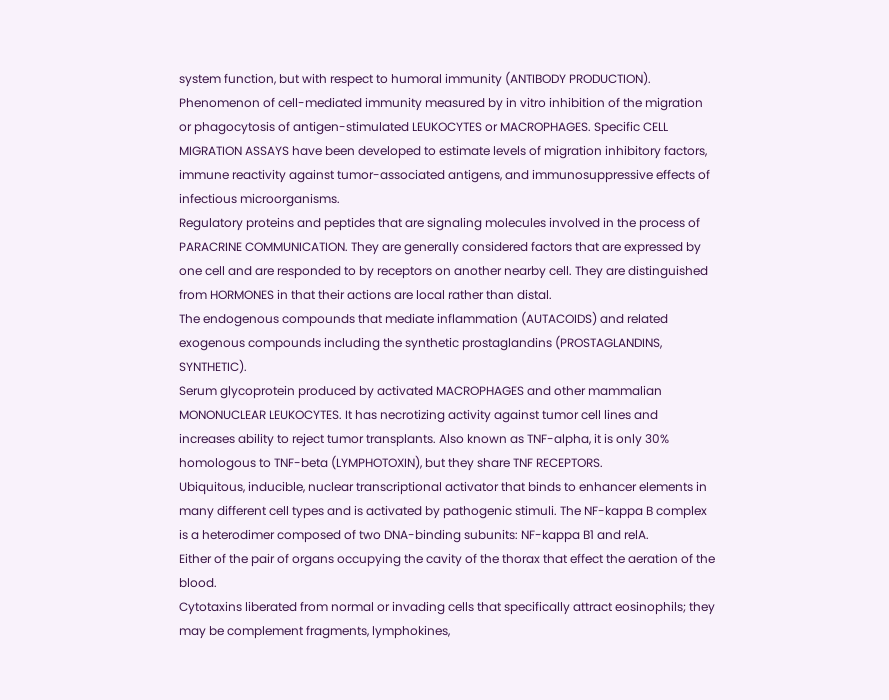system function, but with respect to humoral immunity (ANTIBODY PRODUCTION).
Phenomenon of cell-mediated immunity measured by in vitro inhibition of the migration or phagocytosis of antigen-stimulated LEUKOCYTES or MACROPHAGES. Specific CELL MIGRATION ASSAYS have been developed to estimate levels of migration inhibitory factors, immune reactivity against tumor-associated antigens, and immunosuppressive effects of infectious microorganisms.
Regulatory proteins and peptides that are signaling molecules involved in the process of PARACRINE COMMUNICATION. They are generally considered factors that are expressed by one cell and are responded to by receptors on another nearby cell. They are distinguished from HORMONES in that their actions are local rather than distal.
The endogenous compounds that mediate inflammation (AUTACOIDS) and related exogenous compounds including the synthetic prostaglandins (PROSTAGLANDINS, SYNTHETIC).
Serum glycoprotein produced by activated MACROPHAGES and other mammalian MONONUCLEAR LEUKOCYTES. It has necrotizing activity against tumor cell lines and increases ability to reject tumor transplants. Also known as TNF-alpha, it is only 30% homologous to TNF-beta (LYMPHOTOXIN), but they share TNF RECEPTORS.
Ubiquitous, inducible, nuclear transcriptional activator that binds to enhancer elements in many different cell types and is activated by pathogenic stimuli. The NF-kappa B complex is a heterodimer composed of two DNA-binding subunits: NF-kappa B1 and relA.
Either of the pair of organs occupying the cavity of the thorax that effect the aeration of the blood.
Cytotaxins liberated from normal or invading cells that specifically attract eosinophils; they may be complement fragments, lymphokines,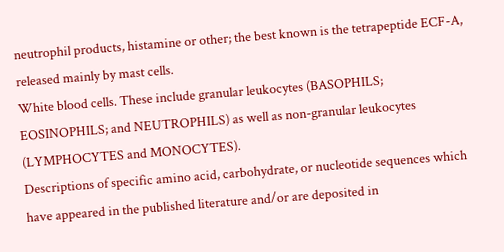neutrophil products, histamine or other; the best known is the tetrapeptide ECF-A, released mainly by mast cells.
White blood cells. These include granular leukocytes (BASOPHILS; EOSINOPHILS; and NEUTROPHILS) as well as non-granular leukocytes (LYMPHOCYTES and MONOCYTES).
Descriptions of specific amino acid, carbohydrate, or nucleotide sequences which have appeared in the published literature and/or are deposited in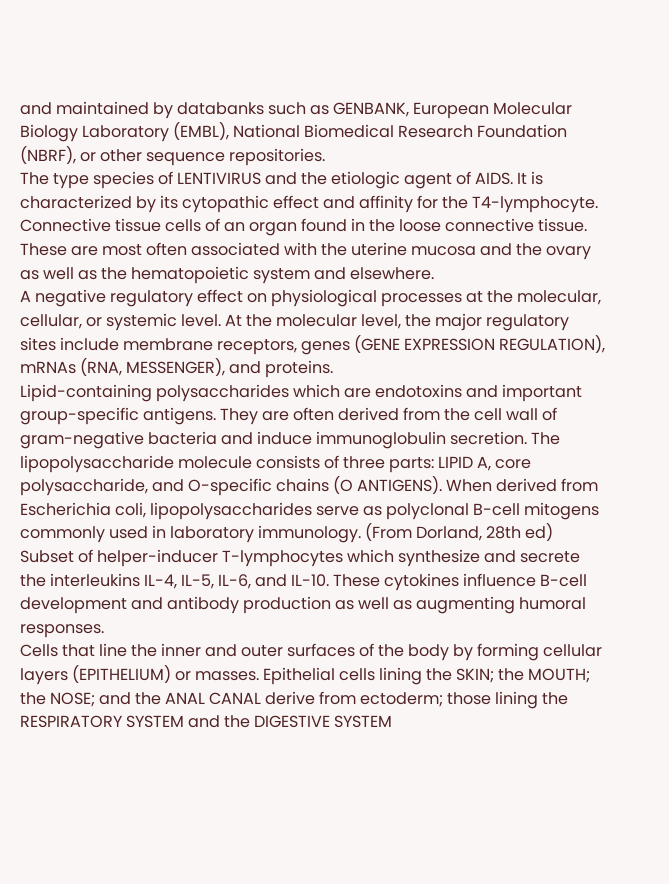and maintained by databanks such as GENBANK, European Molecular Biology Laboratory (EMBL), National Biomedical Research Foundation (NBRF), or other sequence repositories.
The type species of LENTIVIRUS and the etiologic agent of AIDS. It is characterized by its cytopathic effect and affinity for the T4-lymphocyte.
Connective tissue cells of an organ found in the loose connective tissue. These are most often associated with the uterine mucosa and the ovary as well as the hematopoietic system and elsewhere.
A negative regulatory effect on physiological processes at the molecular, cellular, or systemic level. At the molecular level, the major regulatory sites include membrane receptors, genes (GENE EXPRESSION REGULATION), mRNAs (RNA, MESSENGER), and proteins.
Lipid-containing polysaccharides which are endotoxins and important group-specific antigens. They are often derived from the cell wall of gram-negative bacteria and induce immunoglobulin secretion. The lipopolysaccharide molecule consists of three parts: LIPID A, core polysaccharide, and O-specific chains (O ANTIGENS). When derived from Escherichia coli, lipopolysaccharides serve as polyclonal B-cell mitogens commonly used in laboratory immunology. (From Dorland, 28th ed)
Subset of helper-inducer T-lymphocytes which synthesize and secrete the interleukins IL-4, IL-5, IL-6, and IL-10. These cytokines influence B-cell development and antibody production as well as augmenting humoral responses.
Cells that line the inner and outer surfaces of the body by forming cellular layers (EPITHELIUM) or masses. Epithelial cells lining the SKIN; the MOUTH; the NOSE; and the ANAL CANAL derive from ectoderm; those lining the RESPIRATORY SYSTEM and the DIGESTIVE SYSTEM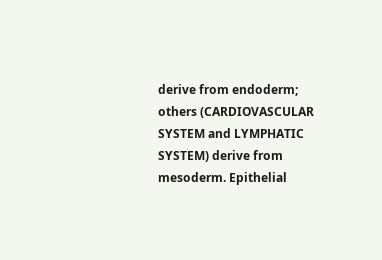derive from endoderm; others (CARDIOVASCULAR SYSTEM and LYMPHATIC SYSTEM) derive from mesoderm. Epithelial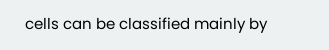cells can be classified mainly by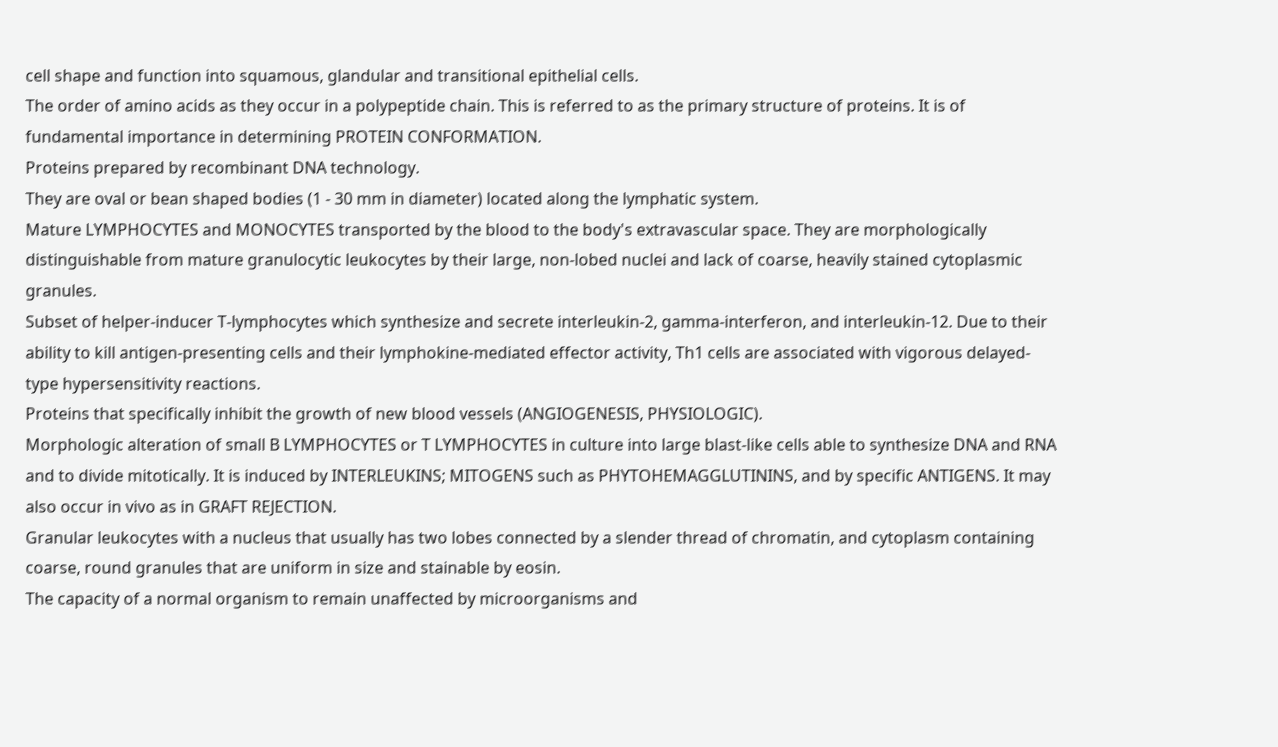cell shape and function into squamous, glandular and transitional epithelial cells.
The order of amino acids as they occur in a polypeptide chain. This is referred to as the primary structure of proteins. It is of fundamental importance in determining PROTEIN CONFORMATION.
Proteins prepared by recombinant DNA technology.
They are oval or bean shaped bodies (1 - 30 mm in diameter) located along the lymphatic system.
Mature LYMPHOCYTES and MONOCYTES transported by the blood to the body's extravascular space. They are morphologically distinguishable from mature granulocytic leukocytes by their large, non-lobed nuclei and lack of coarse, heavily stained cytoplasmic granules.
Subset of helper-inducer T-lymphocytes which synthesize and secrete interleukin-2, gamma-interferon, and interleukin-12. Due to their ability to kill antigen-presenting cells and their lymphokine-mediated effector activity, Th1 cells are associated with vigorous delayed-type hypersensitivity reactions.
Proteins that specifically inhibit the growth of new blood vessels (ANGIOGENESIS, PHYSIOLOGIC).
Morphologic alteration of small B LYMPHOCYTES or T LYMPHOCYTES in culture into large blast-like cells able to synthesize DNA and RNA and to divide mitotically. It is induced by INTERLEUKINS; MITOGENS such as PHYTOHEMAGGLUTININS, and by specific ANTIGENS. It may also occur in vivo as in GRAFT REJECTION.
Granular leukocytes with a nucleus that usually has two lobes connected by a slender thread of chromatin, and cytoplasm containing coarse, round granules that are uniform in size and stainable by eosin.
The capacity of a normal organism to remain unaffected by microorganisms and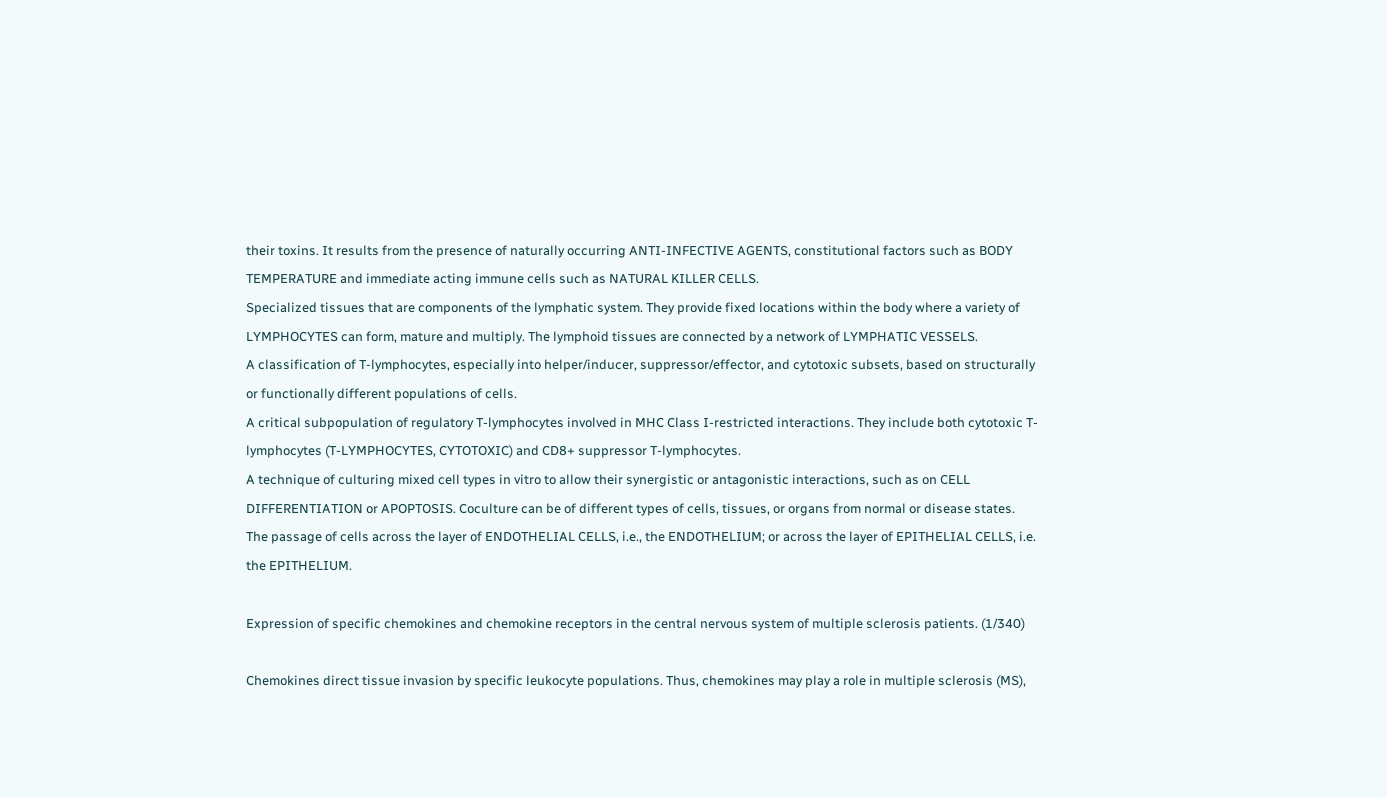their toxins. It results from the presence of naturally occurring ANTI-INFECTIVE AGENTS, constitutional factors such as BODY TEMPERATURE and immediate acting immune cells such as NATURAL KILLER CELLS.
Specialized tissues that are components of the lymphatic system. They provide fixed locations within the body where a variety of LYMPHOCYTES can form, mature and multiply. The lymphoid tissues are connected by a network of LYMPHATIC VESSELS.
A classification of T-lymphocytes, especially into helper/inducer, suppressor/effector, and cytotoxic subsets, based on structurally or functionally different populations of cells.
A critical subpopulation of regulatory T-lymphocytes involved in MHC Class I-restricted interactions. They include both cytotoxic T-lymphocytes (T-LYMPHOCYTES, CYTOTOXIC) and CD8+ suppressor T-lymphocytes.
A technique of culturing mixed cell types in vitro to allow their synergistic or antagonistic interactions, such as on CELL DIFFERENTIATION or APOPTOSIS. Coculture can be of different types of cells, tissues, or organs from normal or disease states.
The passage of cells across the layer of ENDOTHELIAL CELLS, i.e., the ENDOTHELIUM; or across the layer of EPITHELIAL CELLS, i.e. the EPITHELIUM.

Expression of specific chemokines and chemokine receptors in the central nervous system of multiple sclerosis patients. (1/340)

Chemokines direct tissue invasion by specific leukocyte populations. Thus, chemokines may play a role in multiple sclerosis (MS),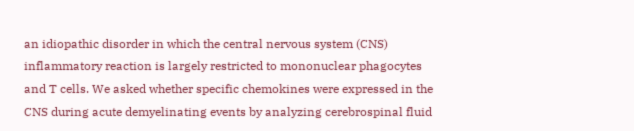an idiopathic disorder in which the central nervous system (CNS) inflammatory reaction is largely restricted to mononuclear phagocytes and T cells. We asked whether specific chemokines were expressed in the CNS during acute demyelinating events by analyzing cerebrospinal fluid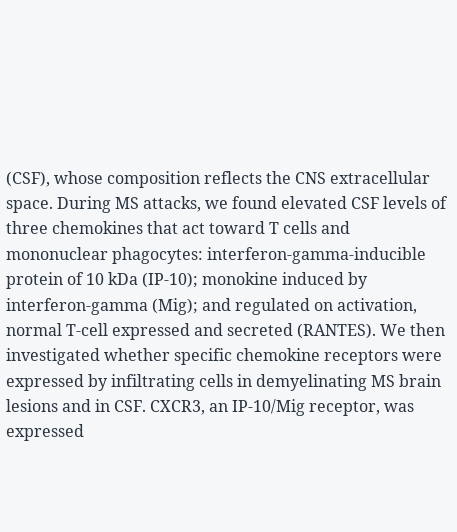(CSF), whose composition reflects the CNS extracellular space. During MS attacks, we found elevated CSF levels of three chemokines that act toward T cells and mononuclear phagocytes: interferon-gamma-inducible protein of 10 kDa (IP-10); monokine induced by interferon-gamma (Mig); and regulated on activation, normal T-cell expressed and secreted (RANTES). We then investigated whether specific chemokine receptors were expressed by infiltrating cells in demyelinating MS brain lesions and in CSF. CXCR3, an IP-10/Mig receptor, was expressed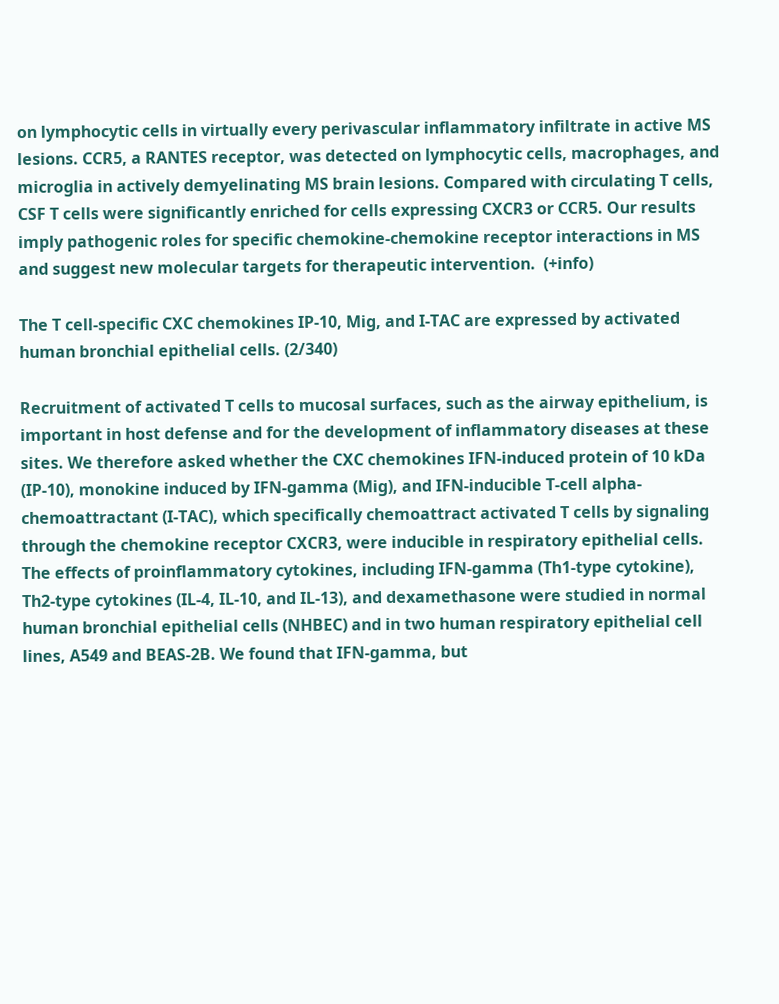on lymphocytic cells in virtually every perivascular inflammatory infiltrate in active MS lesions. CCR5, a RANTES receptor, was detected on lymphocytic cells, macrophages, and microglia in actively demyelinating MS brain lesions. Compared with circulating T cells, CSF T cells were significantly enriched for cells expressing CXCR3 or CCR5. Our results imply pathogenic roles for specific chemokine-chemokine receptor interactions in MS and suggest new molecular targets for therapeutic intervention.  (+info)

The T cell-specific CXC chemokines IP-10, Mig, and I-TAC are expressed by activated human bronchial epithelial cells. (2/340)

Recruitment of activated T cells to mucosal surfaces, such as the airway epithelium, is important in host defense and for the development of inflammatory diseases at these sites. We therefore asked whether the CXC chemokines IFN-induced protein of 10 kDa (IP-10), monokine induced by IFN-gamma (Mig), and IFN-inducible T-cell alpha-chemoattractant (I-TAC), which specifically chemoattract activated T cells by signaling through the chemokine receptor CXCR3, were inducible in respiratory epithelial cells. The effects of proinflammatory cytokines, including IFN-gamma (Th1-type cytokine), Th2-type cytokines (IL-4, IL-10, and IL-13), and dexamethasone were studied in normal human bronchial epithelial cells (NHBEC) and in two human respiratory epithelial cell lines, A549 and BEAS-2B. We found that IFN-gamma, but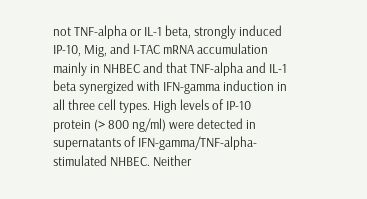not TNF-alpha or IL-1 beta, strongly induced IP-10, Mig, and I-TAC mRNA accumulation mainly in NHBEC and that TNF-alpha and IL-1 beta synergized with IFN-gamma induction in all three cell types. High levels of IP-10 protein (> 800 ng/ml) were detected in supernatants of IFN-gamma/TNF-alpha-stimulated NHBEC. Neither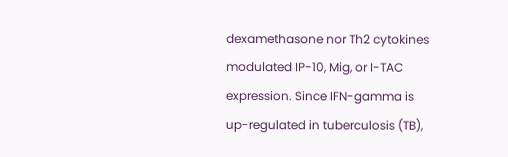dexamethasone nor Th2 cytokines modulated IP-10, Mig, or I-TAC expression. Since IFN-gamma is up-regulated in tuberculosis (TB),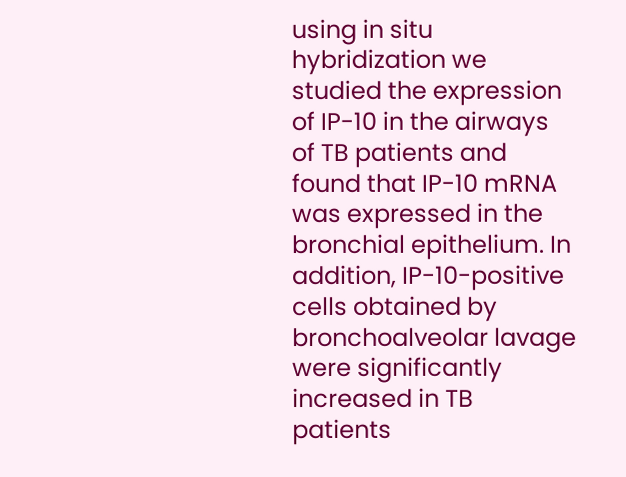using in situ hybridization we studied the expression of IP-10 in the airways of TB patients and found that IP-10 mRNA was expressed in the bronchial epithelium. In addition, IP-10-positive cells obtained by bronchoalveolar lavage were significantly increased in TB patients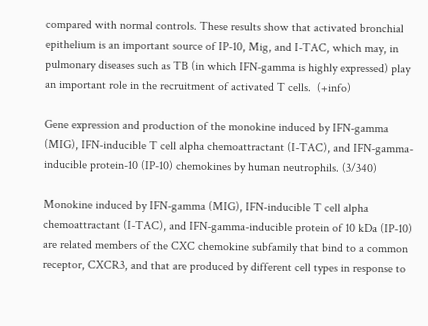compared with normal controls. These results show that activated bronchial epithelium is an important source of IP-10, Mig, and I-TAC, which may, in pulmonary diseases such as TB (in which IFN-gamma is highly expressed) play an important role in the recruitment of activated T cells.  (+info)

Gene expression and production of the monokine induced by IFN-gamma (MIG), IFN-inducible T cell alpha chemoattractant (I-TAC), and IFN-gamma-inducible protein-10 (IP-10) chemokines by human neutrophils. (3/340)

Monokine induced by IFN-gamma (MIG), IFN-inducible T cell alpha chemoattractant (I-TAC), and IFN-gamma-inducible protein of 10 kDa (IP-10) are related members of the CXC chemokine subfamily that bind to a common receptor, CXCR3, and that are produced by different cell types in response to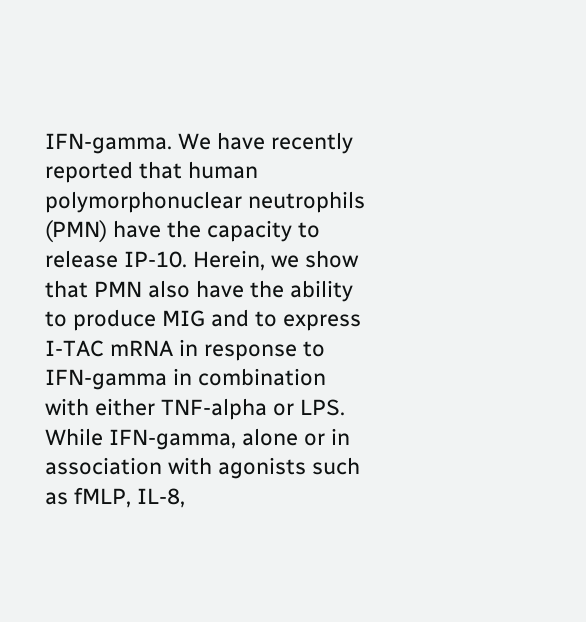IFN-gamma. We have recently reported that human polymorphonuclear neutrophils (PMN) have the capacity to release IP-10. Herein, we show that PMN also have the ability to produce MIG and to express I-TAC mRNA in response to IFN-gamma in combination with either TNF-alpha or LPS. While IFN-gamma, alone or in association with agonists such as fMLP, IL-8,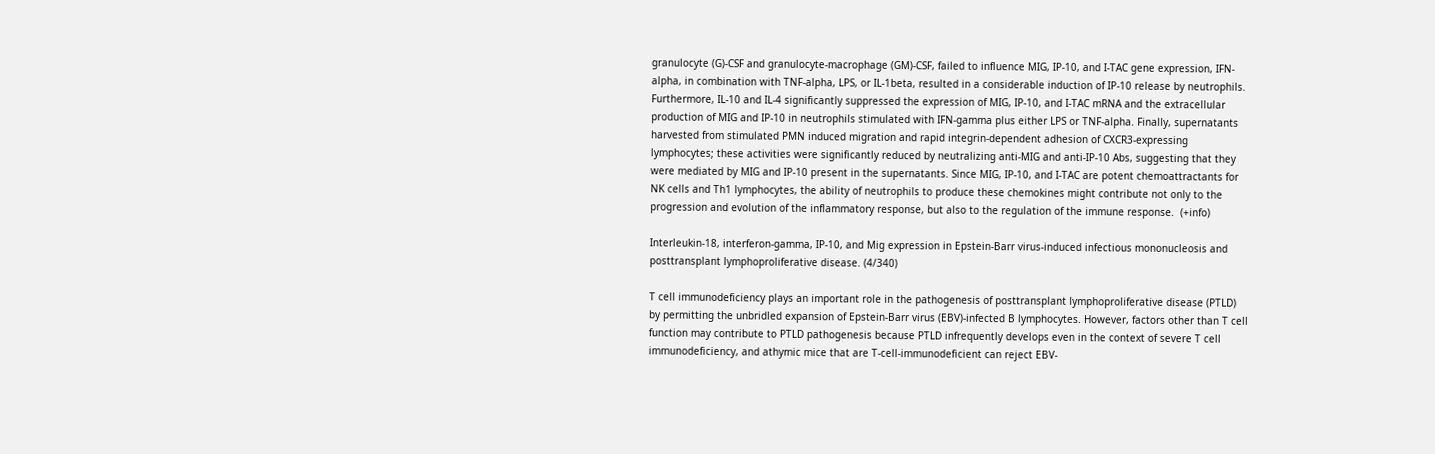granulocyte (G)-CSF and granulocyte-macrophage (GM)-CSF, failed to influence MIG, IP-10, and I-TAC gene expression, IFN-alpha, in combination with TNF-alpha, LPS, or IL-1beta, resulted in a considerable induction of IP-10 release by neutrophils. Furthermore, IL-10 and IL-4 significantly suppressed the expression of MIG, IP-10, and I-TAC mRNA and the extracellular production of MIG and IP-10 in neutrophils stimulated with IFN-gamma plus either LPS or TNF-alpha. Finally, supernatants harvested from stimulated PMN induced migration and rapid integrin-dependent adhesion of CXCR3-expressing lymphocytes; these activities were significantly reduced by neutralizing anti-MIG and anti-IP-10 Abs, suggesting that they were mediated by MIG and IP-10 present in the supernatants. Since MIG, IP-10, and I-TAC are potent chemoattractants for NK cells and Th1 lymphocytes, the ability of neutrophils to produce these chemokines might contribute not only to the progression and evolution of the inflammatory response, but also to the regulation of the immune response.  (+info)

Interleukin-18, interferon-gamma, IP-10, and Mig expression in Epstein-Barr virus-induced infectious mononucleosis and posttransplant lymphoproliferative disease. (4/340)

T cell immunodeficiency plays an important role in the pathogenesis of posttransplant lymphoproliferative disease (PTLD) by permitting the unbridled expansion of Epstein-Barr virus (EBV)-infected B lymphocytes. However, factors other than T cell function may contribute to PTLD pathogenesis because PTLD infrequently develops even in the context of severe T cell immunodeficiency, and athymic mice that are T-cell-immunodeficient can reject EBV-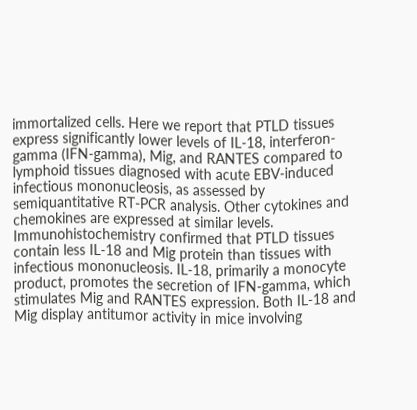immortalized cells. Here we report that PTLD tissues express significantly lower levels of IL-18, interferon-gamma (IFN-gamma), Mig, and RANTES compared to lymphoid tissues diagnosed with acute EBV-induced infectious mononucleosis, as assessed by semiquantitative RT-PCR analysis. Other cytokines and chemokines are expressed at similar levels. Immunohistochemistry confirmed that PTLD tissues contain less IL-18 and Mig protein than tissues with infectious mononucleosis. IL-18, primarily a monocyte product, promotes the secretion of IFN-gamma, which stimulates Mig and RANTES expression. Both IL-18 and Mig display antitumor activity in mice involving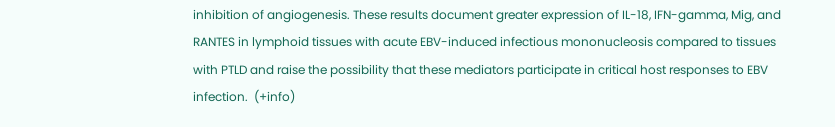inhibition of angiogenesis. These results document greater expression of IL-18, IFN-gamma, Mig, and RANTES in lymphoid tissues with acute EBV-induced infectious mononucleosis compared to tissues with PTLD and raise the possibility that these mediators participate in critical host responses to EBV infection.  (+info)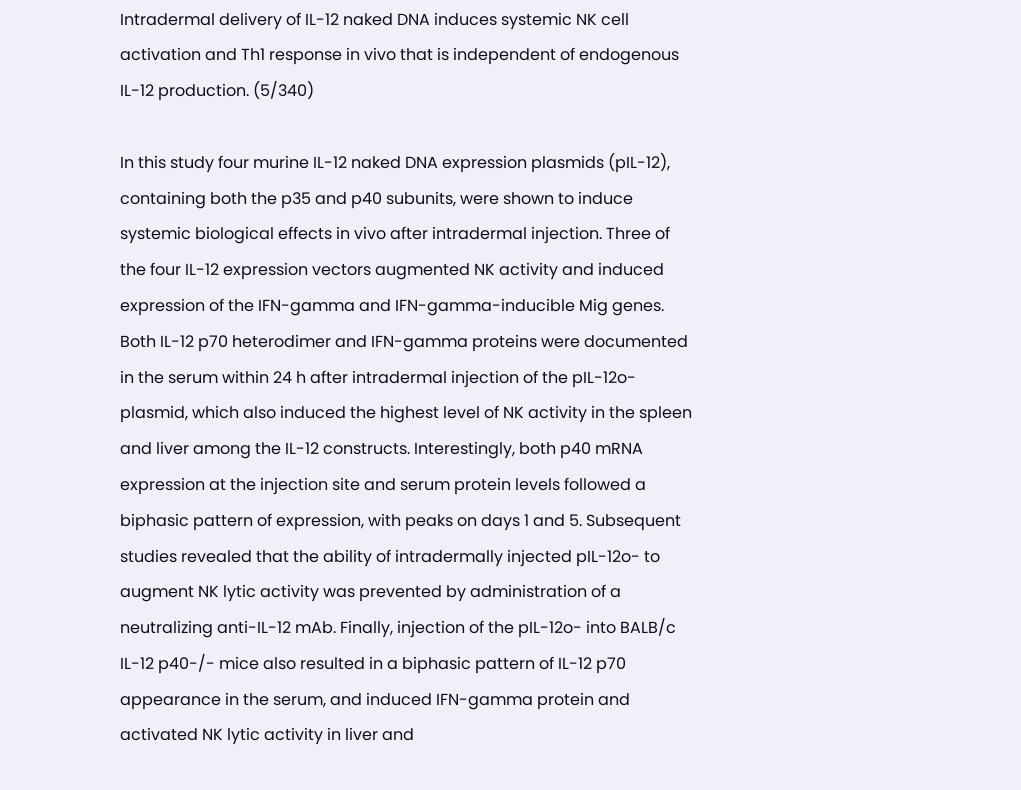Intradermal delivery of IL-12 naked DNA induces systemic NK cell activation and Th1 response in vivo that is independent of endogenous IL-12 production. (5/340)

In this study four murine IL-12 naked DNA expression plasmids (pIL-12), containing both the p35 and p40 subunits, were shown to induce systemic biological effects in vivo after intradermal injection. Three of the four IL-12 expression vectors augmented NK activity and induced expression of the IFN-gamma and IFN-gamma-inducible Mig genes. Both IL-12 p70 heterodimer and IFN-gamma proteins were documented in the serum within 24 h after intradermal injection of the pIL-12o- plasmid, which also induced the highest level of NK activity in the spleen and liver among the IL-12 constructs. Interestingly, both p40 mRNA expression at the injection site and serum protein levels followed a biphasic pattern of expression, with peaks on days 1 and 5. Subsequent studies revealed that the ability of intradermally injected pIL-12o- to augment NK lytic activity was prevented by administration of a neutralizing anti-IL-12 mAb. Finally, injection of the pIL-12o- into BALB/c IL-12 p40-/- mice also resulted in a biphasic pattern of IL-12 p70 appearance in the serum, and induced IFN-gamma protein and activated NK lytic activity in liver and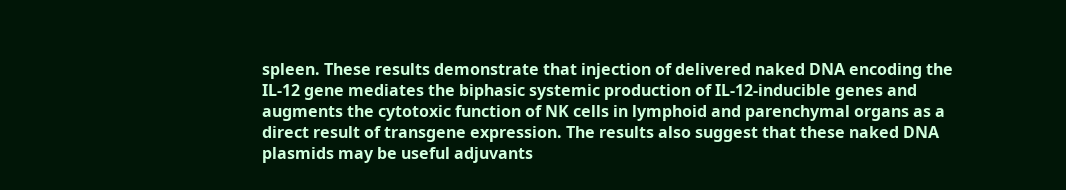spleen. These results demonstrate that injection of delivered naked DNA encoding the IL-12 gene mediates the biphasic systemic production of IL-12-inducible genes and augments the cytotoxic function of NK cells in lymphoid and parenchymal organs as a direct result of transgene expression. The results also suggest that these naked DNA plasmids may be useful adjuvants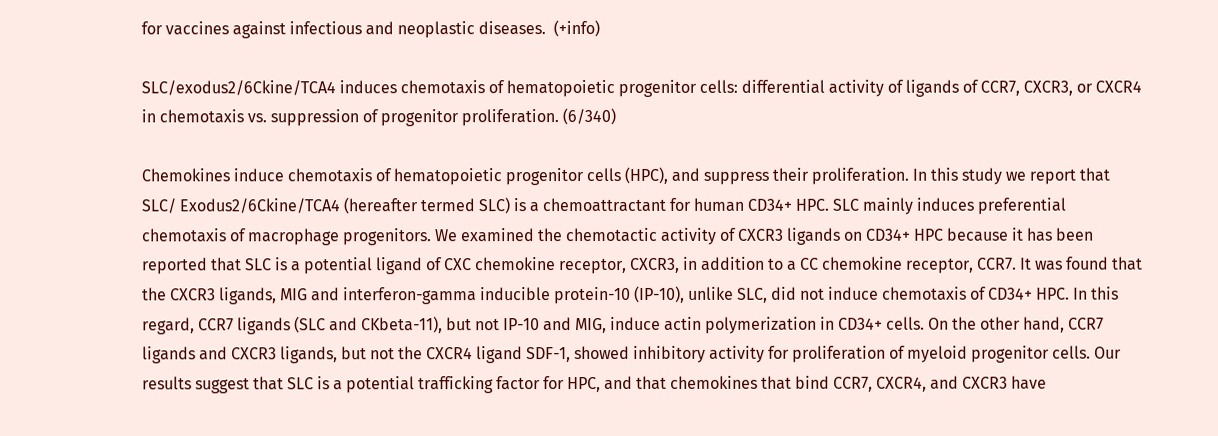for vaccines against infectious and neoplastic diseases.  (+info)

SLC/exodus2/6Ckine/TCA4 induces chemotaxis of hematopoietic progenitor cells: differential activity of ligands of CCR7, CXCR3, or CXCR4 in chemotaxis vs. suppression of progenitor proliferation. (6/340)

Chemokines induce chemotaxis of hematopoietic progenitor cells (HPC), and suppress their proliferation. In this study we report that SLC/ Exodus2/6Ckine/TCA4 (hereafter termed SLC) is a chemoattractant for human CD34+ HPC. SLC mainly induces preferential chemotaxis of macrophage progenitors. We examined the chemotactic activity of CXCR3 ligands on CD34+ HPC because it has been reported that SLC is a potential ligand of CXC chemokine receptor, CXCR3, in addition to a CC chemokine receptor, CCR7. It was found that the CXCR3 ligands, MIG and interferon-gamma inducible protein-10 (IP-10), unlike SLC, did not induce chemotaxis of CD34+ HPC. In this regard, CCR7 ligands (SLC and CKbeta-11), but not IP-10 and MIG, induce actin polymerization in CD34+ cells. On the other hand, CCR7 ligands and CXCR3 ligands, but not the CXCR4 ligand SDF-1, showed inhibitory activity for proliferation of myeloid progenitor cells. Our results suggest that SLC is a potential trafficking factor for HPC, and that chemokines that bind CCR7, CXCR4, and CXCR3 have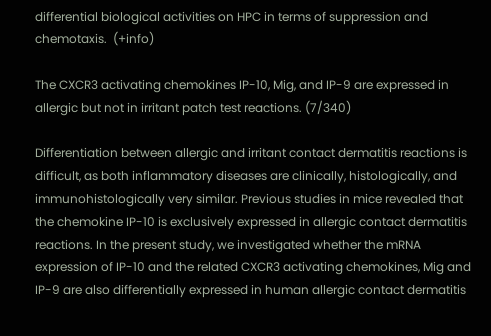differential biological activities on HPC in terms of suppression and chemotaxis.  (+info)

The CXCR3 activating chemokines IP-10, Mig, and IP-9 are expressed in allergic but not in irritant patch test reactions. (7/340)

Differentiation between allergic and irritant contact dermatitis reactions is difficult, as both inflammatory diseases are clinically, histologically, and immunohistologically very similar. Previous studies in mice revealed that the chemokine IP-10 is exclusively expressed in allergic contact dermatitis reactions. In the present study, we investigated whether the mRNA expression of IP-10 and the related CXCR3 activating chemokines, Mig and IP-9 are also differentially expressed in human allergic contact dermatitis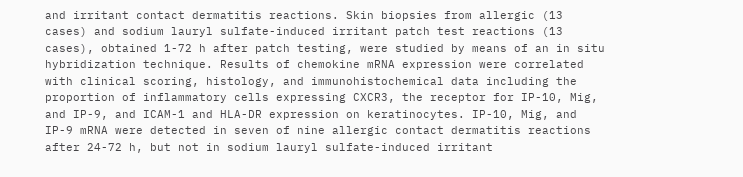and irritant contact dermatitis reactions. Skin biopsies from allergic (13 cases) and sodium lauryl sulfate-induced irritant patch test reactions (13 cases), obtained 1-72 h after patch testing, were studied by means of an in situ hybridization technique. Results of chemokine mRNA expression were correlated with clinical scoring, histology, and immunohistochemical data including the proportion of inflammatory cells expressing CXCR3, the receptor for IP-10, Mig, and IP-9, and ICAM-1 and HLA-DR expression on keratinocytes. IP-10, Mig, and IP-9 mRNA were detected in seven of nine allergic contact dermatitis reactions after 24-72 h, but not in sodium lauryl sulfate-induced irritant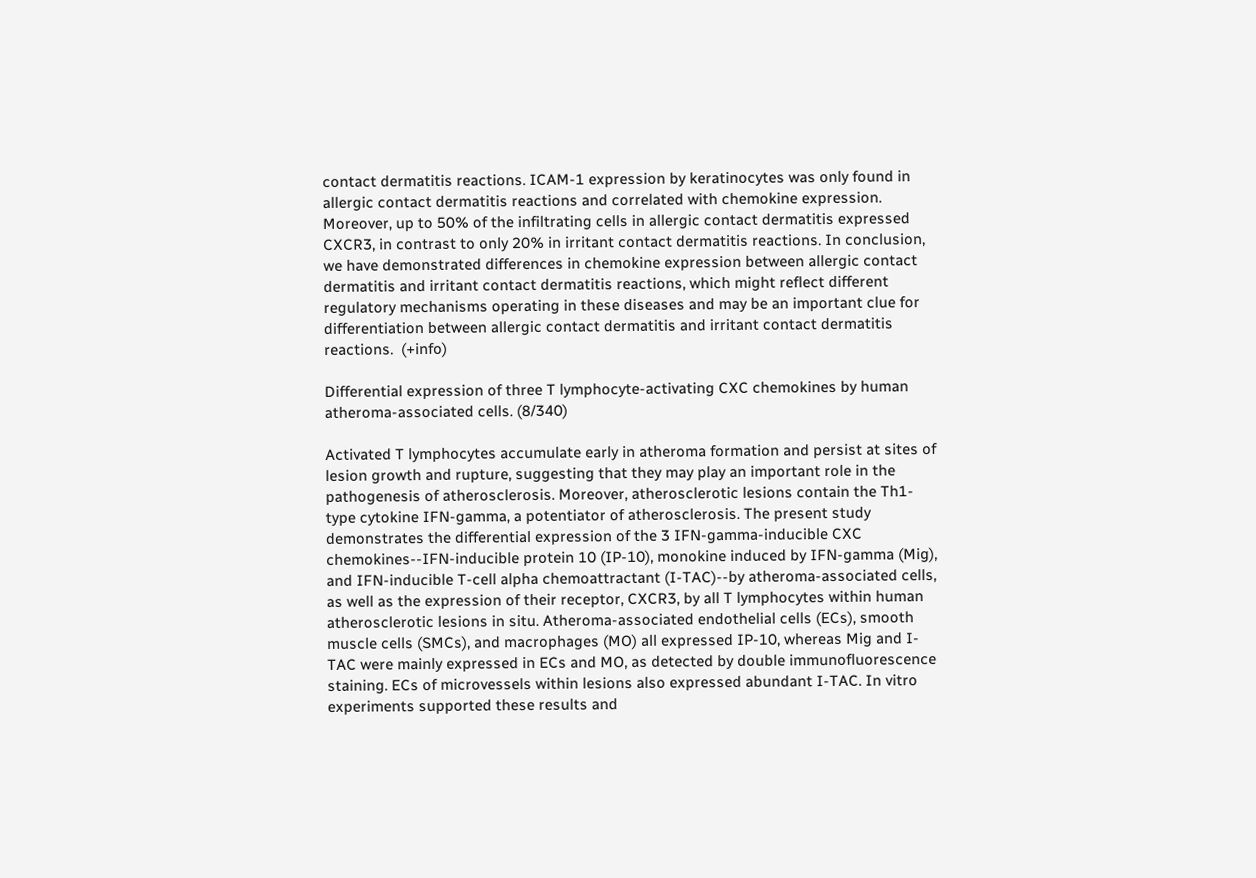contact dermatitis reactions. ICAM-1 expression by keratinocytes was only found in allergic contact dermatitis reactions and correlated with chemokine expression. Moreover, up to 50% of the infiltrating cells in allergic contact dermatitis expressed CXCR3, in contrast to only 20% in irritant contact dermatitis reactions. In conclusion, we have demonstrated differences in chemokine expression between allergic contact dermatitis and irritant contact dermatitis reactions, which might reflect different regulatory mechanisms operating in these diseases and may be an important clue for differentiation between allergic contact dermatitis and irritant contact dermatitis reactions.  (+info)

Differential expression of three T lymphocyte-activating CXC chemokines by human atheroma-associated cells. (8/340)

Activated T lymphocytes accumulate early in atheroma formation and persist at sites of lesion growth and rupture, suggesting that they may play an important role in the pathogenesis of atherosclerosis. Moreover, atherosclerotic lesions contain the Th1-type cytokine IFN-gamma, a potentiator of atherosclerosis. The present study demonstrates the differential expression of the 3 IFN-gamma-inducible CXC chemokines--IFN-inducible protein 10 (IP-10), monokine induced by IFN-gamma (Mig), and IFN-inducible T-cell alpha chemoattractant (I-TAC)--by atheroma-associated cells, as well as the expression of their receptor, CXCR3, by all T lymphocytes within human atherosclerotic lesions in situ. Atheroma-associated endothelial cells (ECs), smooth muscle cells (SMCs), and macrophages (MO) all expressed IP-10, whereas Mig and I-TAC were mainly expressed in ECs and MO, as detected by double immunofluorescence staining. ECs of microvessels within lesions also expressed abundant I-TAC. In vitro experiments supported these results and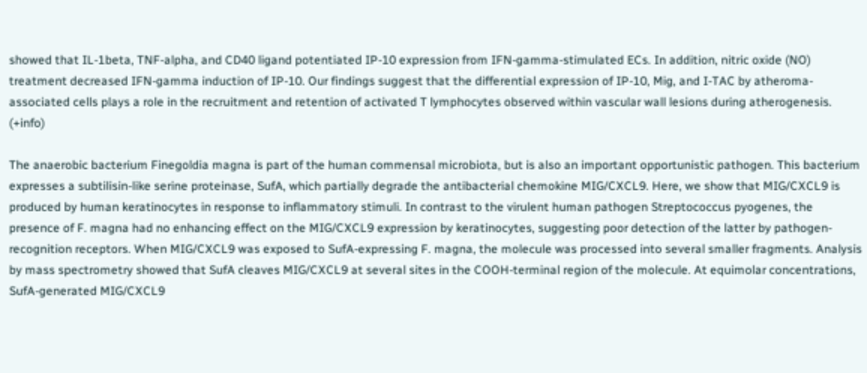showed that IL-1beta, TNF-alpha, and CD40 ligand potentiated IP-10 expression from IFN-gamma-stimulated ECs. In addition, nitric oxide (NO) treatment decreased IFN-gamma induction of IP-10. Our findings suggest that the differential expression of IP-10, Mig, and I-TAC by atheroma-associated cells plays a role in the recruitment and retention of activated T lymphocytes observed within vascular wall lesions during atherogenesis.  (+info)

The anaerobic bacterium Finegoldia magna is part of the human commensal microbiota, but is also an important opportunistic pathogen. This bacterium expresses a subtilisin-like serine proteinase, SufA, which partially degrade the antibacterial chemokine MIG/CXCL9. Here, we show that MIG/CXCL9 is produced by human keratinocytes in response to inflammatory stimuli. In contrast to the virulent human pathogen Streptococcus pyogenes, the presence of F. magna had no enhancing effect on the MIG/CXCL9 expression by keratinocytes, suggesting poor detection of the latter by pathogen-recognition receptors. When MIG/CXCL9 was exposed to SufA-expressing F. magna, the molecule was processed into several smaller fragments. Analysis by mass spectrometry showed that SufA cleaves MIG/CXCL9 at several sites in the COOH-terminal region of the molecule. At equimolar concentrations, SufA-generated MIG/CXCL9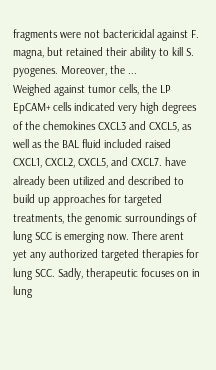fragments were not bactericidal against F. magna, but retained their ability to kill S. pyogenes. Moreover, the ...
Weighed against tumor cells, the LP EpCAM+ cells indicated very high degrees of the chemokines CXCL3 and CXCL5, as well as the BAL fluid included raised CXCL1, CXCL2, CXCL5, and CXCL7. have already been utilized and described to build up approaches for targeted treatments, the genomic surroundings of lung SCC is emerging now. There arent yet any authorized targeted therapies for lung SCC. Sadly, therapeutic focuses on in lung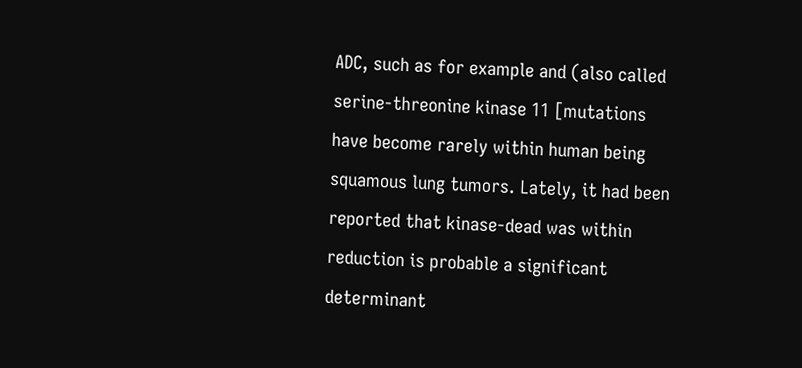ADC, such as for example and (also called serine-threonine kinase 11 [mutations have become rarely within human being squamous lung tumors. Lately, it had been reported that kinase-dead was within reduction is probable a significant determinant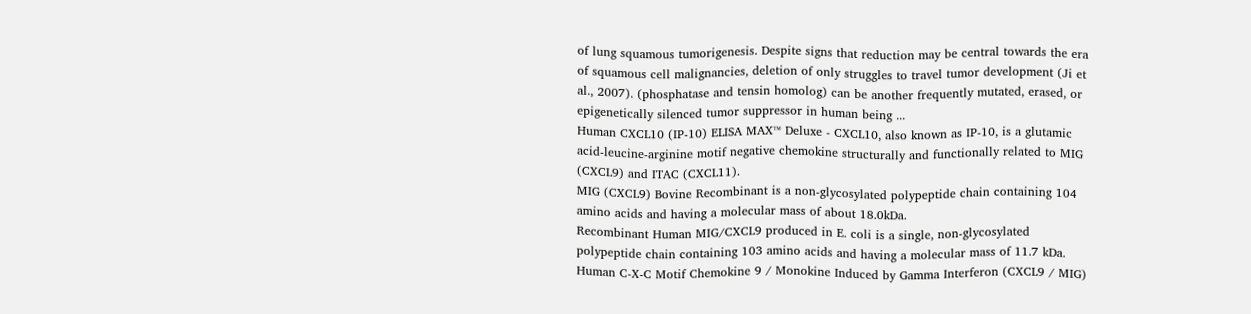of lung squamous tumorigenesis. Despite signs that reduction may be central towards the era of squamous cell malignancies, deletion of only struggles to travel tumor development (Ji et al., 2007). (phosphatase and tensin homolog) can be another frequently mutated, erased, or epigenetically silenced tumor suppressor in human being ...
Human CXCL10 (IP-10) ELISA MAX™ Deluxe - CXCL10, also known as IP-10, is a glutamic acid-leucine-arginine motif negative chemokine structurally and functionally related to MIG (CXCL9) and ITAC (CXCL11).
MIG (CXCL9) Bovine Recombinant is a non-glycosylated polypeptide chain containing 104 amino acids and having a molecular mass of about 18.0kDa.
Recombinant Human MIG/CXCL9 produced in E. coli is a single, non-glycosylated polypeptide chain containing 103 amino acids and having a molecular mass of 11.7 kDa.
Human C-X-C Motif Chemokine 9 / Monokine Induced by Gamma Interferon (CXCL9 / MIG)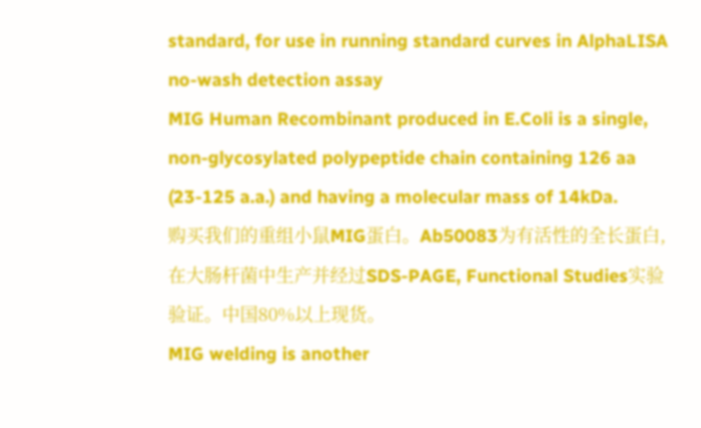standard, for use in running standard curves in AlphaLISA no-wash detection assay
MIG Human Recombinant produced in E.Coli is a single, non-glycosylated polypeptide chain containing 126 aa (23-125 a.a.) and having a molecular mass of 14kDa.
购买我们的重组小鼠MIG蛋白。Ab50083为有活性的全长蛋白,在大肠杆菌中生产并经过SDS-PAGE, Functional Studies实验验证。中国80%以上现货。
MIG welding is another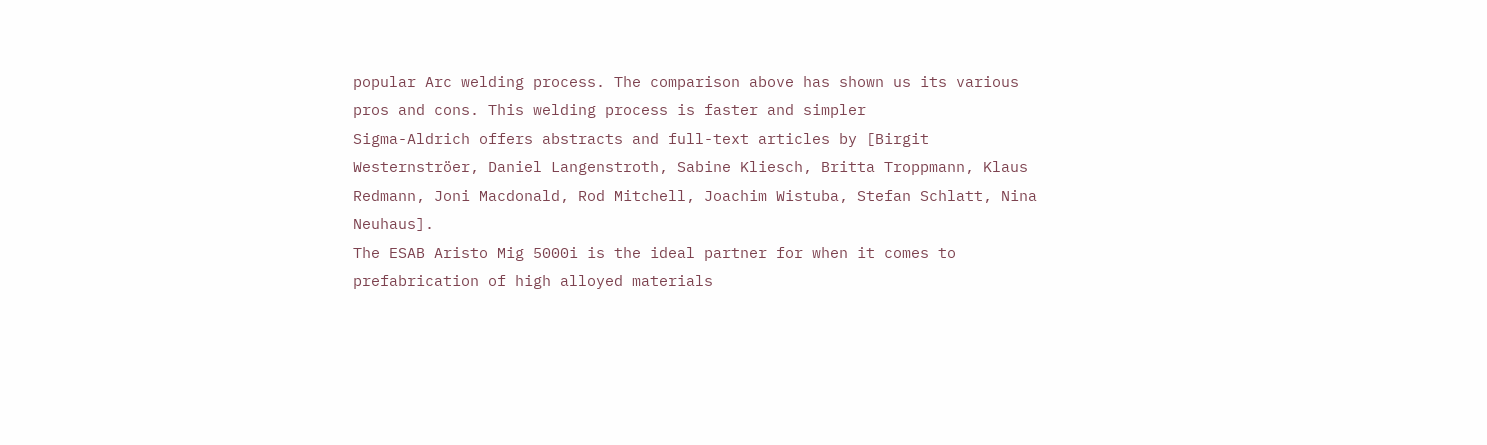popular Arc welding process. The comparison above has shown us its various pros and cons. This welding process is faster and simpler
Sigma-Aldrich offers abstracts and full-text articles by [Birgit Westernströer, Daniel Langenstroth, Sabine Kliesch, Britta Troppmann, Klaus Redmann, Joni Macdonald, Rod Mitchell, Joachim Wistuba, Stefan Schlatt, Nina Neuhaus].
The ESAB Aristo Mig 5000i is the ideal partner for when it comes to prefabrication of high alloyed materials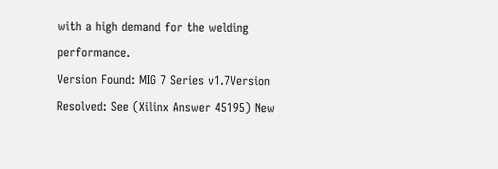with a high demand for the welding performance.
Version Found: MIG 7 Series v1.7Version Resolved: See (Xilinx Answer 45195) New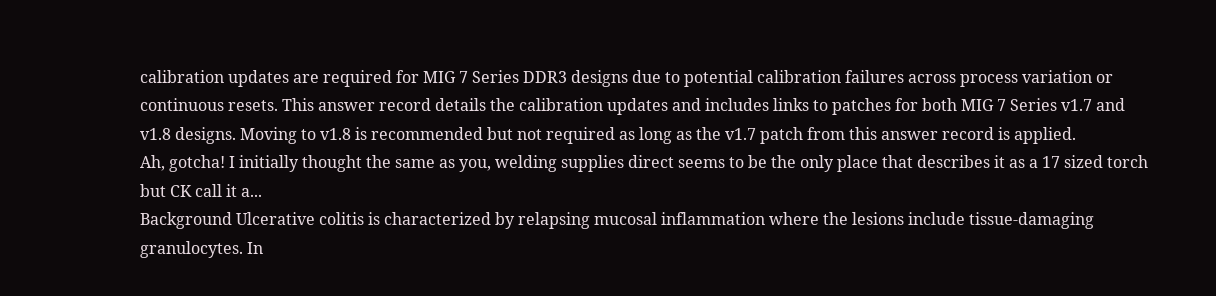calibration updates are required for MIG 7 Series DDR3 designs due to potential calibration failures across process variation or continuous resets. This answer record details the calibration updates and includes links to patches for both MIG 7 Series v1.7 and v1.8 designs. Moving to v1.8 is recommended but not required as long as the v1.7 patch from this answer record is applied.
Ah, gotcha! I initially thought the same as you, welding supplies direct seems to be the only place that describes it as a 17 sized torch but CK call it a...
Background Ulcerative colitis is characterized by relapsing mucosal inflammation where the lesions include tissue-damaging granulocytes. In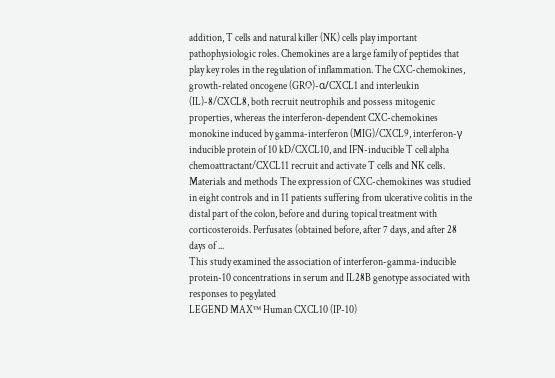addition, T cells and natural killer (NK) cells play important pathophysiologic roles. Chemokines are a large family of peptides that play key roles in the regulation of inflammation. The CXC-chemokines, growth-related oncogene (GRO)-α/CXCL1 and interleukin (IL)-8/CXCL8, both recruit neutrophils and possess mitogenic properties, whereas the interferon-dependent CXC-chemokines monokine induced by gamma-interferon (MIG)/CXCL9, interferon-γ inducible protein of 10 kD/CXCL10, and IFN-inducible T cell alpha chemoattractant/CXCL11 recruit and activate T cells and NK cells. Materials and methods The expression of CXC-chemokines was studied in eight controls and in 11 patients suffering from ulcerative colitis in the distal part of the colon, before and during topical treatment with corticosteroids. Perfusates (obtained before, after 7 days, and after 28 days of ...
This study examined the association of interferon-gamma-inducible protein-10 concentrations in serum and IL28B genotype associated with responses to pegylated
LEGEND MAX™ Human CXCL10 (IP-10)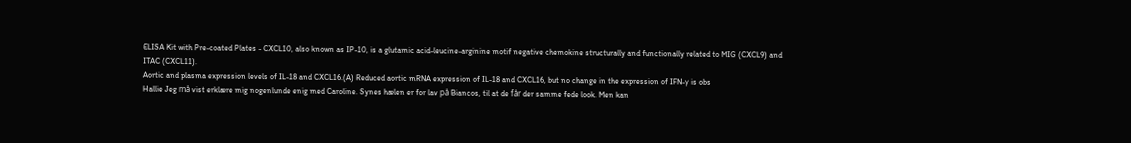ELISA Kit with Pre-coated Plates - CXCL10, also known as IP-10, is a glutamic acid-leucine-arginine motif negative chemokine structurally and functionally related to MIG (CXCL9) and ITAC (CXCL11).
Aortic and plasma expression levels of IL-18 and CXCL16.(A) Reduced aortic mRNA expression of IL-18 and CXCL16, but no change in the expression of IFN-γ is obs
Hallie Jeg må vist erklære mig nogenlunde enig med Caroline. Synes hælen er for lav på Biancos, til at de får der samme fede look. Men kan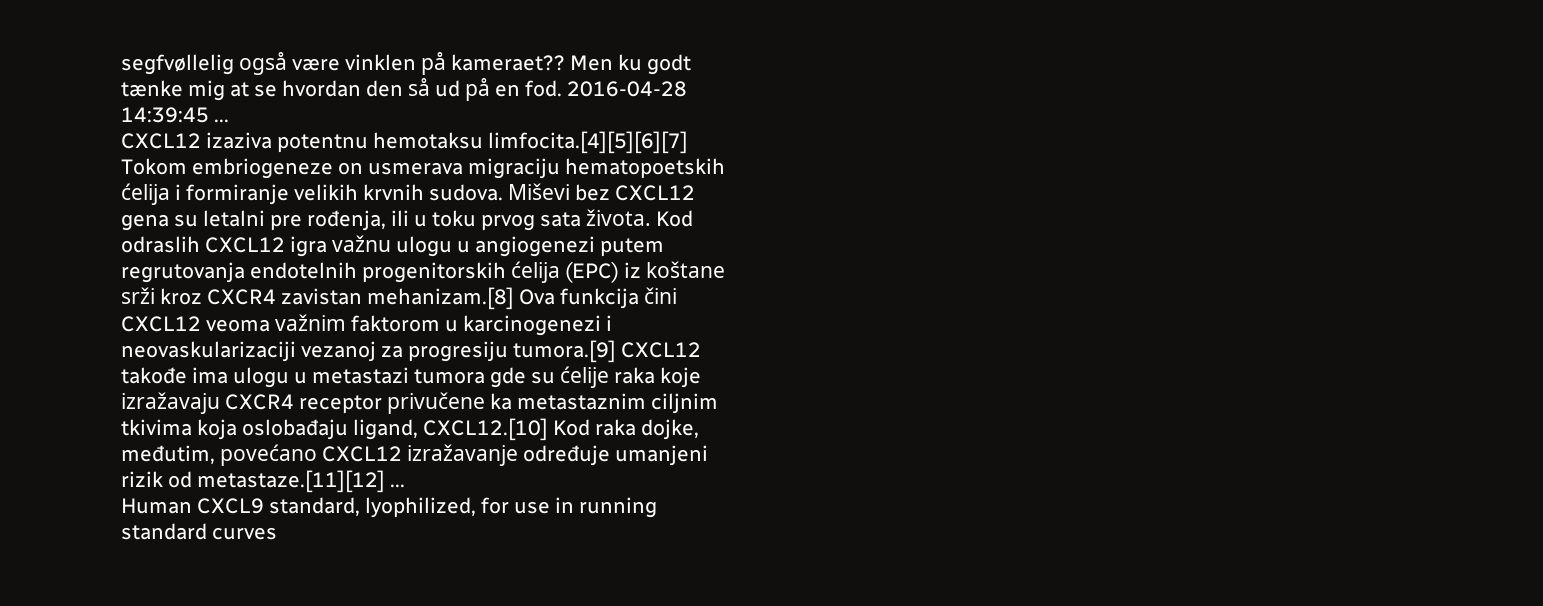segfvøllelig også være vinklen på kameraet?? Men ku godt tænke mig at se hvordan den så ud på en fod. 2016-04-28 14:39:45 ...
CXCL12 izaziva potentnu hemotaksu limfocita.[4][5][6][7] Tokom embriogeneze on usmerava migraciju hematopoetskih ćelija i formiranje velikih krvnih sudova. Miševi bez CXCL12 gena su letalni pre rođenja, ili u toku prvog sata života. Kod odraslih CXCL12 igra važnu ulogu u angiogenezi putem regrutovanja endotelnih progenitorskih ćelija (EPC) iz koštane srži kroz CXCR4 zavistan mehanizam.[8] Ova funkcija čini CXCL12 veoma važnim faktorom u karcinogenezi i neovaskularizaciji vezanoj za progresiju tumora.[9] CXCL12 takođe ima ulogu u metastazi tumora gde su ćelije raka koje izražavaju CXCR4 receptor privučene ka metastaznim ciljnim tkivima koja oslobađaju ligand, CXCL12.[10] Kod raka dojke, međutim, povećano CXCL12 izražavanje određuje umanjeni rizik od metastaze.[11][12] ...
Human CXCL9 standard, lyophilized, for use in running standard curves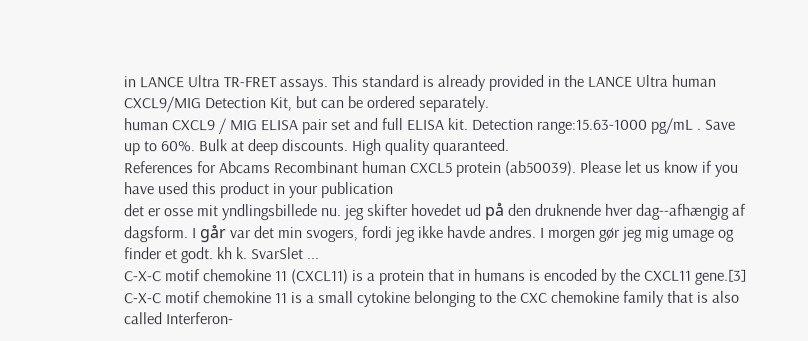in LANCE Ultra TR-FRET assays. This standard is already provided in the LANCE Ultra human CXCL9/MIG Detection Kit, but can be ordered separately.
human CXCL9 / MIG ELISA pair set and full ELISA kit. Detection range:15.63-1000 pg/mL . Save up to 60%. Bulk at deep discounts. High quality quaranteed.
References for Abcams Recombinant human CXCL5 protein (ab50039). Please let us know if you have used this product in your publication
det er osse mit yndlingsbillede nu. jeg skifter hovedet ud på den druknende hver dag--afhængig af dagsform. I går var det min svogers, fordi jeg ikke havde andres. I morgen gør jeg mig umage og finder et godt. kh k. SvarSlet ...
C-X-C motif chemokine 11 (CXCL11) is a protein that in humans is encoded by the CXCL11 gene.[3] C-X-C motif chemokine 11 is a small cytokine belonging to the CXC chemokine family that is also called Interferon-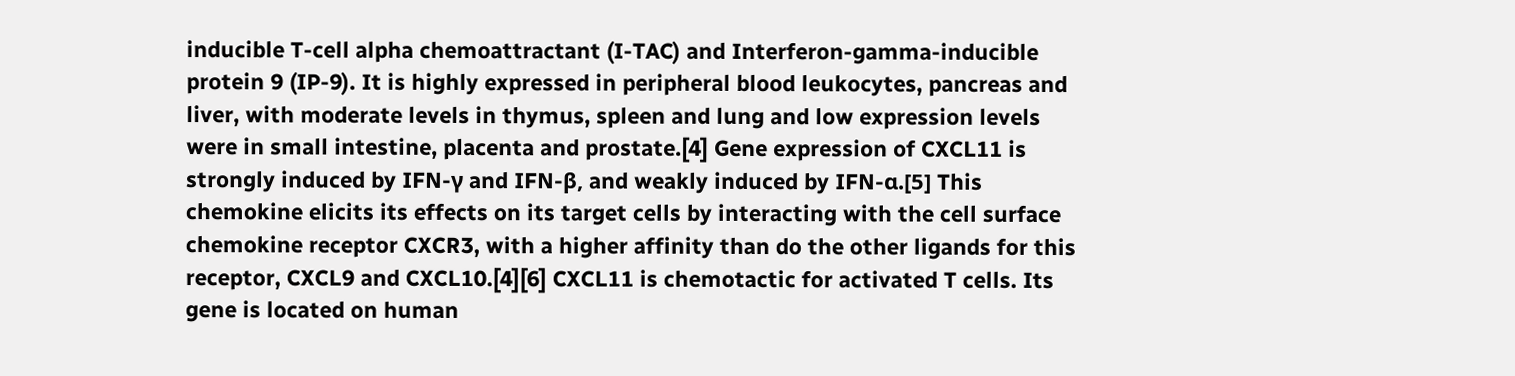inducible T-cell alpha chemoattractant (I-TAC) and Interferon-gamma-inducible protein 9 (IP-9). It is highly expressed in peripheral blood leukocytes, pancreas and liver, with moderate levels in thymus, spleen and lung and low expression levels were in small intestine, placenta and prostate.[4] Gene expression of CXCL11 is strongly induced by IFN-γ and IFN-β, and weakly induced by IFN-α.[5] This chemokine elicits its effects on its target cells by interacting with the cell surface chemokine receptor CXCR3, with a higher affinity than do the other ligands for this receptor, CXCL9 and CXCL10.[4][6] CXCL11 is chemotactic for activated T cells. Its gene is located on human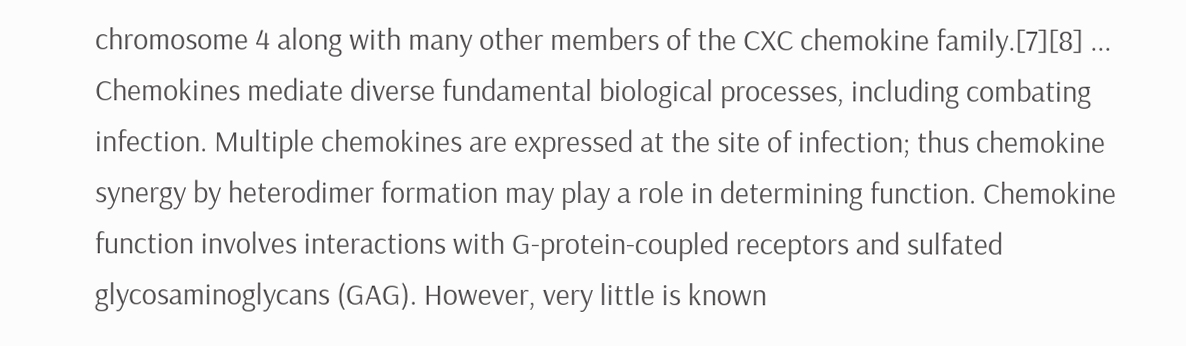chromosome 4 along with many other members of the CXC chemokine family.[7][8] ...
Chemokines mediate diverse fundamental biological processes, including combating infection. Multiple chemokines are expressed at the site of infection; thus chemokine synergy by heterodimer formation may play a role in determining function. Chemokine function involves interactions with G-protein-coupled receptors and sulfated glycosaminoglycans (GAG). However, very little is known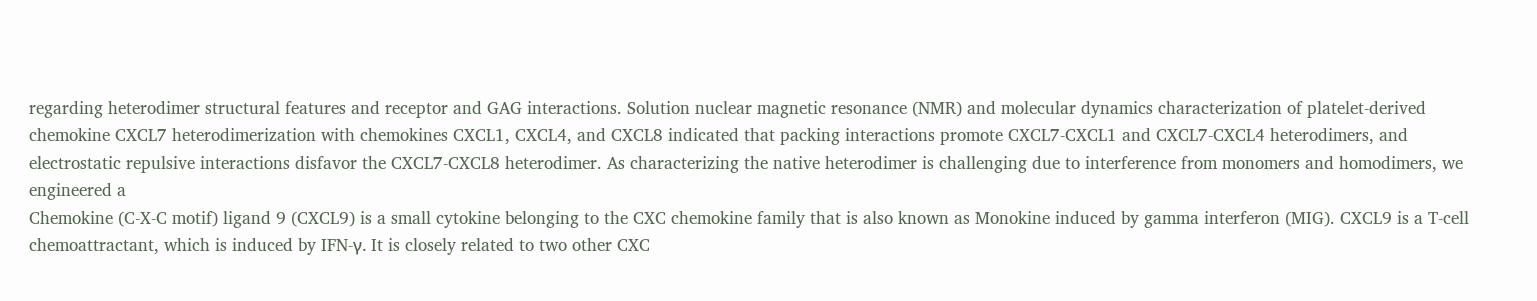regarding heterodimer structural features and receptor and GAG interactions. Solution nuclear magnetic resonance (NMR) and molecular dynamics characterization of platelet-derived chemokine CXCL7 heterodimerization with chemokines CXCL1, CXCL4, and CXCL8 indicated that packing interactions promote CXCL7-CXCL1 and CXCL7-CXCL4 heterodimers, and electrostatic repulsive interactions disfavor the CXCL7-CXCL8 heterodimer. As characterizing the native heterodimer is challenging due to interference from monomers and homodimers, we engineered a
Chemokine (C-X-C motif) ligand 9 (CXCL9) is a small cytokine belonging to the CXC chemokine family that is also known as Monokine induced by gamma interferon (MIG). CXCL9 is a T-cell chemoattractant, which is induced by IFN-γ. It is closely related to two other CXC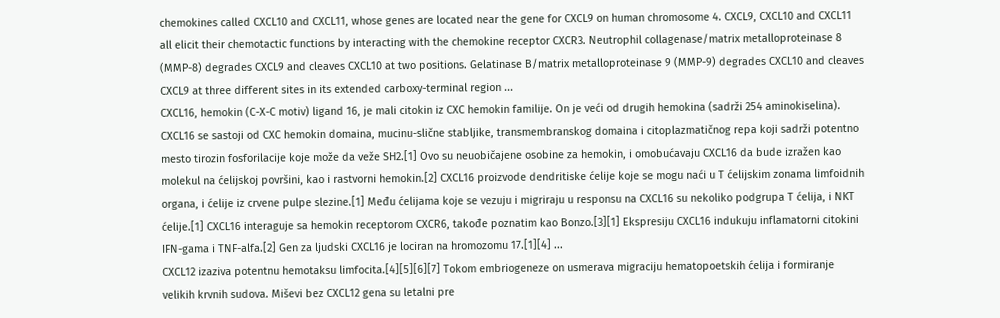chemokines called CXCL10 and CXCL11, whose genes are located near the gene for CXCL9 on human chromosome 4. CXCL9, CXCL10 and CXCL11 all elicit their chemotactic functions by interacting with the chemokine receptor CXCR3. Neutrophil collagenase/matrix metalloproteinase 8 (MMP-8) degrades CXCL9 and cleaves CXCL10 at two positions. Gelatinase B/matrix metalloproteinase 9 (MMP-9) degrades CXCL10 and cleaves CXCL9 at three different sites in its extended carboxy-terminal region ...
CXCL16, hemokin (C-X-C motiv) ligand 16, je mali citokin iz CXC hemokin familije. On je veći od drugih hemokina (sadrži 254 aminokiselina). CXCL16 se sastoji od CXC hemokin domaina, mucinu-slične stabljike, transmembranskog domaina i citoplazmatičnog repa koji sadrži potentno mesto tirozin fosforilacije koje može da veže SH2.[1] Ovo su neuobičajene osobine za hemokin, i omobućavaju CXCL16 da bude izražen kao molekul na ćelijskoj površini, kao i rastvorni hemokin.[2] CXCL16 proizvode dendritiske ćelije koje se mogu naći u T ćelijskim zonama limfoidnih organa, i ćelije iz crvene pulpe slezine.[1] Među ćelijama koje se vezuju i migriraju u responsu na CXCL16 su nekoliko podgrupa T ćelija, i NKT ćelije.[1] CXCL16 interaguje sa hemokin receptorom CXCR6, takođe poznatim kao Bonzo.[3][1] Ekspresiju CXCL16 indukuju inflamatorni citokini IFN-gama i TNF-alfa.[2] Gen za ljudski CXCL16 je lociran na hromozomu 17.[1][4] ...
CXCL12 izaziva potentnu hemotaksu limfocita.[4][5][6][7] Tokom embriogeneze on usmerava migraciju hematopoetskih ćelija i formiranje velikih krvnih sudova. Miševi bez CXCL12 gena su letalni pre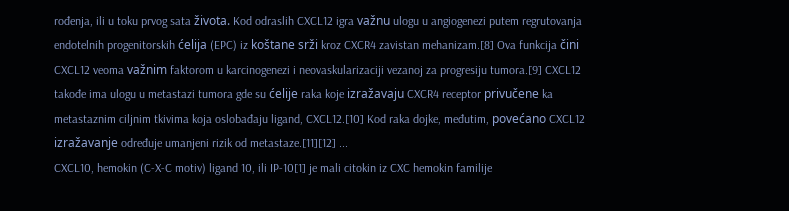rođenja, ili u toku prvog sata života. Kod odraslih CXCL12 igra važnu ulogu u angiogenezi putem regrutovanja endotelnih progenitorskih ćelija (EPC) iz koštane srži kroz CXCR4 zavistan mehanizam.[8] Ova funkcija čini CXCL12 veoma važnim faktorom u karcinogenezi i neovaskularizaciji vezanoj za progresiju tumora.[9] CXCL12 takođe ima ulogu u metastazi tumora gde su ćelije raka koje izražavaju CXCR4 receptor privučene ka metastaznim ciljnim tkivima koja oslobađaju ligand, CXCL12.[10] Kod raka dojke, međutim, povećano CXCL12 izražavanje određuje umanjeni rizik od metastaze.[11][12] ...
CXCL10, hemokin (C-X-C motiv) ligand 10, ili IP-10[1] je mali citokin iz CXC hemokin familije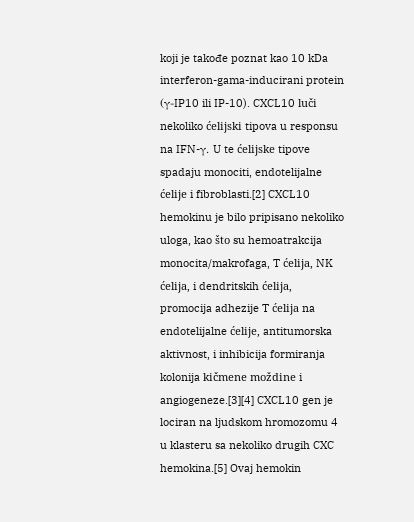koji je takođe poznat kao 10 kDa interferon-gama-inducirani protein (γ-IP10 ili IP-10). CXCL10 luči nekoliko ćelijski tipova u responsu na IFN-γ. U te ćelijske tipove spadaju monociti, endotelijalne ćelije i fibroblasti.[2] CXCL10 hemokinu je bilo pripisano nekoliko uloga, kao što su hemoatrakcija monocita/makrofaga, T ćelija, NK ćelija, i dendritskih ćelija, promocija adhezije T ćelija na endotelijalne ćelije, antitumorska aktivnost, i inhibicija formiranja kolonija kičmene moždine i angiogeneze.[3][4] CXCL10 gen je lociran na ljudskom hromozomu 4 u klasteru sa nekoliko drugih CXC hemokina.[5] Ovaj hemokin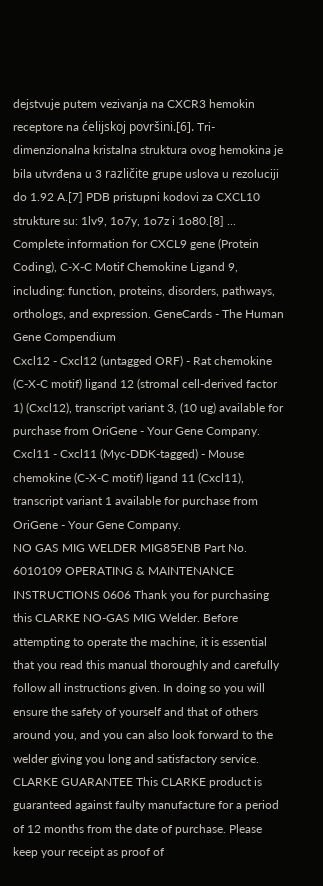dejstvuje putem vezivanja na CXCR3 hemokin receptore na ćelijskoj površini.[6]. Tri-dimenzionalna kristalna struktura ovog hemokina je bila utvrđena u 3 različite grupe uslova u rezoluciji do 1.92 A.[7] PDB pristupni kodovi za CXCL10 strukture su: 1lv9, 1o7y, 1o7z i 1o80.[8] ...
Complete information for CXCL9 gene (Protein Coding), C-X-C Motif Chemokine Ligand 9, including: function, proteins, disorders, pathways, orthologs, and expression. GeneCards - The Human Gene Compendium
Cxcl12 - Cxcl12 (untagged ORF) - Rat chemokine (C-X-C motif) ligand 12 (stromal cell-derived factor 1) (Cxcl12), transcript variant 3, (10 ug) available for purchase from OriGene - Your Gene Company.
Cxcl11 - Cxcl11 (Myc-DDK-tagged) - Mouse chemokine (C-X-C motif) ligand 11 (Cxcl11), transcript variant 1 available for purchase from OriGene - Your Gene Company.
NO GAS MIG WELDER MIG85ENB Part No. 6010109 OPERATING & MAINTENANCE INSTRUCTIONS 0606 Thank you for purchasing this CLARKE NO-GAS MIG Welder. Before attempting to operate the machine, it is essential that you read this manual thoroughly and carefully follow all instructions given. In doing so you will ensure the safety of yourself and that of others around you, and you can also look forward to the welder giving you long and satisfactory service. CLARKE GUARANTEE This CLARKE product is guaranteed against faulty manufacture for a period of 12 months from the date of purchase. Please keep your receipt as proof of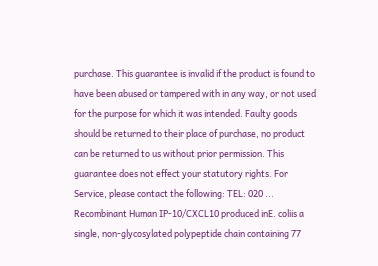purchase. This guarantee is invalid if the product is found to have been abused or tampered with in any way, or not used for the purpose for which it was intended. Faulty goods should be returned to their place of purchase, no product can be returned to us without prior permission. This guarantee does not effect your statutory rights. For Service, please contact the following: TEL: 020 ...
Recombinant Human IP-10/CXCL10 produced inE. coliis a single, non-glycosylated polypeptide chain containing 77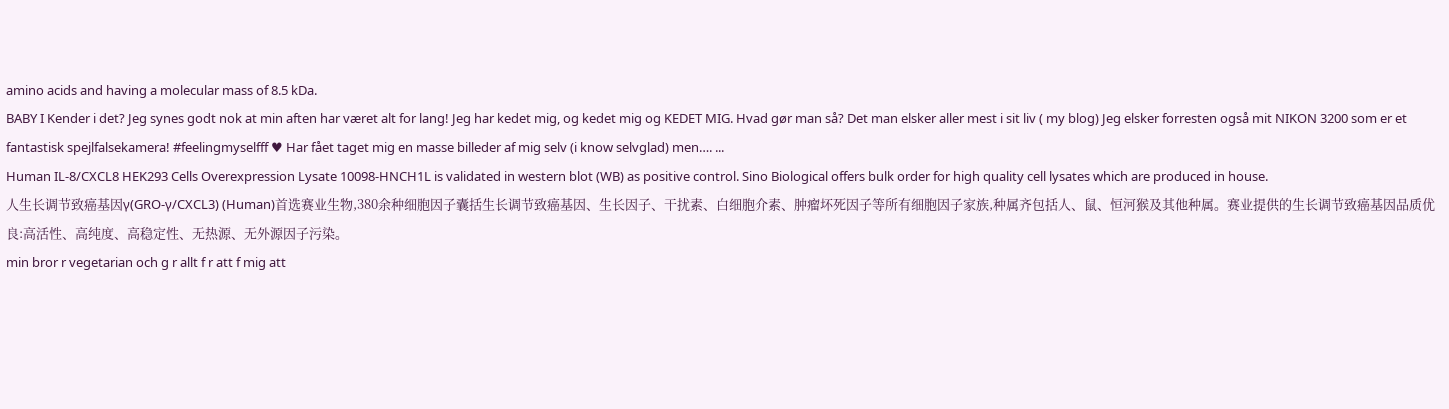amino acids and having a molecular mass of 8.5 kDa.
BABY I Kender i det? Jeg synes godt nok at min aften har været alt for lang! Jeg har kedet mig, og kedet mig og KEDET MIG. Hvad gør man så? Det man elsker aller mest i sit liv ( my blog) Jeg elsker forresten også mit NIKON 3200 som er et fantastisk spejlfalsekamera! #feelingmyselfff ♥ Har fået taget mig en masse billeder af mig selv (i know selvglad) men…. ...
Human IL-8/CXCL8 HEK293 Cells Overexpression Lysate 10098-HNCH1L is validated in western blot (WB) as positive control. Sino Biological offers bulk order for high quality cell lysates which are produced in house.
人生长调节致癌基因γ(GRO-γ/CXCL3) (Human)首选赛业生物,380余种细胞因子囊括生长调节致癌基因、生长因子、干扰素、白细胞介素、肿瘤坏死因子等所有细胞因子家族,种属齐包括人、鼠、恒河猴及其他种属。赛业提供的生长调节致癌基因品质优良:高活性、高纯度、高稳定性、无热源、无外源因子污染。
min bror r vegetarian och g r allt f r att f mig att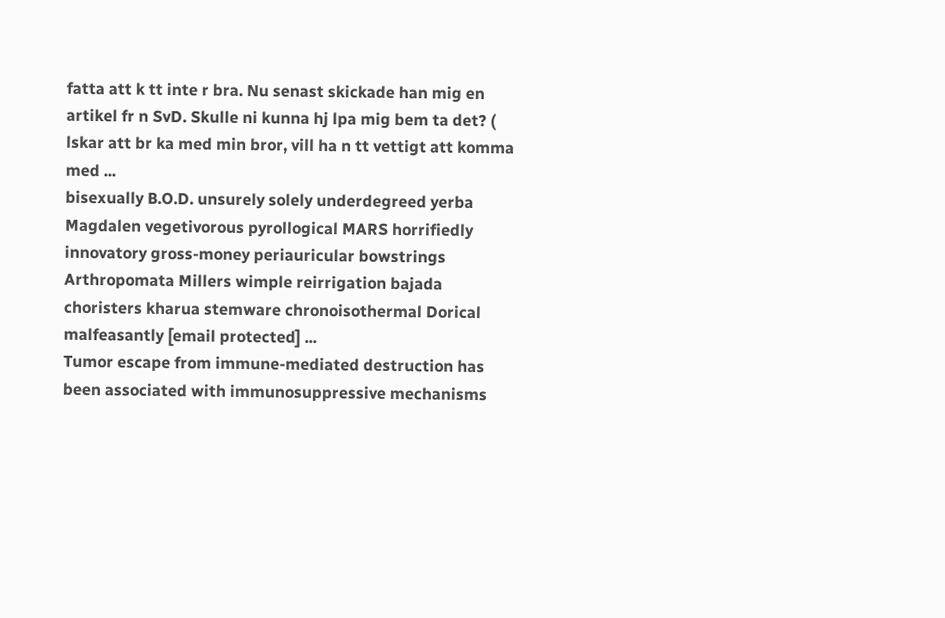fatta att k tt inte r bra. Nu senast skickade han mig en artikel fr n SvD. Skulle ni kunna hj lpa mig bem ta det? ( lskar att br ka med min bror, vill ha n tt vettigt att komma med ...
bisexually B.O.D. unsurely solely underdegreed yerba Magdalen vegetivorous pyrollogical MARS horrifiedly innovatory gross-money periauricular bowstrings Arthropomata Millers wimple reirrigation bajada choristers kharua stemware chronoisothermal Dorical malfeasantly [email protected] ...
Tumor escape from immune-mediated destruction has been associated with immunosuppressive mechanisms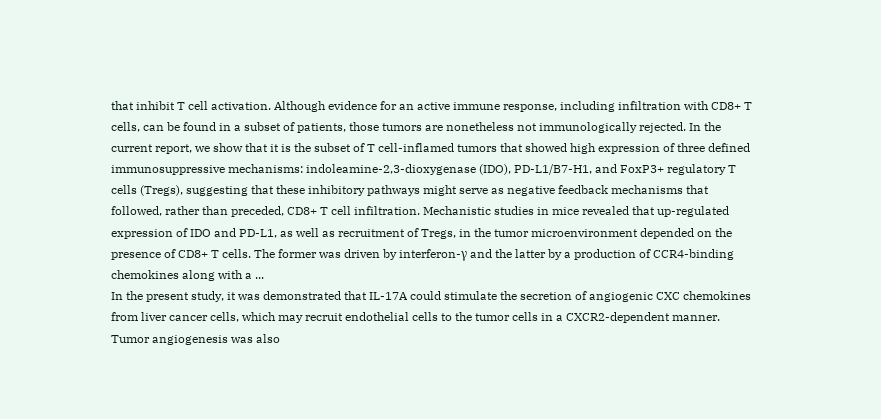that inhibit T cell activation. Although evidence for an active immune response, including infiltration with CD8+ T cells, can be found in a subset of patients, those tumors are nonetheless not immunologically rejected. In the current report, we show that it is the subset of T cell-inflamed tumors that showed high expression of three defined immunosuppressive mechanisms: indoleamine-2,3-dioxygenase (IDO), PD-L1/B7-H1, and FoxP3+ regulatory T cells (Tregs), suggesting that these inhibitory pathways might serve as negative feedback mechanisms that followed, rather than preceded, CD8+ T cell infiltration. Mechanistic studies in mice revealed that up-regulated expression of IDO and PD-L1, as well as recruitment of Tregs, in the tumor microenvironment depended on the presence of CD8+ T cells. The former was driven by interferon-γ and the latter by a production of CCR4-binding chemokines along with a ...
In the present study, it was demonstrated that IL-17A could stimulate the secretion of angiogenic CXC chemokines from liver cancer cells, which may recruit endothelial cells to the tumor cells in a CXCR2-dependent manner. Tumor angiogenesis was also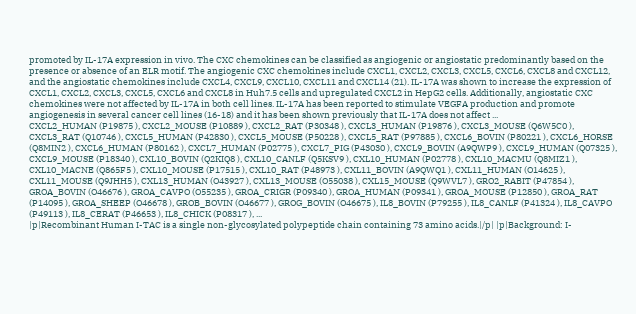promoted by IL-17A expression in vivo. The CXC chemokines can be classified as angiogenic or angiostatic predominantly based on the presence or absence of an ELR motif. The angiogenic CXC chemokines include CXCL1, CXCL2, CXCL3, CXCL5, CXCL6, CXCL8 and CXCL12, and the angiostatic chemokines include CXCL4, CXCL9, CXCL10, CXCL11 and CXCL14 (21). IL-17A was shown to increase the expression of CXCL1, CXCL2, CXCL3, CXCL5, CXCL6 and CXCL8 in Huh7.5 cells and upregulated CXCL2 in HepG2 cells. Additionally, angiostatic CXC chemokines were not affected by IL-17A in both cell lines. IL-17A has been reported to stimulate VEGFA production and promote angiogenesis in several cancer cell lines (16-18) and it has been shown previously that IL-17A does not affect ...
CXCL2_HUMAN (P19875 ), CXCL2_MOUSE (P10889 ), CXCL2_RAT (P30348 ), CXCL3_HUMAN (P19876 ), CXCL3_MOUSE (Q6W5C0 ), CXCL3_RAT (Q10746 ), CXCL5_HUMAN (P42830 ), CXCL5_MOUSE (P50228 ), CXCL5_RAT (P97885 ), CXCL6_BOVIN (P80221 ), CXCL6_HORSE (Q8MIN2 ), CXCL6_HUMAN (P80162 ), CXCL7_HUMAN (P02775 ), CXCL7_PIG (P43030 ), CXCL9_BOVIN (A9QWP9 ), CXCL9_HUMAN (Q07325 ), CXCL9_MOUSE (P18340 ), CXL10_BOVIN (Q2KIQ8 ), CXL10_CANLF (Q5KSV9 ), CXL10_HUMAN (P02778 ), CXL10_MACMU (Q8MIZ1 ), CXL10_MACNE (Q865F5 ), CXL10_MOUSE (P17515 ), CXL10_RAT (P48973 ), CXL11_BOVIN (A9QWQ1 ), CXL11_HUMAN (O14625 ), CXL11_MOUSE (Q9JHH5 ), CXL13_HUMAN (O43927 ), CXL13_MOUSE (O55038 ), CXL15_MOUSE (Q9WVL7 ), GRO2_RABIT (P47854 ), GROA_BOVIN (O46676 ), GROA_CAVPO (O55235 ), GROA_CRIGR (P09340 ), GROA_HUMAN (P09341 ), GROA_MOUSE (P12850 ), GROA_RAT (P14095 ), GROA_SHEEP (O46678 ), GROB_BOVIN (O46677 ), GROG_BOVIN (O46675 ), IL8_BOVIN (P79255 ), IL8_CANLF (P41324 ), IL8_CAVPO (P49113 ), IL8_CERAT (P46653 ), IL8_CHICK (P08317 ), ...
|p|Recombinant Human I-TAC is a single non-glycosylated polypeptide chain containing 73 amino acids.|/p| |p|Background: I-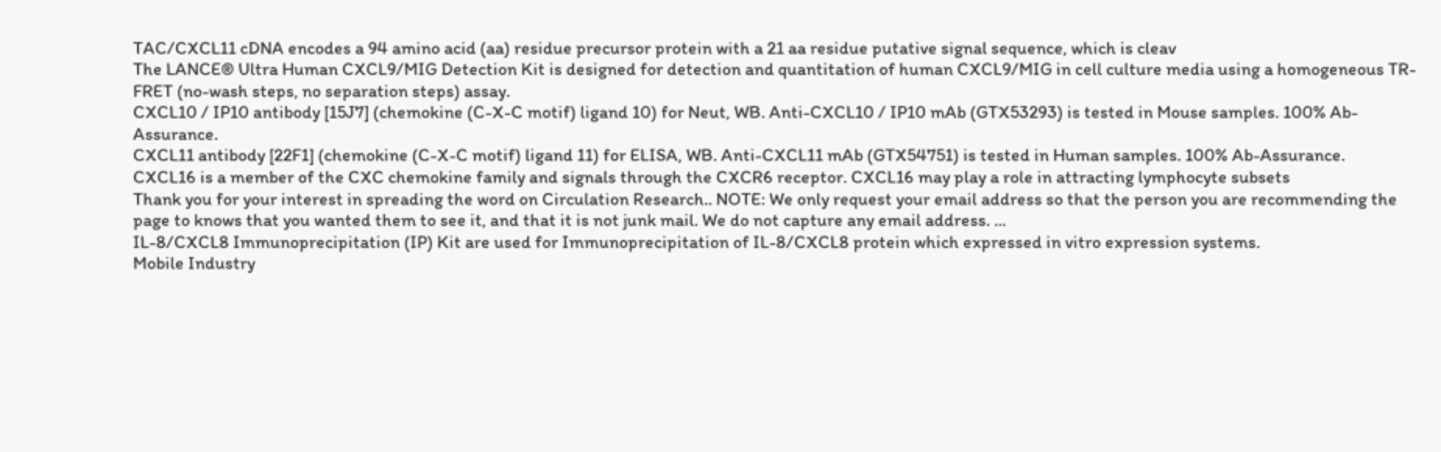TAC/CXCL11 cDNA encodes a 94 amino acid (aa) residue precursor protein with a 21 aa residue putative signal sequence, which is cleav
The LANCE® Ultra Human CXCL9/MIG Detection Kit is designed for detection and quantitation of human CXCL9/MIG in cell culture media using a homogeneous TR-FRET (no-wash steps, no separation steps) assay.
CXCL10 / IP10 antibody [15J7] (chemokine (C-X-C motif) ligand 10) for Neut, WB. Anti-CXCL10 / IP10 mAb (GTX53293) is tested in Mouse samples. 100% Ab-Assurance.
CXCL11 antibody [22F1] (chemokine (C-X-C motif) ligand 11) for ELISA, WB. Anti-CXCL11 mAb (GTX54751) is tested in Human samples. 100% Ab-Assurance.
CXCL16 is a member of the CXC chemokine family and signals through the CXCR6 receptor. CXCL16 may play a role in attracting lymphocyte subsets
Thank you for your interest in spreading the word on Circulation Research.. NOTE: We only request your email address so that the person you are recommending the page to knows that you wanted them to see it, and that it is not junk mail. We do not capture any email address. ...
IL-8/CXCL8 Immunoprecipitation (IP) Kit are used for Immunoprecipitation of IL-8/CXCL8 protein which expressed in vitro expression systems.
Mobile Industry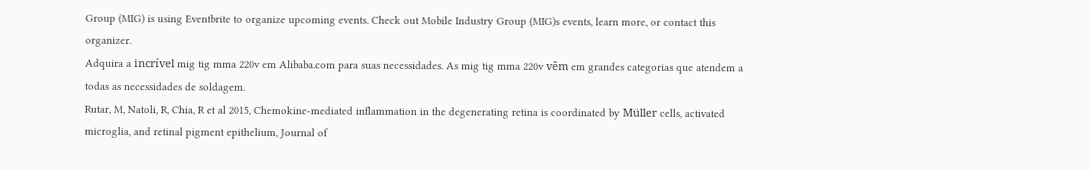Group (MIG) is using Eventbrite to organize upcoming events. Check out Mobile Industry Group (MIG)s events, learn more, or contact this organizer.
Adquira a incrível mig tig mma 220v em Alibaba.com para suas necessidades. As mig tig mma 220v vêm em grandes categorias que atendem a todas as necessidades de soldagem.
Rutar, M, Natoli, R, Chia, R et al 2015, Chemokine-mediated inflammation in the degenerating retina is coordinated by Müller cells, activated microglia, and retinal pigment epithelium, Journal of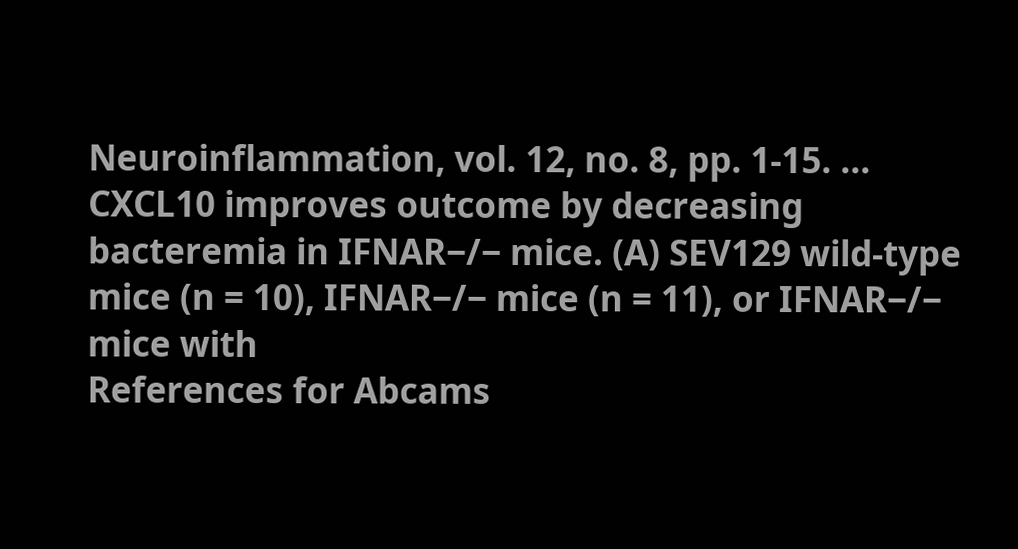Neuroinflammation, vol. 12, no. 8, pp. 1-15. ...
CXCL10 improves outcome by decreasing bacteremia in IFNAR−/− mice. (A) SEV129 wild-type mice (n = 10), IFNAR−/− mice (n = 11), or IFNAR−/− mice with
References for Abcams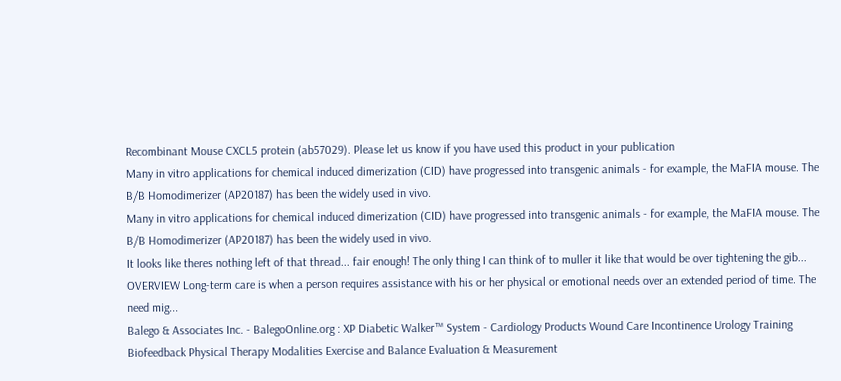Recombinant Mouse CXCL5 protein (ab57029). Please let us know if you have used this product in your publication
Many in vitro applications for chemical induced dimerization (CID) have progressed into transgenic animals - for example, the MaFIA mouse. The B/B Homodimerizer (AP20187) has been the widely used in vivo.
Many in vitro applications for chemical induced dimerization (CID) have progressed into transgenic animals - for example, the MaFIA mouse. The B/B Homodimerizer (AP20187) has been the widely used in vivo.
It looks like theres nothing left of that thread... fair enough! The only thing I can think of to muller it like that would be over tightening the gib...
OVERVIEW Long-term care is when a person requires assistance with his or her physical or emotional needs over an extended period of time. The need mig...
Balego & Associates Inc. - BalegoOnline.org : XP Diabetic Walker™ System - Cardiology Products Wound Care Incontinence Urology Training Biofeedback Physical Therapy Modalities Exercise and Balance Evaluation & Measurement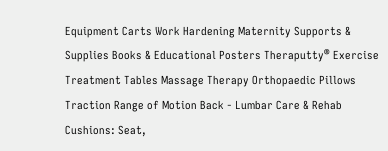Equipment Carts Work Hardening Maternity Supports & Supplies Books & Educational Posters Theraputty® Exercise Treatment Tables Massage Therapy Orthopaedic Pillows Traction Range of Motion Back - Lumbar Care & Rehab Cushions: Seat,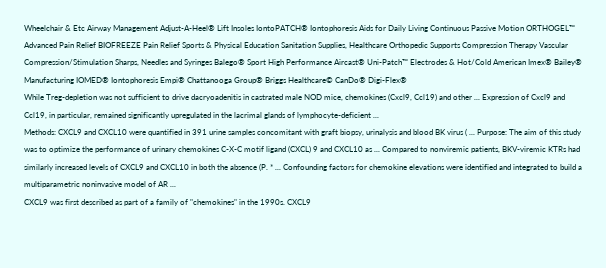Wheelchair & Etc Airway Management Adjust-A-Heel® Lift Insoles IontoPATCH® Iontophoresis Aids for Daily Living Continuous Passive Motion ORTHOGEL™ Advanced Pain Relief BIOFREEZE Pain Relief Sports & Physical Education Sanitation Supplies, Healthcare Orthopedic Supports Compression Therapy Vascular Compression/Stimulation Sharps, Needles and Syringes Balego® Sport High Performance Aircast® Uni-Patch™ Electrodes & Hot/Cold American Imex® Bailey® Manufacturing IOMED® Iontophoresis Empi® Chattanooga Group® Briggs Healthcare© CanDo® Digi-Flex®
While Treg-depletion was not sufficient to drive dacryoadenitis in castrated male NOD mice, chemokines (Cxcl9, Ccl19) and other ... Expression of Cxcl9 and Ccl19, in particular, remained significantly upregulated in the lacrimal glands of lymphocyte-deficient ...
Methods: CXCL9 and CXCL10 were quantified in 391 urine samples concomitant with graft biopsy, urinalysis and blood BK virus ( ... Purpose: The aim of this study was to optimize the performance of urinary chemokines C-X-C motif ligand (CXCL) 9 and CXCL10 as ... Compared to nonviremic patients, BKV-viremic KTRs had similarly increased levels of CXCL9 and CXCL10 in both the absence (P. * ... Confounding factors for chemokine elevations were identified and integrated to build a multiparametric noninvasive model of AR ...
CXCL9 was first described as part of a family of "chemokines" in the 1990s. CXCL9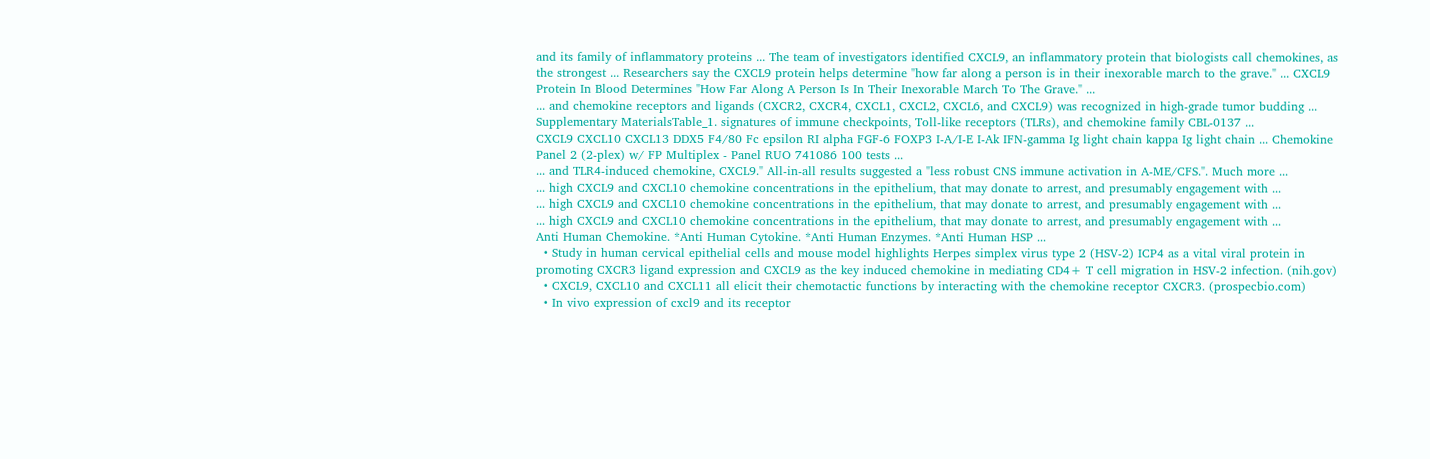and its family of inflammatory proteins ... The team of investigators identified CXCL9, an inflammatory protein that biologists call chemokines, as the strongest ... Researchers say the CXCL9 protein helps determine "how far along a person is in their inexorable march to the grave." ... CXCL9 Protein In Blood Determines "How Far Along A Person Is In Their Inexorable March To The Grave." ...
... and chemokine receptors and ligands (CXCR2, CXCR4, CXCL1, CXCL2, CXCL6, and CXCL9) was recognized in high-grade tumor budding ... Supplementary MaterialsTable_1. signatures of immune checkpoints, Toll-like receptors (TLRs), and chemokine family CBL-0137 ...
CXCL9 CXCL10 CXCL13 DDX5 F4/80 Fc epsilon RI alpha FGF-6 FOXP3 I-A/I-E I-Ak IFN-gamma Ig light chain kappa Ig light chain ... Chemokine Panel 2 (2-plex) w/ FP Multiplex - Panel RUO 741086 100 tests ...
... and TLR4-induced chemokine, CXCL9." All-in-all results suggested a "less robust CNS immune activation in A-ME/CFS.". Much more ...
... high CXCL9 and CXCL10 chemokine concentrations in the epithelium, that may donate to arrest, and presumably engagement with ...
... high CXCL9 and CXCL10 chemokine concentrations in the epithelium, that may donate to arrest, and presumably engagement with ...
... high CXCL9 and CXCL10 chemokine concentrations in the epithelium, that may donate to arrest, and presumably engagement with ...
Anti Human Chemokine. *Anti Human Cytokine. *Anti Human Enzymes. *Anti Human HSP ...
  • Study in human cervical epithelial cells and mouse model highlights Herpes simplex virus type 2 (HSV-2) ICP4 as a vital viral protein in promoting CXCR3 ligand expression and CXCL9 as the key induced chemokine in mediating CD4+ T cell migration in HSV-2 infection. (nih.gov)
  • CXCL9, CXCL10 and CXCL11 all elicit their chemotactic functions by interacting with the chemokine receptor CXCR3. (prospecbio.com)
  • In vivo expression of cxcl9 and its receptor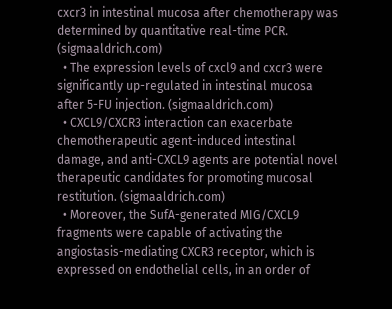cxcr3 in intestinal mucosa after chemotherapy was determined by quantitative real-time PCR. (sigmaaldrich.com)
  • The expression levels of cxcl9 and cxcr3 were significantly up-regulated in intestinal mucosa after 5-FU injection. (sigmaaldrich.com)
  • CXCL9/CXCR3 interaction can exacerbate chemotherapeutic agent-induced intestinal damage, and anti-CXCL9 agents are potential novel therapeutic candidates for promoting mucosal restitution. (sigmaaldrich.com)
  • Moreover, the SufA-generated MIG/CXCL9 fragments were capable of activating the angiostasis-mediating CXCR3 receptor, which is expressed on endothelial cells, in an order of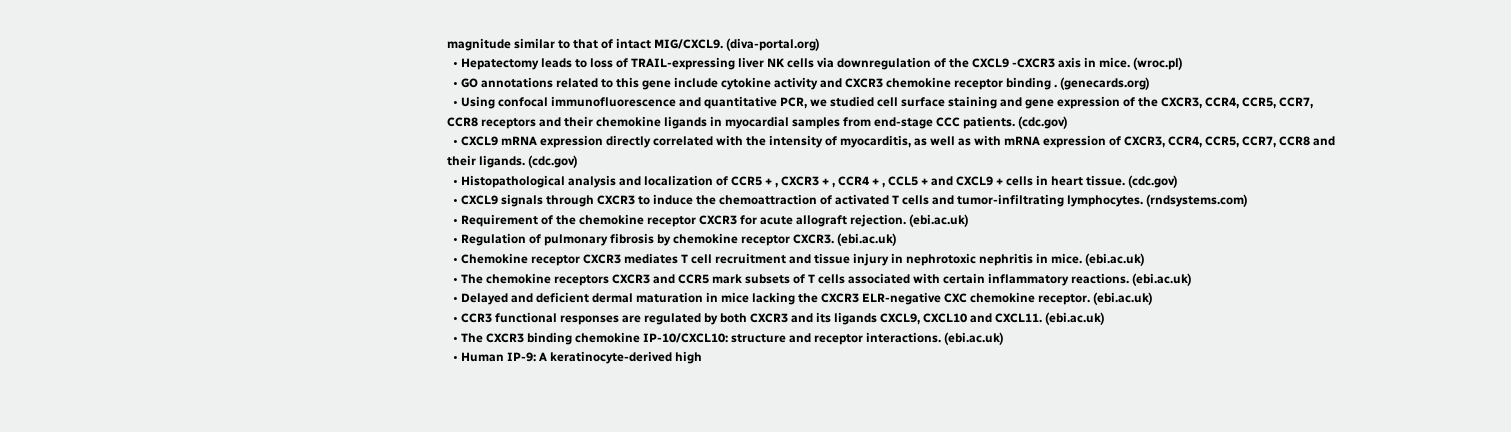magnitude similar to that of intact MIG/CXCL9. (diva-portal.org)
  • Hepatectomy leads to loss of TRAIL-expressing liver NK cells via downregulation of the CXCL9 -CXCR3 axis in mice. (wroc.pl)
  • GO annotations related to this gene include cytokine activity and CXCR3 chemokine receptor binding . (genecards.org)
  • Using confocal immunofluorescence and quantitative PCR, we studied cell surface staining and gene expression of the CXCR3, CCR4, CCR5, CCR7, CCR8 receptors and their chemokine ligands in myocardial samples from end-stage CCC patients. (cdc.gov)
  • CXCL9 mRNA expression directly correlated with the intensity of myocarditis, as well as with mRNA expression of CXCR3, CCR4, CCR5, CCR7, CCR8 and their ligands. (cdc.gov)
  • Histopathological analysis and localization of CCR5 + , CXCR3 + , CCR4 + , CCL5 + and CXCL9 + cells in heart tissue. (cdc.gov)
  • CXCL9 signals through CXCR3 to induce the chemoattraction of activated T cells and tumor-infiltrating lymphocytes. (rndsystems.com)
  • Requirement of the chemokine receptor CXCR3 for acute allograft rejection. (ebi.ac.uk)
  • Regulation of pulmonary fibrosis by chemokine receptor CXCR3. (ebi.ac.uk)
  • Chemokine receptor CXCR3 mediates T cell recruitment and tissue injury in nephrotoxic nephritis in mice. (ebi.ac.uk)
  • The chemokine receptors CXCR3 and CCR5 mark subsets of T cells associated with certain inflammatory reactions. (ebi.ac.uk)
  • Delayed and deficient dermal maturation in mice lacking the CXCR3 ELR-negative CXC chemokine receptor. (ebi.ac.uk)
  • CCR3 functional responses are regulated by both CXCR3 and its ligands CXCL9, CXCL10 and CXCL11. (ebi.ac.uk)
  • The CXCR3 binding chemokine IP-10/CXCL10: structure and receptor interactions. (ebi.ac.uk)
  • Human IP-9: A keratinocyte-derived high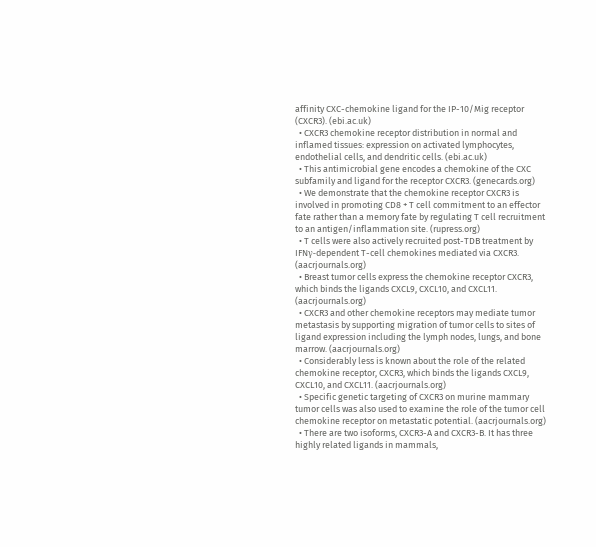affinity CXC-chemokine ligand for the IP-10/Mig receptor (CXCR3). (ebi.ac.uk)
  • CXCR3 chemokine receptor distribution in normal and inflamed tissues: expression on activated lymphocytes, endothelial cells, and dendritic cells. (ebi.ac.uk)
  • This antimicrobial gene encodes a chemokine of the CXC subfamily and ligand for the receptor CXCR3. (genecards.org)
  • We demonstrate that the chemokine receptor CXCR3 is involved in promoting CD8 + T cell commitment to an effector fate rather than a memory fate by regulating T cell recruitment to an antigen/inflammation site. (rupress.org)
  • T cells were also actively recruited post-TDB treatment by IFNγ-dependent T-cell chemokines mediated via CXCR3. (aacrjournals.org)
  • Breast tumor cells express the chemokine receptor CXCR3, which binds the ligands CXCL9, CXCL10, and CXCL11. (aacrjournals.org)
  • CXCR3 and other chemokine receptors may mediate tumor metastasis by supporting migration of tumor cells to sites of ligand expression including the lymph nodes, lungs, and bone marrow. (aacrjournals.org)
  • Considerably less is known about the role of the related chemokine receptor, CXCR3, which binds the ligands CXCL9, CXCL10, and CXCL11. (aacrjournals.org)
  • Specific genetic targeting of CXCR3 on murine mammary tumor cells was also used to examine the role of the tumor cell chemokine receptor on metastatic potential. (aacrjournals.org)
  • There are two isoforms, CXCR3-A and CXCR3-B. It has three highly related ligands in mammals,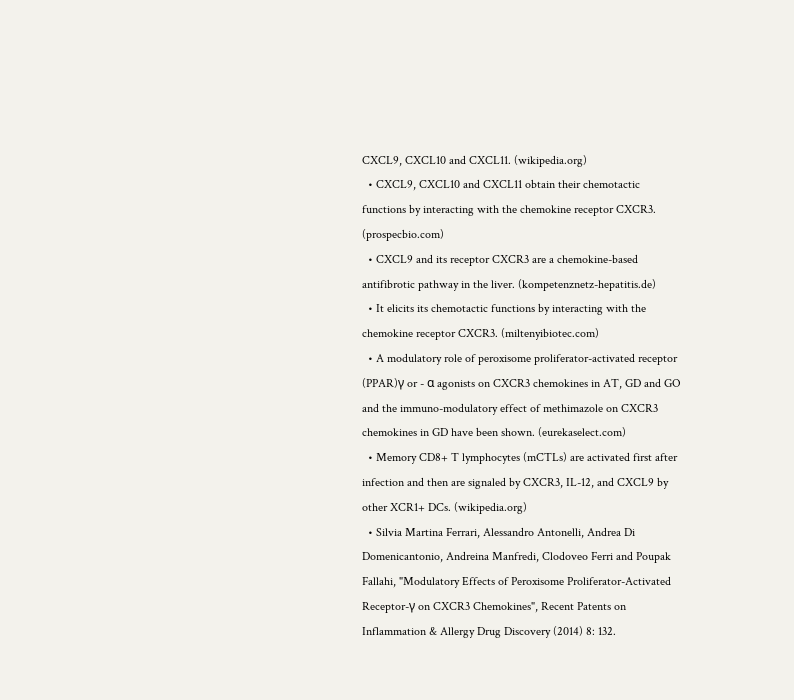CXCL9, CXCL10 and CXCL11. (wikipedia.org)
  • CXCL9, CXCL10 and CXCL11 obtain their chemotactic functions by interacting with the chemokine receptor CXCR3. (prospecbio.com)
  • CXCL9 and its receptor CXCR3 are a chemokine-based antifibrotic pathway in the liver. (kompetenznetz-hepatitis.de)
  • It elicits its chemotactic functions by interacting with the chemokine receptor CXCR3. (miltenyibiotec.com)
  • A modulatory role of peroxisome proliferator-activated receptor (PPAR)γ or - α agonists on CXCR3 chemokines in AT, GD and GO and the immuno-modulatory effect of methimazole on CXCR3 chemokines in GD have been shown. (eurekaselect.com)
  • Memory CD8+ T lymphocytes (mCTLs) are activated first after infection and then are signaled by CXCR3, IL-12, and CXCL9 by other XCR1+ DCs. (wikipedia.org)
  • Silvia Martina Ferrari, Alessandro Antonelli, Andrea Di Domenicantonio, Andreina Manfredi, Clodoveo Ferri and Poupak Fallahi, "Modulatory Effects of Peroxisome Proliferator-Activated Receptor-γ on CXCR3 Chemokines", Recent Patents on Inflammation & Allergy Drug Discovery (2014) 8: 132.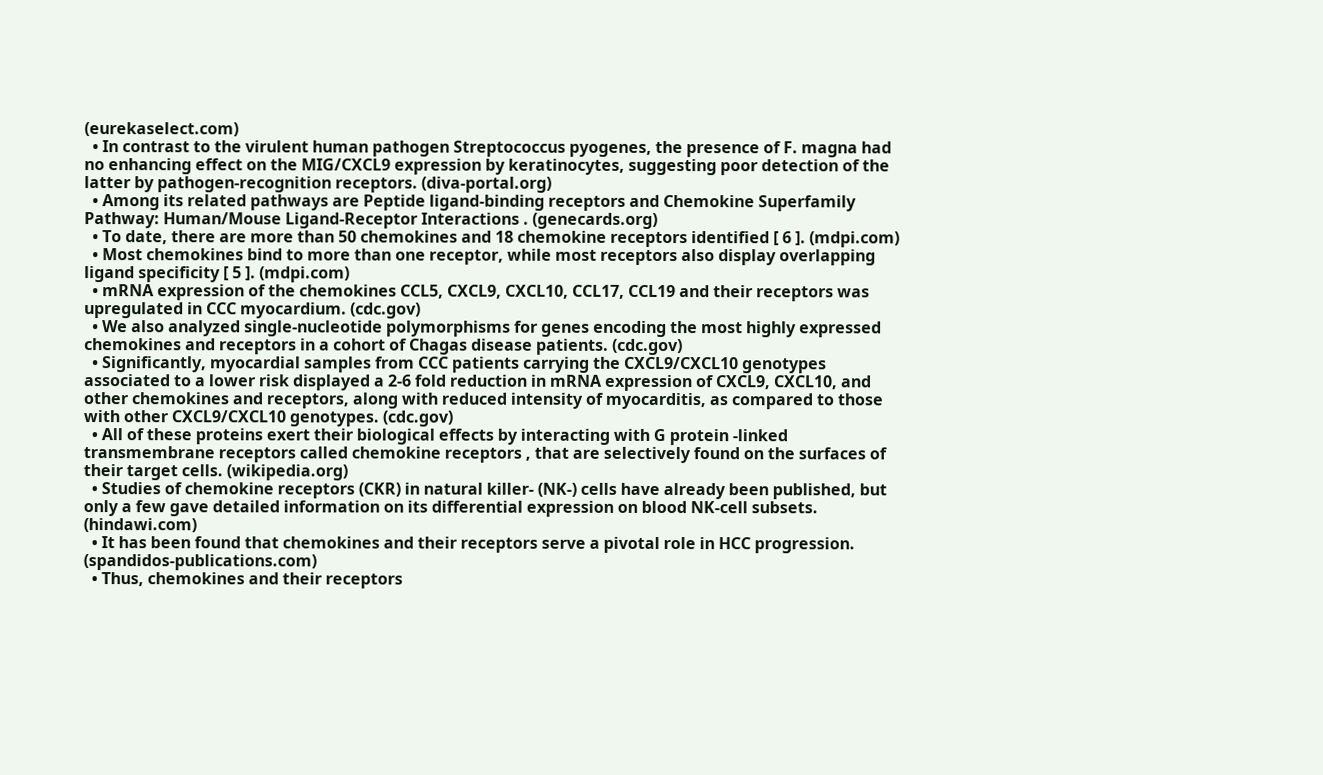(eurekaselect.com)
  • In contrast to the virulent human pathogen Streptococcus pyogenes, the presence of F. magna had no enhancing effect on the MIG/CXCL9 expression by keratinocytes, suggesting poor detection of the latter by pathogen-recognition receptors. (diva-portal.org)
  • Among its related pathways are Peptide ligand-binding receptors and Chemokine Superfamily Pathway: Human/Mouse Ligand-Receptor Interactions . (genecards.org)
  • To date, there are more than 50 chemokines and 18 chemokine receptors identified [ 6 ]. (mdpi.com)
  • Most chemokines bind to more than one receptor, while most receptors also display overlapping ligand specificity [ 5 ]. (mdpi.com)
  • mRNA expression of the chemokines CCL5, CXCL9, CXCL10, CCL17, CCL19 and their receptors was upregulated in CCC myocardium. (cdc.gov)
  • We also analyzed single-nucleotide polymorphisms for genes encoding the most highly expressed chemokines and receptors in a cohort of Chagas disease patients. (cdc.gov)
  • Significantly, myocardial samples from CCC patients carrying the CXCL9/CXCL10 genotypes associated to a lower risk displayed a 2-6 fold reduction in mRNA expression of CXCL9, CXCL10, and other chemokines and receptors, along with reduced intensity of myocarditis, as compared to those with other CXCL9/CXCL10 genotypes. (cdc.gov)
  • All of these proteins exert their biological effects by interacting with G protein -linked transmembrane receptors called chemokine receptors , that are selectively found on the surfaces of their target cells. (wikipedia.org)
  • Studies of chemokine receptors (CKR) in natural killer- (NK-) cells have already been published, but only a few gave detailed information on its differential expression on blood NK-cell subsets. (hindawi.com)
  • It has been found that chemokines and their receptors serve a pivotal role in HCC progression. (spandidos-publications.com)
  • Thus, chemokines and their receptors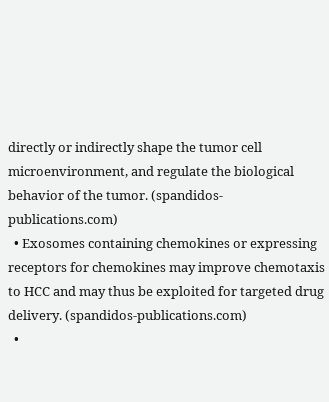directly or indirectly shape the tumor cell microenvironment, and regulate the biological behavior of the tumor. (spandidos-publications.com)
  • Exosomes containing chemokines or expressing receptors for chemokines may improve chemotaxis to HCC and may thus be exploited for targeted drug delivery. (spandidos-publications.com)
  •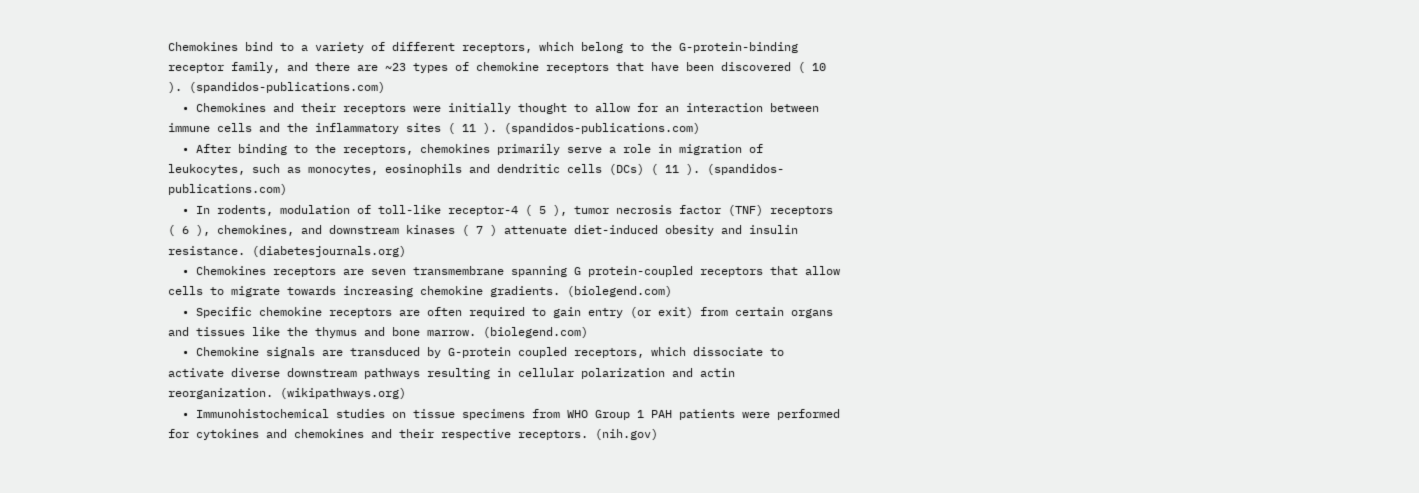Chemokines bind to a variety of different receptors, which belong to the G-protein-binding receptor family, and there are ~23 types of chemokine receptors that have been discovered ( 10 ). (spandidos-publications.com)
  • Chemokines and their receptors were initially thought to allow for an interaction between immune cells and the inflammatory sites ( 11 ). (spandidos-publications.com)
  • After binding to the receptors, chemokines primarily serve a role in migration of leukocytes, such as monocytes, eosinophils and dendritic cells (DCs) ( 11 ). (spandidos-publications.com)
  • In rodents, modulation of toll-like receptor-4 ( 5 ), tumor necrosis factor (TNF) receptors ( 6 ), chemokines, and downstream kinases ( 7 ) attenuate diet-induced obesity and insulin resistance. (diabetesjournals.org)
  • Chemokines receptors are seven transmembrane spanning G protein-coupled receptors that allow cells to migrate towards increasing chemokine gradients. (biolegend.com)
  • Specific chemokine receptors are often required to gain entry (or exit) from certain organs and tissues like the thymus and bone marrow. (biolegend.com)
  • Chemokine signals are transduced by G-protein coupled receptors, which dissociate to activate diverse downstream pathways resulting in cellular polarization and actin reorganization. (wikipathways.org)
  • Immunohistochemical studies on tissue specimens from WHO Group 1 PAH patients were performed for cytokines and chemokines and their respective receptors. (nih.gov)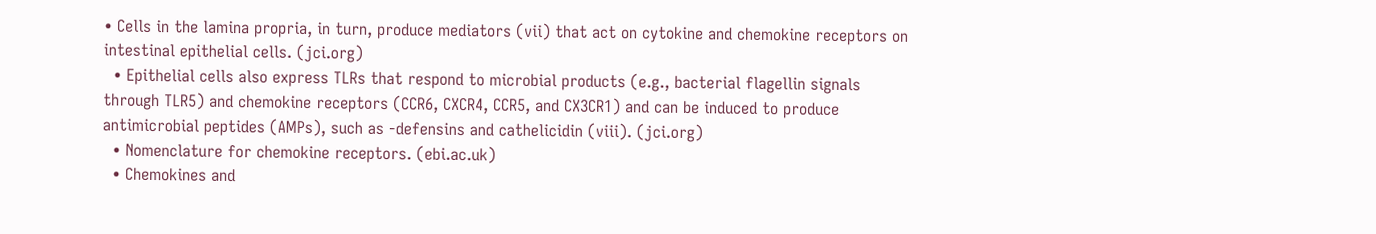• Cells in the lamina propria, in turn, produce mediators (vii) that act on cytokine and chemokine receptors on intestinal epithelial cells. (jci.org)
  • Epithelial cells also express TLRs that respond to microbial products (e.g., bacterial flagellin signals through TLR5) and chemokine receptors (CCR6, CXCR4, CCR5, and CX3CR1) and can be induced to produce antimicrobial peptides (AMPs), such as -defensins and cathelicidin (viii). (jci.org)
  • Nomenclature for chemokine receptors. (ebi.ac.uk)
  • Chemokines and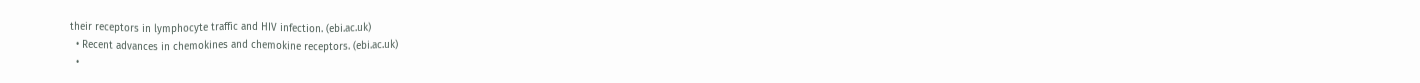their receptors in lymphocyte traffic and HIV infection. (ebi.ac.uk)
  • Recent advances in chemokines and chemokine receptors. (ebi.ac.uk)
  •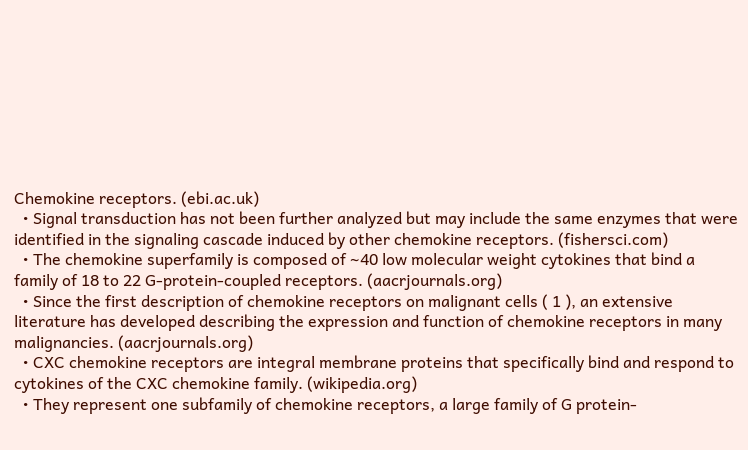Chemokine receptors. (ebi.ac.uk)
  • Signal transduction has not been further analyzed but may include the same enzymes that were identified in the signaling cascade induced by other chemokine receptors. (fishersci.com)
  • The chemokine superfamily is composed of ∼40 low molecular weight cytokines that bind a family of 18 to 22 G-protein-coupled receptors. (aacrjournals.org)
  • Since the first description of chemokine receptors on malignant cells ( 1 ), an extensive literature has developed describing the expression and function of chemokine receptors in many malignancies. (aacrjournals.org)
  • CXC chemokine receptors are integral membrane proteins that specifically bind and respond to cytokines of the CXC chemokine family. (wikipedia.org)
  • They represent one subfamily of chemokine receptors, a large family of G protein-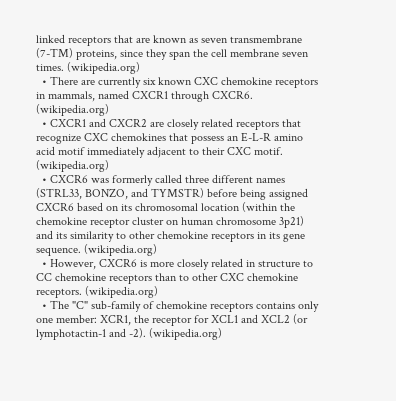linked receptors that are known as seven transmembrane (7-TM) proteins, since they span the cell membrane seven times. (wikipedia.org)
  • There are currently six known CXC chemokine receptors in mammals, named CXCR1 through CXCR6. (wikipedia.org)
  • CXCR1 and CXCR2 are closely related receptors that recognize CXC chemokines that possess an E-L-R amino acid motif immediately adjacent to their CXC motif. (wikipedia.org)
  • CXCR6 was formerly called three different names (STRL33, BONZO, and TYMSTR) before being assigned CXCR6 based on its chromosomal location (within the chemokine receptor cluster on human chromosome 3p21) and its similarity to other chemokine receptors in its gene sequence. (wikipedia.org)
  • However, CXCR6 is more closely related in structure to CC chemokine receptors than to other CXC chemokine receptors. (wikipedia.org)
  • The "C" sub-family of chemokine receptors contains only one member: XCR1, the receptor for XCL1 and XCL2 (or lymphotactin-1 and -2). (wikipedia.org)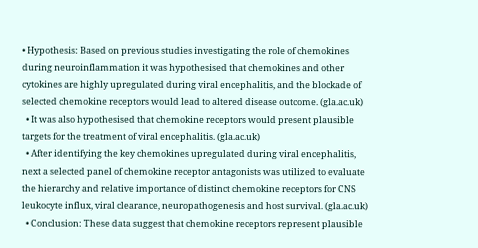• Hypothesis: Based on previous studies investigating the role of chemokines during neuroinflammation it was hypothesised that chemokines and other cytokines are highly upregulated during viral encephalitis, and the blockade of selected chemokine receptors would lead to altered disease outcome. (gla.ac.uk)
  • It was also hypothesised that chemokine receptors would present plausible targets for the treatment of viral encephalitis. (gla.ac.uk)
  • After identifying the key chemokines upregulated during viral encephalitis, next a selected panel of chemokine receptor antagonists was utilized to evaluate the hierarchy and relative importance of distinct chemokine receptors for CNS leukocyte influx, viral clearance, neuropathogenesis and host survival. (gla.ac.uk)
  • Conclusion: These data suggest that chemokine receptors represent plausible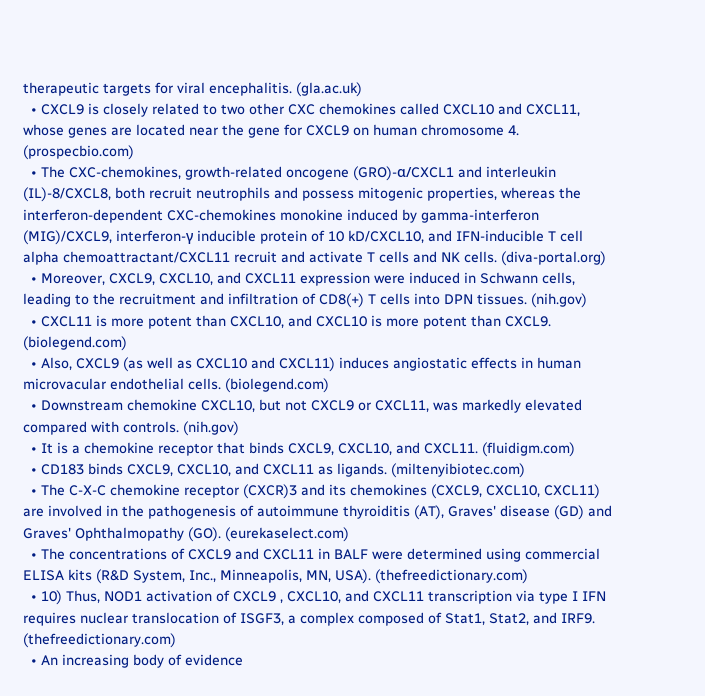therapeutic targets for viral encephalitis. (gla.ac.uk)
  • CXCL9 is closely related to two other CXC chemokines called CXCL10 and CXCL11, whose genes are located near the gene for CXCL9 on human chromosome 4. (prospecbio.com)
  • The CXC-chemokines, growth-related oncogene (GRO)-α/CXCL1 and interleukin (IL)-8/CXCL8, both recruit neutrophils and possess mitogenic properties, whereas the interferon-dependent CXC-chemokines monokine induced by gamma-interferon (MIG)/CXCL9, interferon-γ inducible protein of 10 kD/CXCL10, and IFN-inducible T cell alpha chemoattractant/CXCL11 recruit and activate T cells and NK cells. (diva-portal.org)
  • Moreover, CXCL9, CXCL10, and CXCL11 expression were induced in Schwann cells, leading to the recruitment and infiltration of CD8(+) T cells into DPN tissues. (nih.gov)
  • CXCL11 is more potent than CXCL10, and CXCL10 is more potent than CXCL9. (biolegend.com)
  • Also, CXCL9 (as well as CXCL10 and CXCL11) induces angiostatic effects in human microvacular endothelial cells. (biolegend.com)
  • Downstream chemokine CXCL10, but not CXCL9 or CXCL11, was markedly elevated compared with controls. (nih.gov)
  • It is a chemokine receptor that binds CXCL9, CXCL10, and CXCL11. (fluidigm.com)
  • CD183 binds CXCL9, CXCL10, and CXCL11 as ligands. (miltenyibiotec.com)
  • The C-X-C chemokine receptor (CXCR)3 and its chemokines (CXCL9, CXCL10, CXCL11) are involved in the pathogenesis of autoimmune thyroiditis (AT), Graves' disease (GD) and Graves' Ophthalmopathy (GO). (eurekaselect.com)
  • The concentrations of CXCL9 and CXCL11 in BALF were determined using commercial ELISA kits (R&D System, Inc., Minneapolis, MN, USA). (thefreedictionary.com)
  • 10) Thus, NOD1 activation of CXCL9 , CXCL10, and CXCL11 transcription via type I IFN requires nuclear translocation of ISGF3, a complex composed of Stat1, Stat2, and IRF9. (thefreedictionary.com)
  • An increasing body of evidence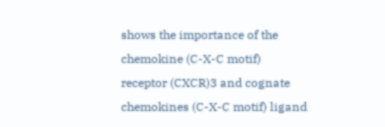shows the importance of the chemokine (C-X-C motif) receptor (CXCR)3 and cognate chemokines (C-X-C motif) ligand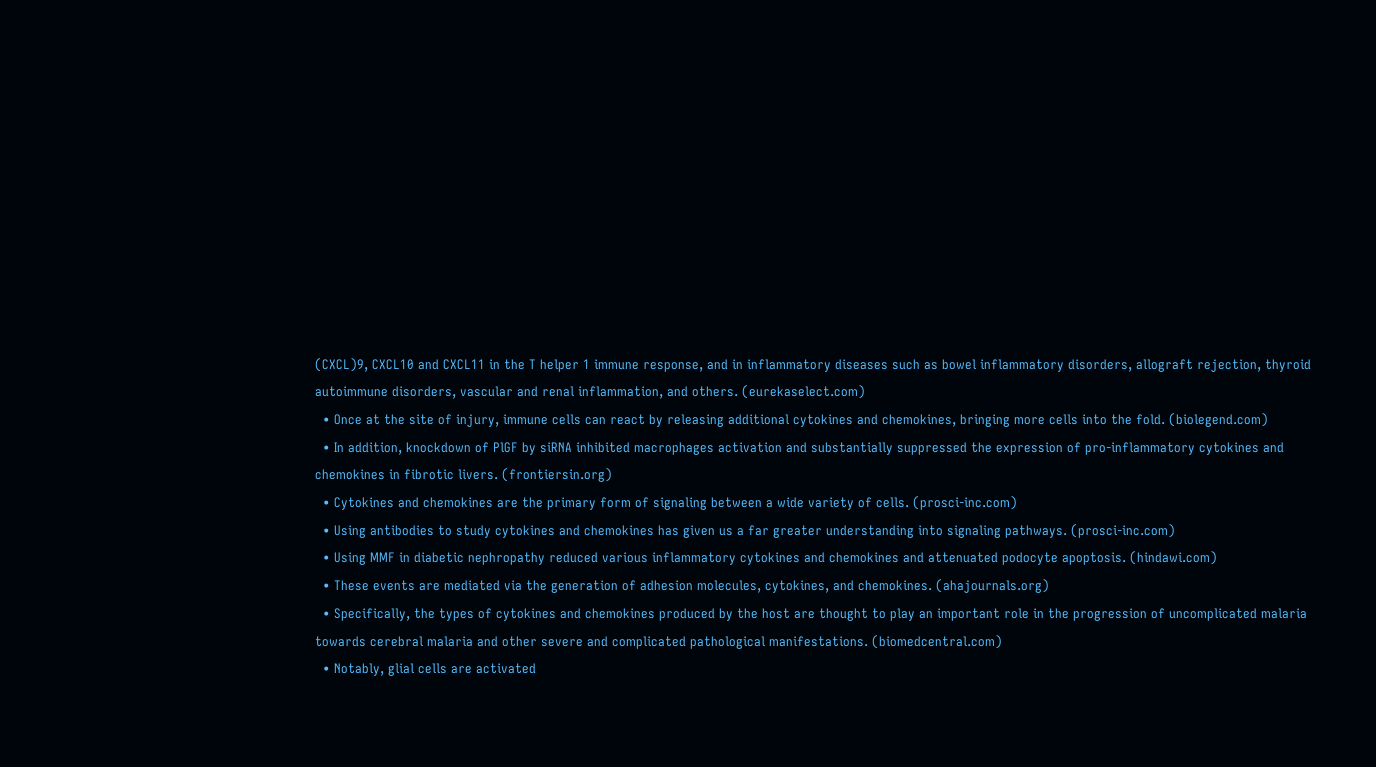(CXCL)9, CXCL10 and CXCL11 in the T helper 1 immune response, and in inflammatory diseases such as bowel inflammatory disorders, allograft rejection, thyroid autoimmune disorders, vascular and renal inflammation, and others. (eurekaselect.com)
  • Once at the site of injury, immune cells can react by releasing additional cytokines and chemokines, bringing more cells into the fold. (biolegend.com)
  • In addition, knockdown of PlGF by siRNA inhibited macrophages activation and substantially suppressed the expression of pro-inflammatory cytokines and chemokines in fibrotic livers. (frontiersin.org)
  • Cytokines and chemokines are the primary form of signaling between a wide variety of cells. (prosci-inc.com)
  • Using antibodies to study cytokines and chemokines has given us a far greater understanding into signaling pathways. (prosci-inc.com)
  • Using MMF in diabetic nephropathy reduced various inflammatory cytokines and chemokines and attenuated podocyte apoptosis. (hindawi.com)
  • These events are mediated via the generation of adhesion molecules, cytokines, and chemokines. (ahajournals.org)
  • Specifically, the types of cytokines and chemokines produced by the host are thought to play an important role in the progression of uncomplicated malaria towards cerebral malaria and other severe and complicated pathological manifestations. (biomedcentral.com)
  • Notably, glial cells are activated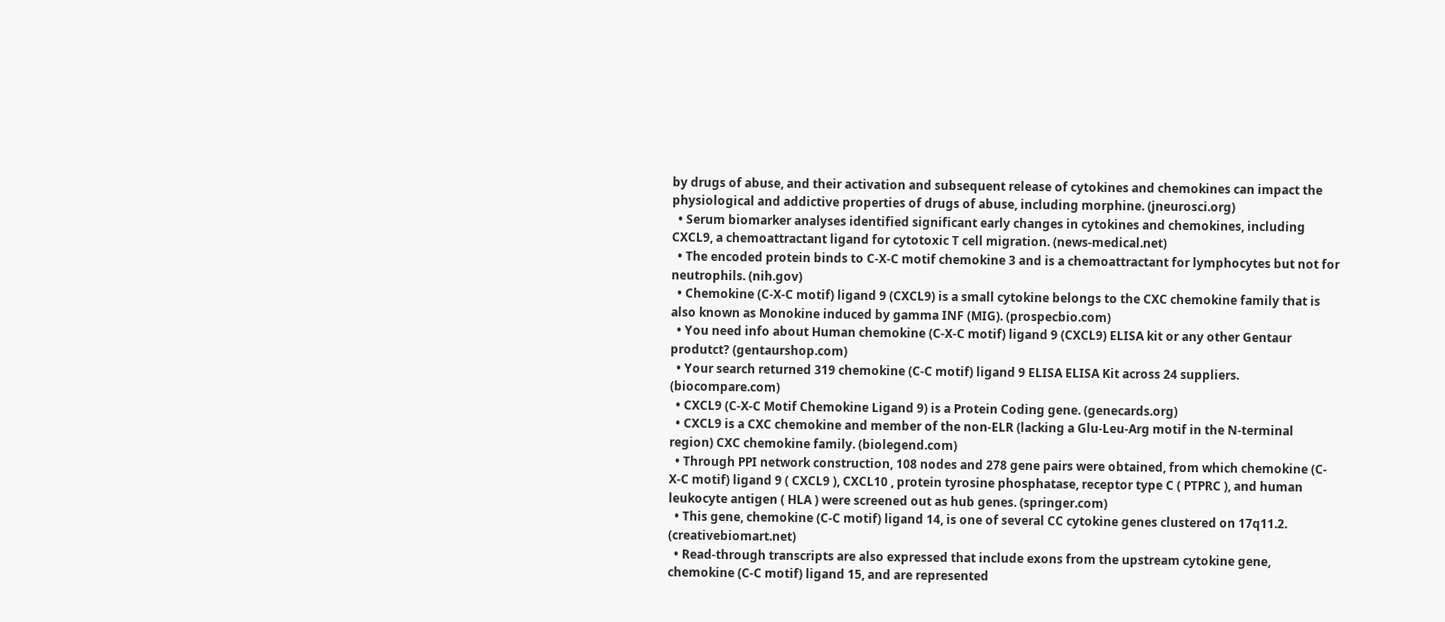by drugs of abuse, and their activation and subsequent release of cytokines and chemokines can impact the physiological and addictive properties of drugs of abuse, including morphine. (jneurosci.org)
  • Serum biomarker analyses identified significant early changes in cytokines and chemokines, including CXCL9, a chemoattractant ligand for cytotoxic T cell migration. (news-medical.net)
  • The encoded protein binds to C-X-C motif chemokine 3 and is a chemoattractant for lymphocytes but not for neutrophils. (nih.gov)
  • Chemokine (C-X-C motif) ligand 9 (CXCL9) is a small cytokine belongs to the CXC chemokine family that is also known as Monokine induced by gamma INF (MIG). (prospecbio.com)
  • You need info about Human chemokine (C-X-C motif) ligand 9 (CXCL9) ELISA kit or any other Gentaur produtct? (gentaurshop.com)
  • Your search returned 319 chemokine (C-C motif) ligand 9 ELISA ELISA Kit across 24 suppliers. (biocompare.com)
  • CXCL9 (C-X-C Motif Chemokine Ligand 9) is a Protein Coding gene. (genecards.org)
  • CXCL9 is a CXC chemokine and member of the non-ELR (lacking a Glu-Leu-Arg motif in the N-terminal region) CXC chemokine family. (biolegend.com)
  • Through PPI network construction, 108 nodes and 278 gene pairs were obtained, from which chemokine (C-X-C motif) ligand 9 ( CXCL9 ), CXCL10 , protein tyrosine phosphatase, receptor type C ( PTPRC ), and human leukocyte antigen ( HLA ) were screened out as hub genes. (springer.com)
  • This gene, chemokine (C-C motif) ligand 14, is one of several CC cytokine genes clustered on 17q11.2. (creativebiomart.net)
  • Read-through transcripts are also expressed that include exons from the upstream cytokine gene, chemokine (C-C motif) ligand 15, and are represented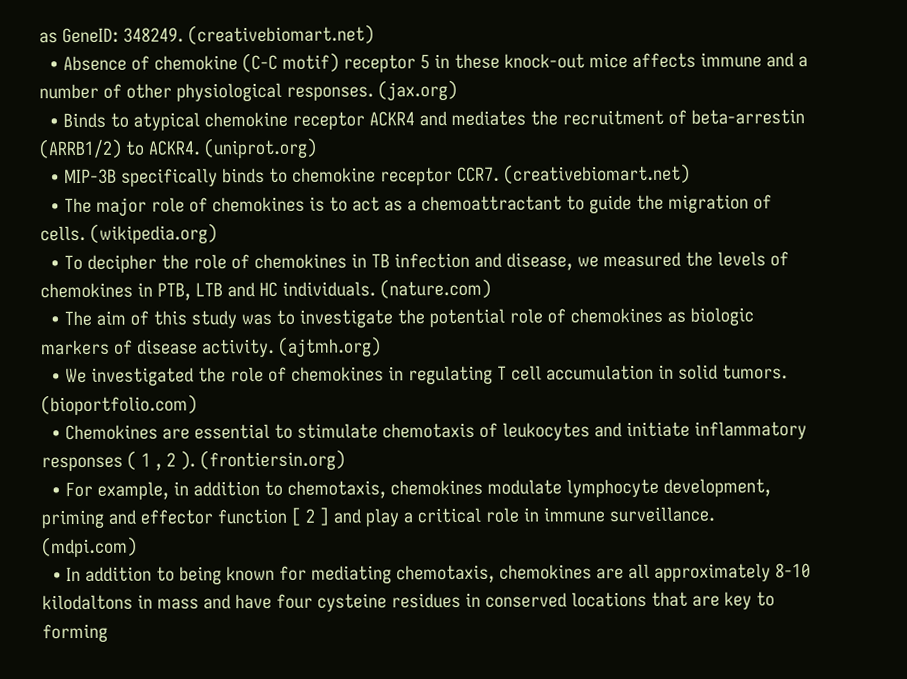as GeneID: 348249. (creativebiomart.net)
  • Absence of chemokine (C-C motif) receptor 5 in these knock-out mice affects immune and a number of other physiological responses. (jax.org)
  • Binds to atypical chemokine receptor ACKR4 and mediates the recruitment of beta-arrestin (ARRB1/2) to ACKR4. (uniprot.org)
  • MIP-3B specifically binds to chemokine receptor CCR7. (creativebiomart.net)
  • The major role of chemokines is to act as a chemoattractant to guide the migration of cells. (wikipedia.org)
  • To decipher the role of chemokines in TB infection and disease, we measured the levels of chemokines in PTB, LTB and HC individuals. (nature.com)
  • The aim of this study was to investigate the potential role of chemokines as biologic markers of disease activity. (ajtmh.org)
  • We investigated the role of chemokines in regulating T cell accumulation in solid tumors. (bioportfolio.com)
  • Chemokines are essential to stimulate chemotaxis of leukocytes and initiate inflammatory responses ( 1 , 2 ). (frontiersin.org)
  • For example, in addition to chemotaxis, chemokines modulate lymphocyte development, priming and effector function [ 2 ] and play a critical role in immune surveillance. (mdpi.com)
  • In addition to being known for mediating chemotaxis, chemokines are all approximately 8-10 kilodaltons in mass and have four cysteine residues in conserved locations that are key to forming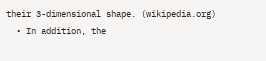their 3-dimensional shape. (wikipedia.org)
  • In addition, the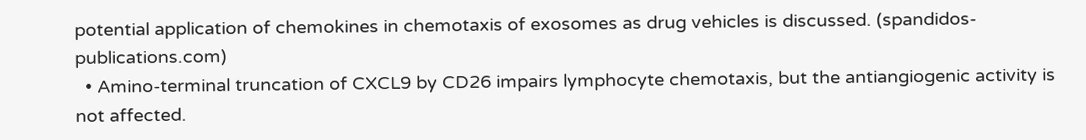potential application of chemokines in chemotaxis of exosomes as drug vehicles is discussed. (spandidos-publications.com)
  • Amino-terminal truncation of CXCL9 by CD26 impairs lymphocyte chemotaxis, but the antiangiogenic activity is not affected.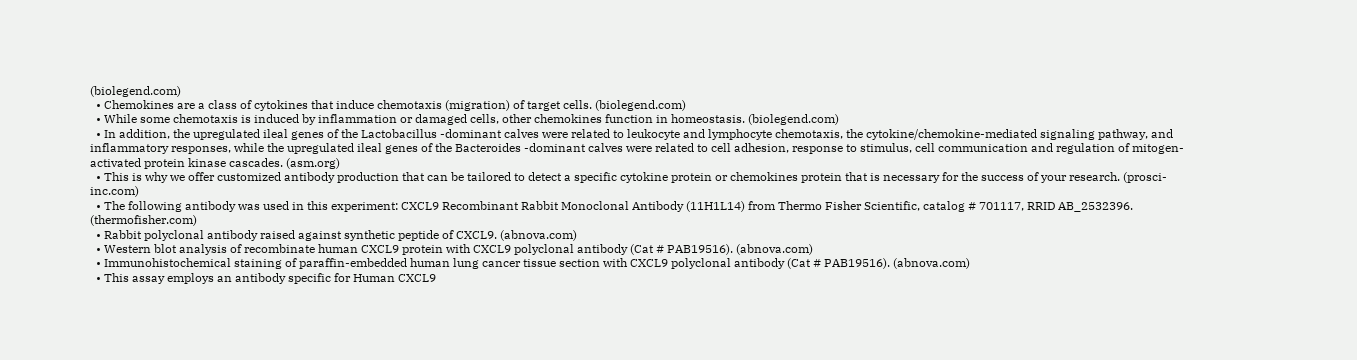(biolegend.com)
  • Chemokines are a class of cytokines that induce chemotaxis (migration) of target cells. (biolegend.com)
  • While some chemotaxis is induced by inflammation or damaged cells, other chemokines function in homeostasis. (biolegend.com)
  • In addition, the upregulated ileal genes of the Lactobacillus -dominant calves were related to leukocyte and lymphocyte chemotaxis, the cytokine/chemokine-mediated signaling pathway, and inflammatory responses, while the upregulated ileal genes of the Bacteroides -dominant calves were related to cell adhesion, response to stimulus, cell communication and regulation of mitogen-activated protein kinase cascades. (asm.org)
  • This is why we offer customized antibody production that can be tailored to detect a specific cytokine protein or chemokines protein that is necessary for the success of your research. (prosci-inc.com)
  • The following antibody was used in this experiment: CXCL9 Recombinant Rabbit Monoclonal Antibody (11H1L14) from Thermo Fisher Scientific, catalog # 701117, RRID AB_2532396. (thermofisher.com)
  • Rabbit polyclonal antibody raised against synthetic peptide of CXCL9. (abnova.com)
  • Western blot analysis of recombinate human CXCL9 protein with CXCL9 polyclonal antibody (Cat # PAB19516). (abnova.com)
  • Immunohistochemical staining of paraffin-embedded human lung cancer tissue section with CXCL9 polyclonal antibody (Cat # PAB19516). (abnova.com)
  • This assay employs an antibody specific for Human CXCL9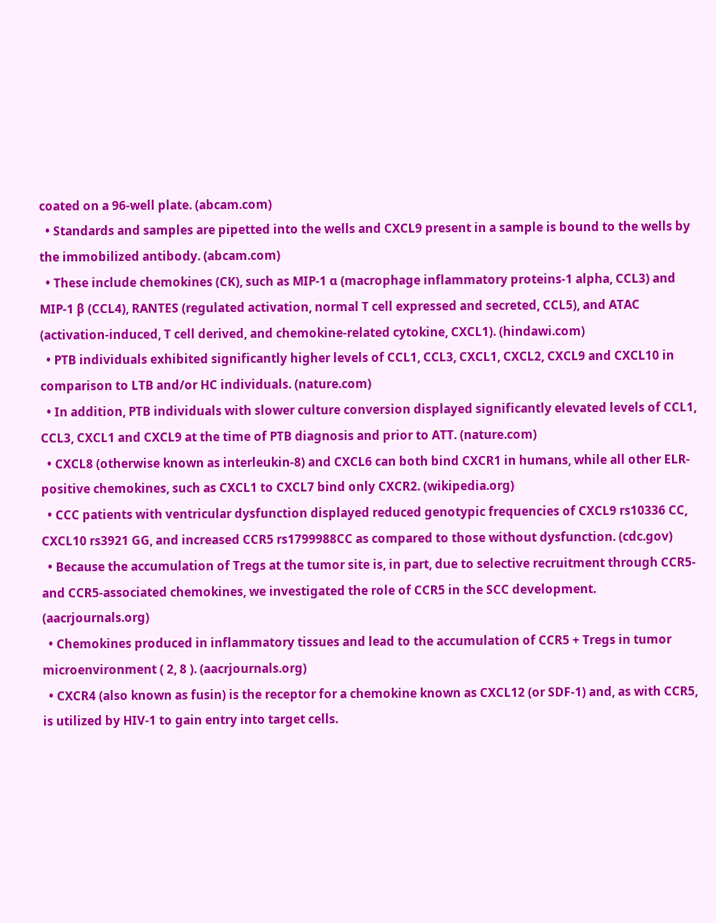coated on a 96-well plate. (abcam.com)
  • Standards and samples are pipetted into the wells and CXCL9 present in a sample is bound to the wells by the immobilized antibody. (abcam.com)
  • These include chemokines (CK), such as MIP-1 α (macrophage inflammatory proteins-1 alpha, CCL3) and MIP-1 β (CCL4), RANTES (regulated activation, normal T cell expressed and secreted, CCL5), and ATAC (activation-induced, T cell derived, and chemokine-related cytokine, CXCL1). (hindawi.com)
  • PTB individuals exhibited significantly higher levels of CCL1, CCL3, CXCL1, CXCL2, CXCL9 and CXCL10 in comparison to LTB and/or HC individuals. (nature.com)
  • In addition, PTB individuals with slower culture conversion displayed significantly elevated levels of CCL1, CCL3, CXCL1 and CXCL9 at the time of PTB diagnosis and prior to ATT. (nature.com)
  • CXCL8 (otherwise known as interleukin-8) and CXCL6 can both bind CXCR1 in humans, while all other ELR-positive chemokines, such as CXCL1 to CXCL7 bind only CXCR2. (wikipedia.org)
  • CCC patients with ventricular dysfunction displayed reduced genotypic frequencies of CXCL9 rs10336 CC, CXCL10 rs3921 GG, and increased CCR5 rs1799988CC as compared to those without dysfunction. (cdc.gov)
  • Because the accumulation of Tregs at the tumor site is, in part, due to selective recruitment through CCR5- and CCR5-associated chemokines, we investigated the role of CCR5 in the SCC development. (aacrjournals.org)
  • Chemokines produced in inflammatory tissues and lead to the accumulation of CCR5 + Tregs in tumor microenvironment ( 2, 8 ). (aacrjournals.org)
  • CXCR4 (also known as fusin) is the receptor for a chemokine known as CXCL12 (or SDF-1) and, as with CCR5, is utilized by HIV-1 to gain entry into target cells.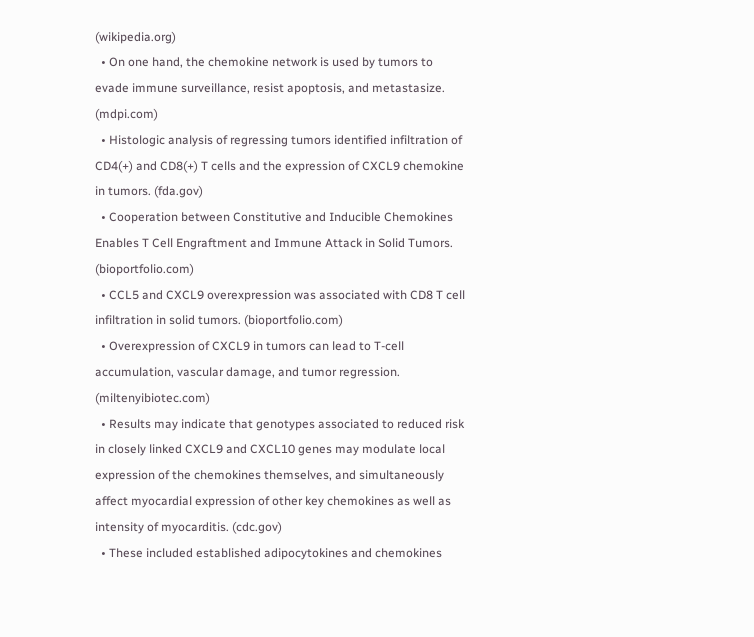(wikipedia.org)
  • On one hand, the chemokine network is used by tumors to evade immune surveillance, resist apoptosis, and metastasize. (mdpi.com)
  • Histologic analysis of regressing tumors identified infiltration of CD4(+) and CD8(+) T cells and the expression of CXCL9 chemokine in tumors. (fda.gov)
  • Cooperation between Constitutive and Inducible Chemokines Enables T Cell Engraftment and Immune Attack in Solid Tumors. (bioportfolio.com)
  • CCL5 and CXCL9 overexpression was associated with CD8 T cell infiltration in solid tumors. (bioportfolio.com)
  • Overexpression of CXCL9 in tumors can lead to T-cell accumulation, vascular damage, and tumor regression. (miltenyibiotec.com)
  • Results may indicate that genotypes associated to reduced risk in closely linked CXCL9 and CXCL10 genes may modulate local expression of the chemokines themselves, and simultaneously affect myocardial expression of other key chemokines as well as intensity of myocarditis. (cdc.gov)
  • These included established adipocytokines and chemokines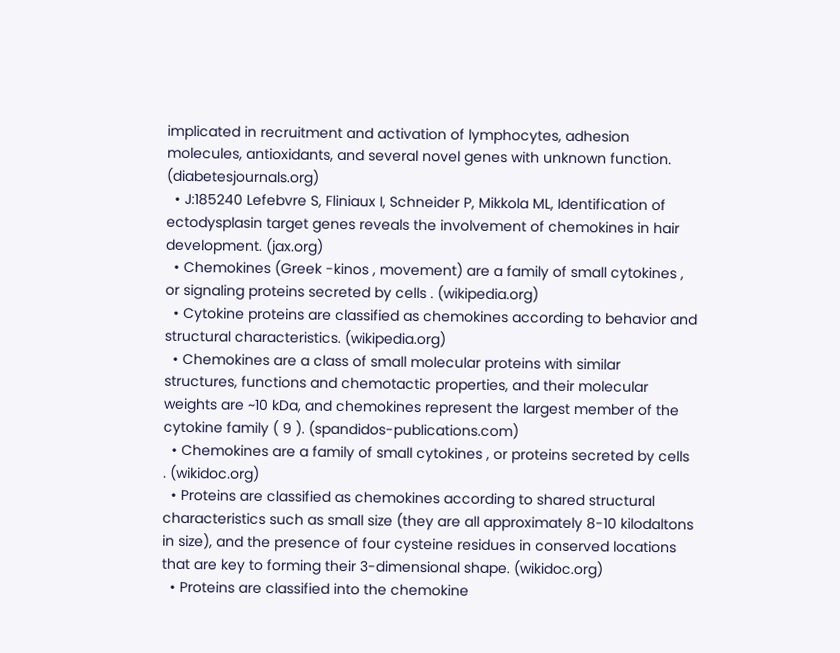implicated in recruitment and activation of lymphocytes, adhesion molecules, antioxidants, and several novel genes with unknown function. (diabetesjournals.org)
  • J:185240 Lefebvre S, Fliniaux I, Schneider P, Mikkola ML, Identification of ectodysplasin target genes reveals the involvement of chemokines in hair development. (jax.org)
  • Chemokines (Greek -kinos , movement) are a family of small cytokines , or signaling proteins secreted by cells . (wikipedia.org)
  • Cytokine proteins are classified as chemokines according to behavior and structural characteristics. (wikipedia.org)
  • Chemokines are a class of small molecular proteins with similar structures, functions and chemotactic properties, and their molecular weights are ~10 kDa, and chemokines represent the largest member of the cytokine family ( 9 ). (spandidos-publications.com)
  • Chemokines are a family of small cytokines , or proteins secreted by cells . (wikidoc.org)
  • Proteins are classified as chemokines according to shared structural characteristics such as small size (they are all approximately 8-10 kilodaltons in size), and the presence of four cysteine residues in conserved locations that are key to forming their 3-dimensional shape. (wikidoc.org)
  • Proteins are classified into the chemokine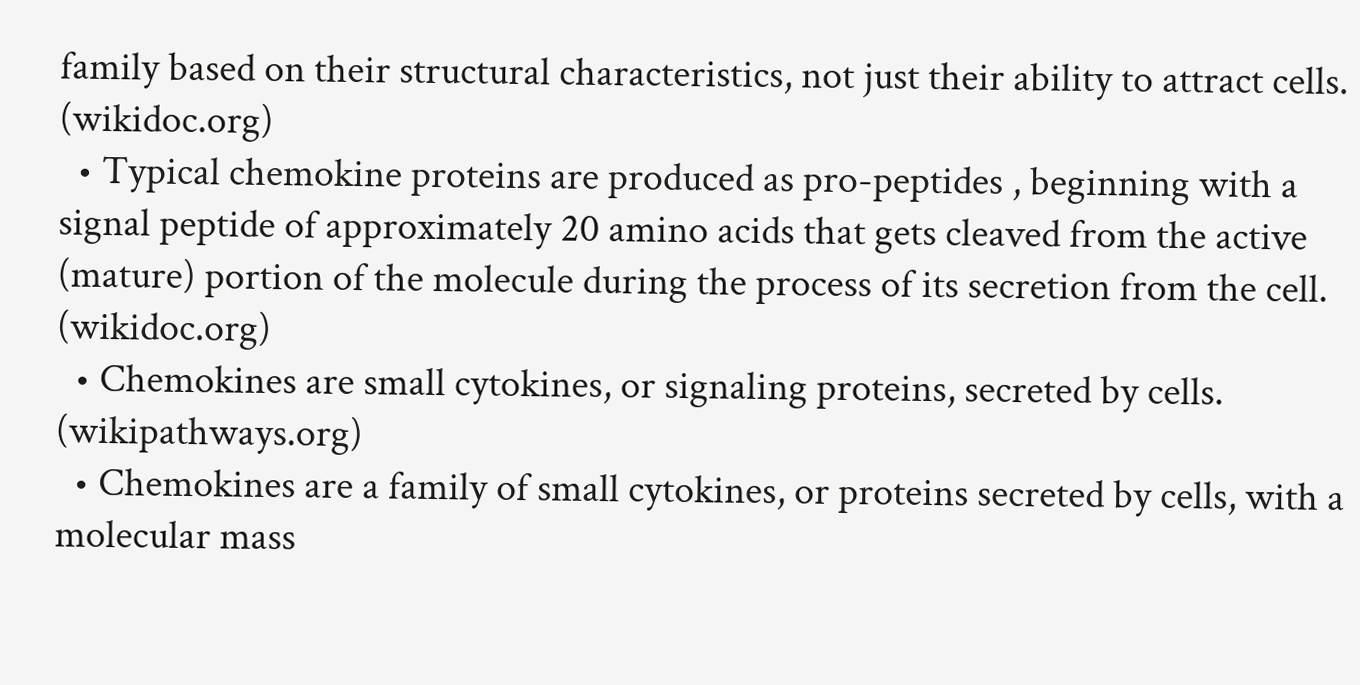family based on their structural characteristics, not just their ability to attract cells. (wikidoc.org)
  • Typical chemokine proteins are produced as pro-peptides , beginning with a signal peptide of approximately 20 amino acids that gets cleaved from the active (mature) portion of the molecule during the process of its secretion from the cell. (wikidoc.org)
  • Chemokines are small cytokines, or signaling proteins, secreted by cells. (wikipathways.org)
  • Chemokines are a family of small cytokines, or proteins secreted by cells, with a molecular mass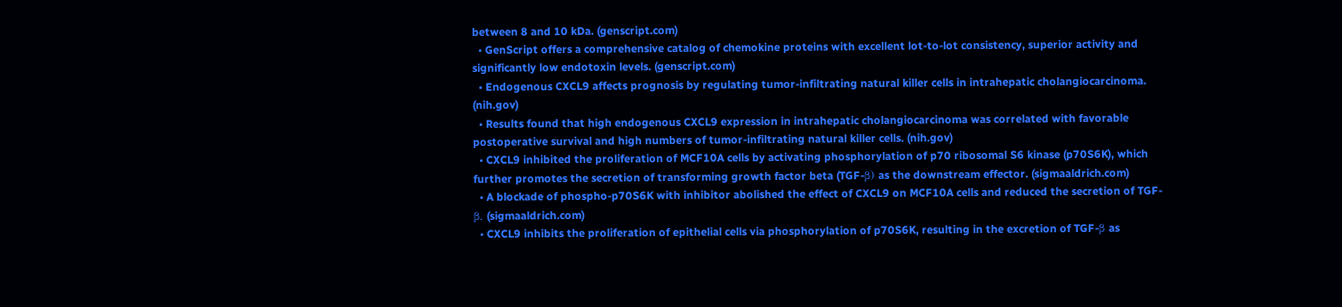between 8 and 10 kDa. (genscript.com)
  • GenScript offers a comprehensive catalog of chemokine proteins with excellent lot-to-lot consistency, superior activity and significantly low endotoxin levels. (genscript.com)
  • Endogenous CXCL9 affects prognosis by regulating tumor-infiltrating natural killer cells in intrahepatic cholangiocarcinoma. (nih.gov)
  • Results found that high endogenous CXCL9 expression in intrahepatic cholangiocarcinoma was correlated with favorable postoperative survival and high numbers of tumor-infiltrating natural killer cells. (nih.gov)
  • CXCL9 inhibited the proliferation of MCF10A cells by activating phosphorylation of p70 ribosomal S6 kinase (p70S6K), which further promotes the secretion of transforming growth factor beta (TGF-β) as the downstream effector. (sigmaaldrich.com)
  • A blockade of phospho-p70S6K with inhibitor abolished the effect of CXCL9 on MCF10A cells and reduced the secretion of TGF-β. (sigmaaldrich.com)
  • CXCL9 inhibits the proliferation of epithelial cells via phosphorylation of p70S6K, resulting in the excretion of TGF-β as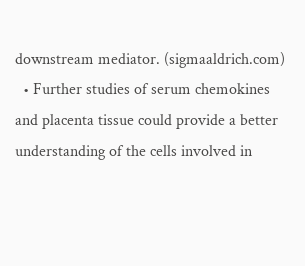downstream mediator. (sigmaaldrich.com)
  • Further studies of serum chemokines and placenta tissue could provide a better understanding of the cells involved in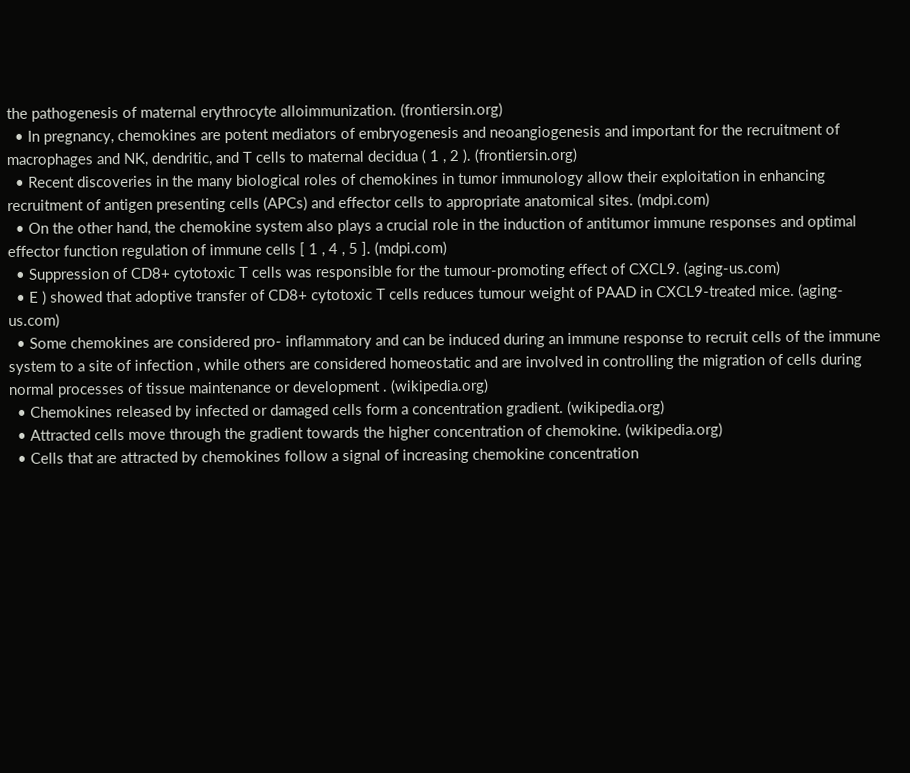the pathogenesis of maternal erythrocyte alloimmunization. (frontiersin.org)
  • In pregnancy, chemokines are potent mediators of embryogenesis and neoangiogenesis and important for the recruitment of macrophages and NK, dendritic, and T cells to maternal decidua ( 1 , 2 ). (frontiersin.org)
  • Recent discoveries in the many biological roles of chemokines in tumor immunology allow their exploitation in enhancing recruitment of antigen presenting cells (APCs) and effector cells to appropriate anatomical sites. (mdpi.com)
  • On the other hand, the chemokine system also plays a crucial role in the induction of antitumor immune responses and optimal effector function regulation of immune cells [ 1 , 4 , 5 ]. (mdpi.com)
  • Suppression of CD8+ cytotoxic T cells was responsible for the tumour-promoting effect of CXCL9. (aging-us.com)
  • E ) showed that adoptive transfer of CD8+ cytotoxic T cells reduces tumour weight of PAAD in CXCL9-treated mice. (aging-us.com)
  • Some chemokines are considered pro- inflammatory and can be induced during an immune response to recruit cells of the immune system to a site of infection , while others are considered homeostatic and are involved in controlling the migration of cells during normal processes of tissue maintenance or development . (wikipedia.org)
  • Chemokines released by infected or damaged cells form a concentration gradient. (wikipedia.org)
  • Attracted cells move through the gradient towards the higher concentration of chemokine. (wikipedia.org)
  • Cells that are attracted by chemokines follow a signal of increasing chemokine concentration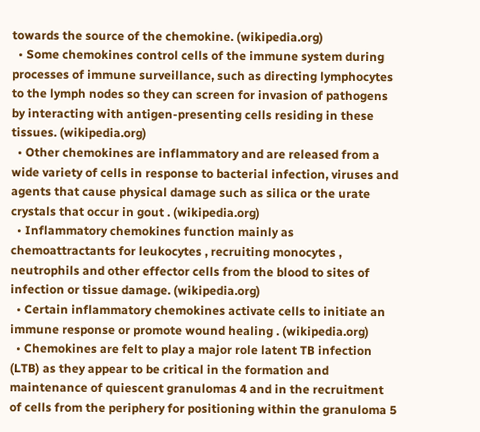towards the source of the chemokine. (wikipedia.org)
  • Some chemokines control cells of the immune system during processes of immune surveillance, such as directing lymphocytes to the lymph nodes so they can screen for invasion of pathogens by interacting with antigen-presenting cells residing in these tissues. (wikipedia.org)
  • Other chemokines are inflammatory and are released from a wide variety of cells in response to bacterial infection, viruses and agents that cause physical damage such as silica or the urate crystals that occur in gout . (wikipedia.org)
  • Inflammatory chemokines function mainly as chemoattractants for leukocytes , recruiting monocytes , neutrophils and other effector cells from the blood to sites of infection or tissue damage. (wikipedia.org)
  • Certain inflammatory chemokines activate cells to initiate an immune response or promote wound healing . (wikipedia.org)
  • Chemokines are felt to play a major role latent TB infection (LTB) as they appear to be critical in the formation and maintenance of quiescent granulomas 4 and in the recruitment of cells from the periphery for positioning within the granuloma 5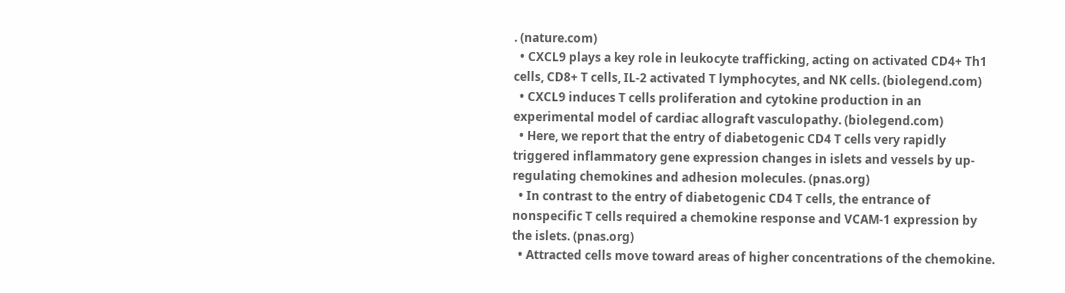. (nature.com)
  • CXCL9 plays a key role in leukocyte trafficking, acting on activated CD4+ Th1 cells, CD8+ T cells, IL-2 activated T lymphocytes, and NK cells. (biolegend.com)
  • CXCL9 induces T cells proliferation and cytokine production in an experimental model of cardiac allograft vasculopathy. (biolegend.com)
  • Here, we report that the entry of diabetogenic CD4 T cells very rapidly triggered inflammatory gene expression changes in islets and vessels by up-regulating chemokines and adhesion molecules. (pnas.org)
  • In contrast to the entry of diabetogenic CD4 T cells, the entrance of nonspecific T cells required a chemokine response and VCAM-1 expression by the islets. (pnas.org)
  • Attracted cells move toward areas of higher concentrations of the chemokine.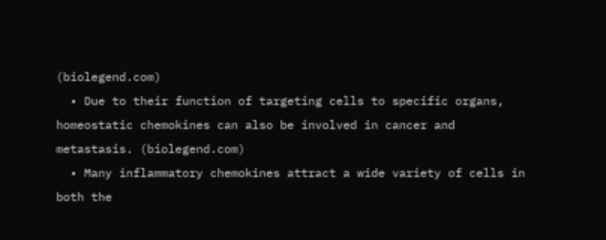(biolegend.com)
  • Due to their function of targeting cells to specific organs, homeostatic chemokines can also be involved in cancer and metastasis. (biolegend.com)
  • Many inflammatory chemokines attract a wide variety of cells in both the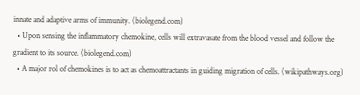innate and adaptive arms of immunity. (biolegend.com)
  • Upon sensing the inflammatory chemokine, cells will extravasate from the blood vessel and follow the gradient to its source. (biolegend.com)
  • A major rol of chemokines is to act as chemoattractants in guiding migration of cells. (wikipathways.org)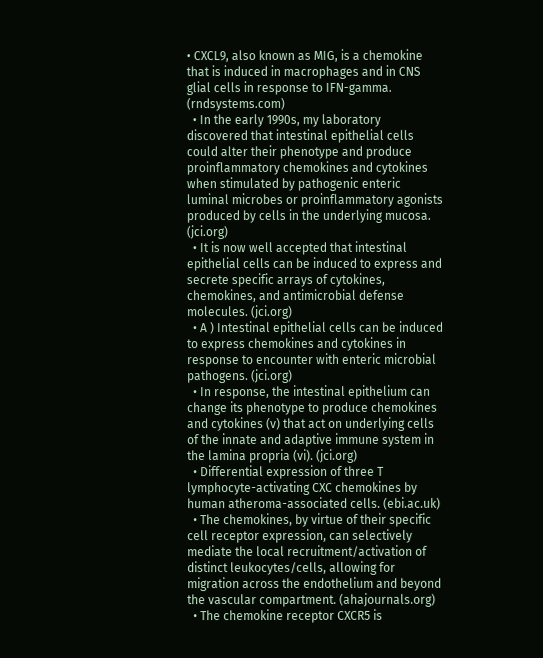• CXCL9, also known as MIG, is a chemokine that is induced in macrophages and in CNS glial cells in response to IFN-gamma. (rndsystems.com)
  • In the early 1990s, my laboratory discovered that intestinal epithelial cells could alter their phenotype and produce proinflammatory chemokines and cytokines when stimulated by pathogenic enteric luminal microbes or proinflammatory agonists produced by cells in the underlying mucosa. (jci.org)
  • It is now well accepted that intestinal epithelial cells can be induced to express and secrete specific arrays of cytokines, chemokines, and antimicrobial defense molecules. (jci.org)
  • A ) Intestinal epithelial cells can be induced to express chemokines and cytokines in response to encounter with enteric microbial pathogens. (jci.org)
  • In response, the intestinal epithelium can change its phenotype to produce chemokines and cytokines (v) that act on underlying cells of the innate and adaptive immune system in the lamina propria (vi). (jci.org)
  • Differential expression of three T lymphocyte-activating CXC chemokines by human atheroma-associated cells. (ebi.ac.uk)
  • The chemokines, by virtue of their specific cell receptor expression, can selectively mediate the local recruitment/activation of distinct leukocytes/cells, allowing for migration across the endothelium and beyond the vascular compartment. (ahajournals.org)
  • The chemokine receptor CXCR5 is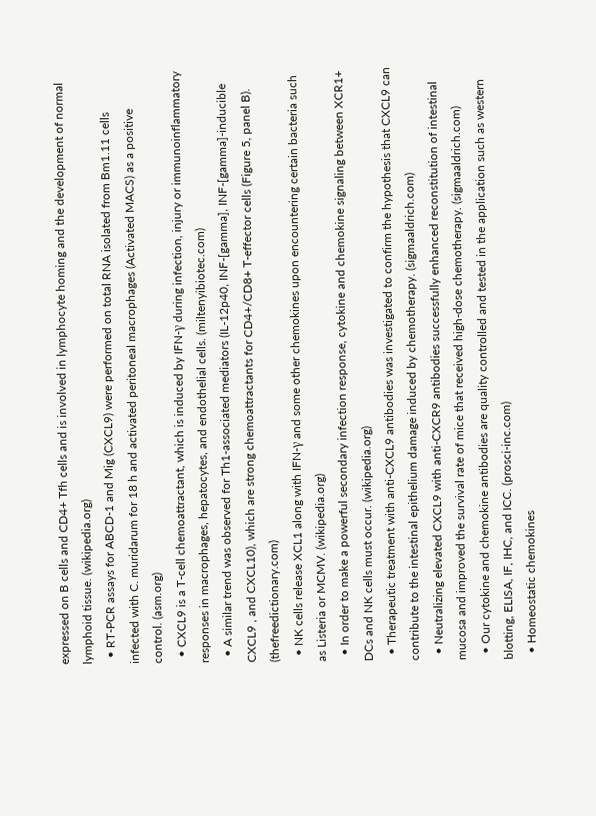expressed on B cells and CD4+ Tfh cells and is involved in lymphocyte homing and the development of normal lymphoid tissue. (wikipedia.org)
  • RT-PCR assays for ABCD-1 and Mig (CXCL9) were performed on total RNA isolated from Bm1.11 cells infected with C. muridarum for 18 h and activated peritoneal macrophages (Activated MACS) as a positive control. (asm.org)
  • CXCL9 is a T-cell chemoattractant, which is induced by IFN-γ during infection, injury or immunoinflammatory responses in macrophages, hepatocytes, and endothelial cells. (miltenyibiotec.com)
  • A similar trend was observed for Th1-associated mediators (IL-12p40, INF-[gamma], INF-[gamma]-inducible CXCL9 , and CXCL10), which are strong chemoattractants for CD4+/CD8+ T-effector cells (Figure 5, panel B). (thefreedictionary.com)
  • NK cells release XCL1 along with IFN-γ and some other chemokines upon encountering certain bacteria such as Listeria or MCMV. (wikipedia.org)
  • In order to make a powerful secondary infection response, cytokine and chemokine signaling between XCR1+ DCs and NK cells must occur. (wikipedia.org)
  • Therapeutic treatment with anti-CXCL9 antibodies was investigated to confirm the hypothesis that CXCL9 can contribute to the intestinal epithelium damage induced by chemotherapy. (sigmaaldrich.com)
  • Neutralizing elevated CXCL9 with anti-CXCR9 antibodies successfully enhanced reconstitution of intestinal mucosa and improved the survival rate of mice that received high-dose chemotherapy. (sigmaaldrich.com)
  • Our cytokine and chemokine antibodies are quality controlled and tested in the application such as western blotting, ELISA, IF, IHC, and ICC. (prosci-inc.com)
  • Homeostatic chemokines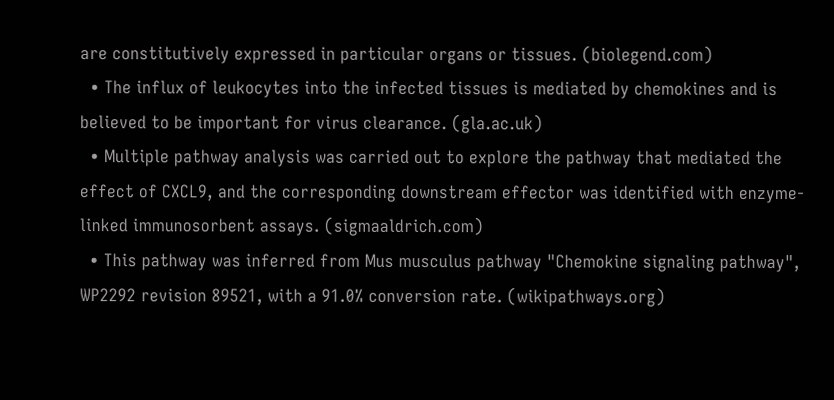are constitutively expressed in particular organs or tissues. (biolegend.com)
  • The influx of leukocytes into the infected tissues is mediated by chemokines and is believed to be important for virus clearance. (gla.ac.uk)
  • Multiple pathway analysis was carried out to explore the pathway that mediated the effect of CXCL9, and the corresponding downstream effector was identified with enzyme-linked immunosorbent assays. (sigmaaldrich.com)
  • This pathway was inferred from Mus musculus pathway "Chemokine signaling pathway", WP2292 revision 89521, with a 91.0% conversion rate. (wikipathways.org)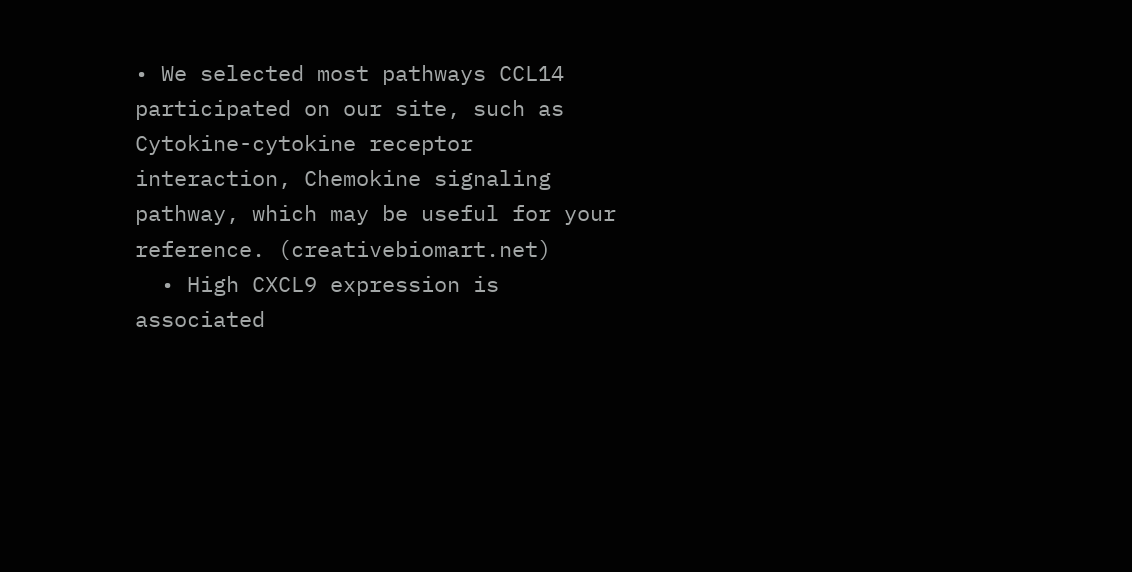• We selected most pathways CCL14 participated on our site, such as Cytokine-cytokine receptor interaction, Chemokine signaling pathway, which may be useful for your reference. (creativebiomart.net)
  • High CXCL9 expression is associated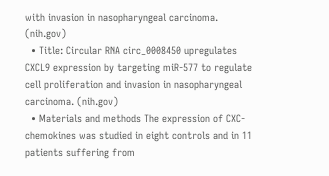with invasion in nasopharyngeal carcinoma. (nih.gov)
  • Title: Circular RNA circ_0008450 upregulates CXCL9 expression by targeting miR-577 to regulate cell proliferation and invasion in nasopharyngeal carcinoma. (nih.gov)
  • Materials and methods The expression of CXC-chemokines was studied in eight controls and in 11 patients suffering from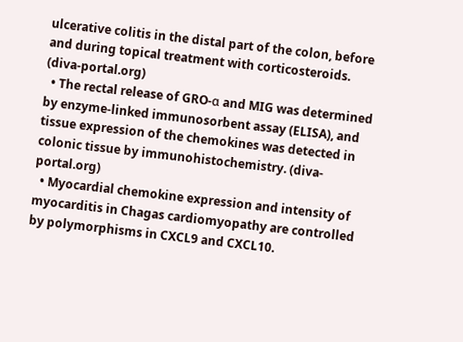ulcerative colitis in the distal part of the colon, before and during topical treatment with corticosteroids. (diva-portal.org)
  • The rectal release of GRO-α and MIG was determined by enzyme-linked immunosorbent assay (ELISA), and tissue expression of the chemokines was detected in colonic tissue by immunohistochemistry. (diva-portal.org)
  • Myocardial chemokine expression and intensity of myocarditis in Chagas cardiomyopathy are controlled by polymorphisms in CXCL9 and CXCL10.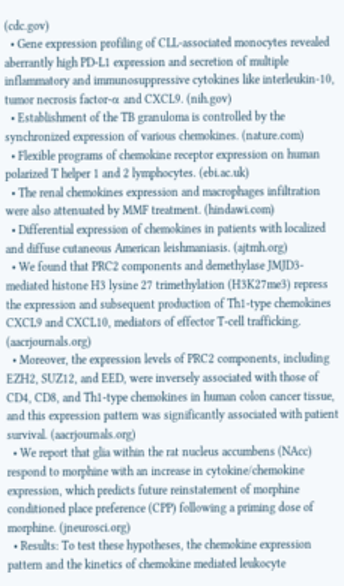(cdc.gov)
  • Gene expression profiling of CLL-associated monocytes revealed aberrantly high PD-L1 expression and secretion of multiple inflammatory and immunosuppressive cytokines like interleukin-10, tumor necrosis factor-α and CXCL9. (nih.gov)
  • Establishment of the TB granuloma is controlled by the synchronized expression of various chemokines. (nature.com)
  • Flexible programs of chemokine receptor expression on human polarized T helper 1 and 2 lymphocytes. (ebi.ac.uk)
  • The renal chemokines expression and macrophages infiltration were also attenuated by MMF treatment. (hindawi.com)
  • Differential expression of chemokines in patients with localized and diffuse cutaneous American leishmaniasis. (ajtmh.org)
  • We found that PRC2 components and demethylase JMJD3-mediated histone H3 lysine 27 trimethylation (H3K27me3) repress the expression and subsequent production of Th1-type chemokines CXCL9 and CXCL10, mediators of effector T-cell trafficking. (aacrjournals.org)
  • Moreover, the expression levels of PRC2 components, including EZH2, SUZ12, and EED, were inversely associated with those of CD4, CD8, and Th1-type chemokines in human colon cancer tissue, and this expression pattern was significantly associated with patient survival. (aacrjournals.org)
  • We report that glia within the rat nucleus accumbens (NAcc) respond to morphine with an increase in cytokine/chemokine expression, which predicts future reinstatement of morphine conditioned place preference (CPP) following a priming dose of morphine. (jneurosci.org)
  • Results: To test these hypotheses, the chemokine expression pattern and the kinetics of chemokine mediated leukocyte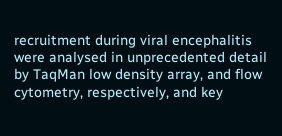recruitment during viral encephalitis were analysed in unprecedented detail by TaqMan low density array, and flow cytometry, respectively, and key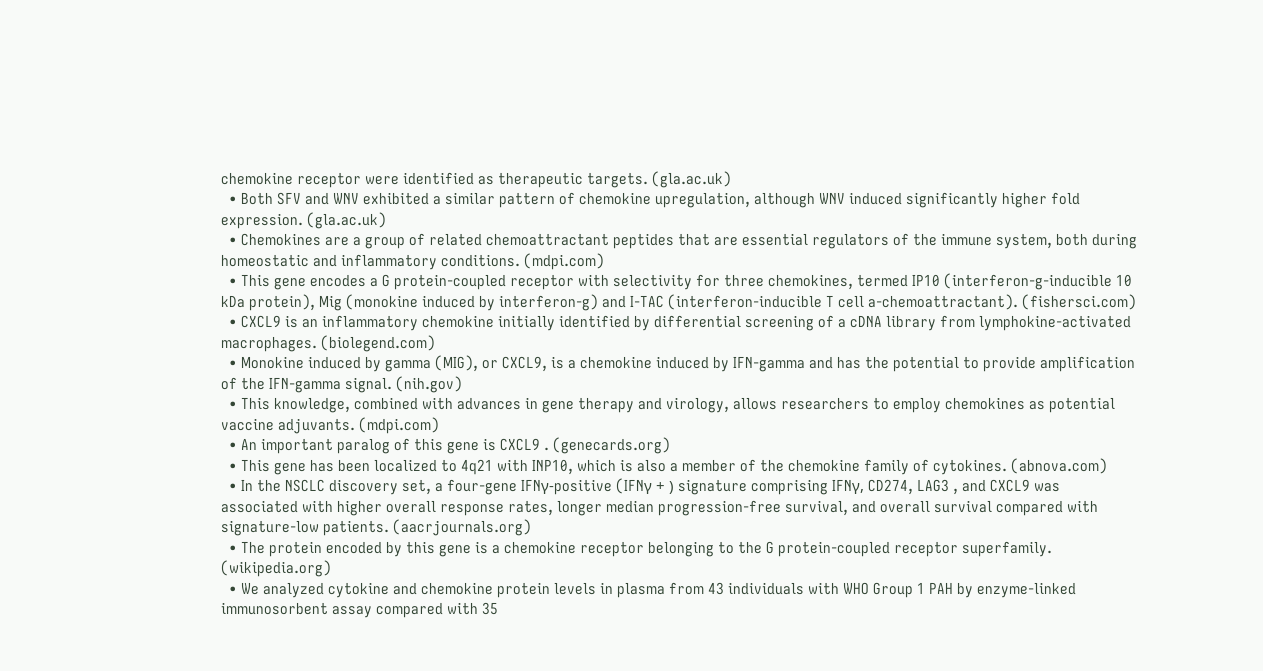chemokine receptor were identified as therapeutic targets. (gla.ac.uk)
  • Both SFV and WNV exhibited a similar pattern of chemokine upregulation, although WNV induced significantly higher fold expression. (gla.ac.uk)
  • Chemokines are a group of related chemoattractant peptides that are essential regulators of the immune system, both during homeostatic and inflammatory conditions. (mdpi.com)
  • This gene encodes a G protein-coupled receptor with selectivity for three chemokines, termed IP10 (interferon-g-inducible 10 kDa protein), Mig (monokine induced by interferon-g) and I-TAC (interferon-inducible T cell a-chemoattractant). (fishersci.com)
  • CXCL9 is an inflammatory chemokine initially identified by differential screening of a cDNA library from lymphokine-activated macrophages. (biolegend.com)
  • Monokine induced by gamma (MIG), or CXCL9, is a chemokine induced by IFN-gamma and has the potential to provide amplification of the IFN-gamma signal. (nih.gov)
  • This knowledge, combined with advances in gene therapy and virology, allows researchers to employ chemokines as potential vaccine adjuvants. (mdpi.com)
  • An important paralog of this gene is CXCL9 . (genecards.org)
  • This gene has been localized to 4q21 with INP10, which is also a member of the chemokine family of cytokines. (abnova.com)
  • In the NSCLC discovery set, a four-gene IFNγ-positive (IFNγ + ) signature comprising IFNγ, CD274, LAG3 , and CXCL9 was associated with higher overall response rates, longer median progression-free survival, and overall survival compared with signature-low patients. (aacrjournals.org)
  • The protein encoded by this gene is a chemokine receptor belonging to the G protein-coupled receptor superfamily. (wikipedia.org)
  • We analyzed cytokine and chemokine protein levels in plasma from 43 individuals with WHO Group 1 PAH by enzyme-linked immunosorbent assay compared with 35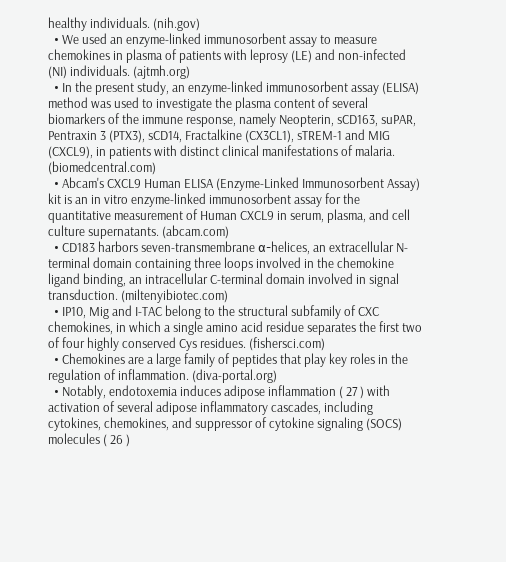healthy individuals. (nih.gov)
  • We used an enzyme-linked immunosorbent assay to measure chemokines in plasma of patients with leprosy (LE) and non-infected (NI) individuals. (ajtmh.org)
  • In the present study, an enzyme-linked immunosorbent assay (ELISA) method was used to investigate the plasma content of several biomarkers of the immune response, namely Neopterin, sCD163, suPAR, Pentraxin 3 (PTX3), sCD14, Fractalkine (CX3CL1), sTREM-1 and MIG (CXCL9), in patients with distinct clinical manifestations of malaria. (biomedcentral.com)
  • Abcam's CXCL9 Human ELISA (Enzyme-Linked Immunosorbent Assay) kit is an in vitro enzyme-linked immunosorbent assay for the quantitative measurement of Human CXCL9 in serum, plasma, and cell culture supernatants. (abcam.com)
  • CD183 harbors seven-transmembrane α-helices, an extracellular N-terminal domain containing three loops involved in the chemokine ligand binding, an intracellular C-terminal domain involved in signal transduction. (miltenyibiotec.com)
  • IP10, Mig and I-TAC belong to the structural subfamily of CXC chemokines, in which a single amino acid residue separates the first two of four highly conserved Cys residues. (fishersci.com)
  • Chemokines are a large family of peptides that play key roles in the regulation of inflammation. (diva-portal.org)
  • Notably, endotoxemia induces adipose inflammation ( 27 ) with activation of several adipose inflammatory cascades, including cytokines, chemokines, and suppressor of cytokine signaling (SOCS) molecules ( 26 )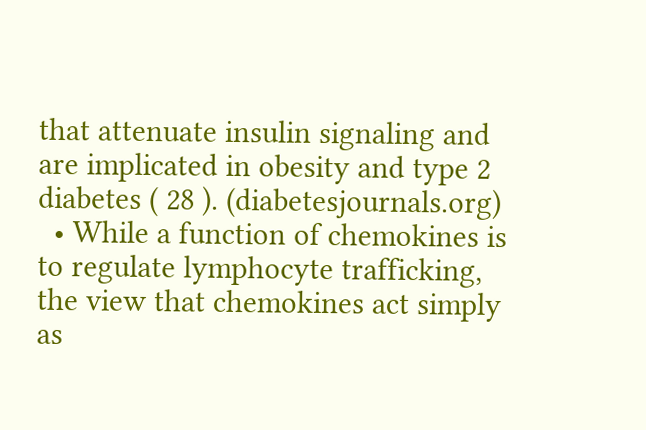that attenuate insulin signaling and are implicated in obesity and type 2 diabetes ( 28 ). (diabetesjournals.org)
  • While a function of chemokines is to regulate lymphocyte trafficking, the view that chemokines act simply as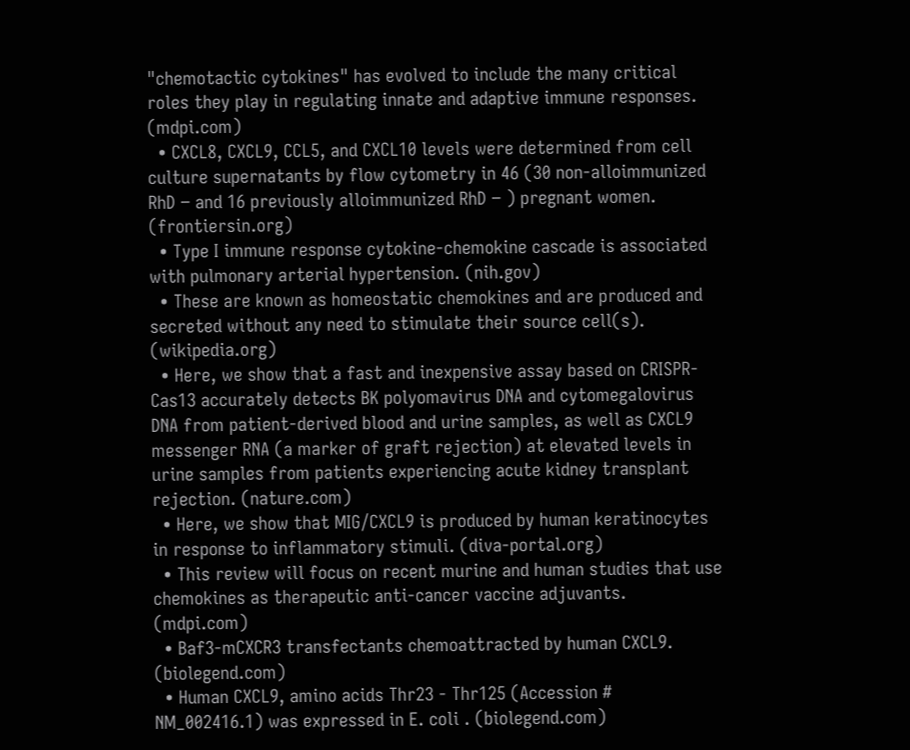"chemotactic cytokines" has evolved to include the many critical roles they play in regulating innate and adaptive immune responses. (mdpi.com)
  • CXCL8, CXCL9, CCL5, and CXCL10 levels were determined from cell culture supernatants by flow cytometry in 46 (30 non-alloimmunized RhD − and 16 previously alloimmunized RhD − ) pregnant women. (frontiersin.org)
  • Type I immune response cytokine-chemokine cascade is associated with pulmonary arterial hypertension. (nih.gov)
  • These are known as homeostatic chemokines and are produced and secreted without any need to stimulate their source cell(s). (wikipedia.org)
  • Here, we show that a fast and inexpensive assay based on CRISPR-Cas13 accurately detects BK polyomavirus DNA and cytomegalovirus DNA from patient-derived blood and urine samples, as well as CXCL9 messenger RNA (a marker of graft rejection) at elevated levels in urine samples from patients experiencing acute kidney transplant rejection. (nature.com)
  • Here, we show that MIG/CXCL9 is produced by human keratinocytes in response to inflammatory stimuli. (diva-portal.org)
  • This review will focus on recent murine and human studies that use chemokines as therapeutic anti-cancer vaccine adjuvants. (mdpi.com)
  • Baf3-mCXCR3 transfectants chemoattracted by human CXCL9. (biolegend.com)
  • Human CXCL9, amino acids Thr23 - Thr125 (Accession # NM_002416.1) was expressed in E. coli . (biolegend.com)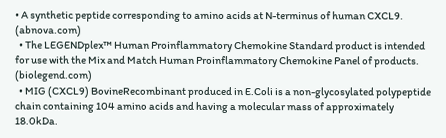• A synthetic peptide corresponding to amino acids at N-terminus of human CXCL9. (abnova.com)
  • The LEGENDplex™ Human Proinflammatory Chemokine Standard product is intended for use with the Mix and Match Human Proinflammatory Chemokine Panel of products. (biolegend.com)
  • MIG (CXCL9) BovineRecombinant produced in E.Coli is a non-glycosylated polypeptide chain containing 104 amino acids and having a molecular mass of approximately 18.0kDa.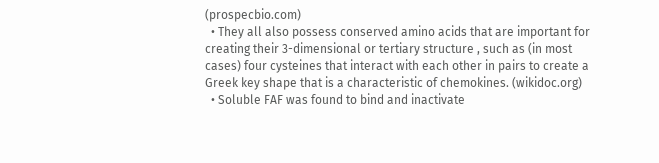(prospecbio.com)
  • They all also possess conserved amino acids that are important for creating their 3-dimensional or tertiary structure , such as (in most cases) four cysteines that interact with each other in pairs to create a Greek key shape that is a characteristic of chemokines. (wikidoc.org)
  • Soluble FAF was found to bind and inactivate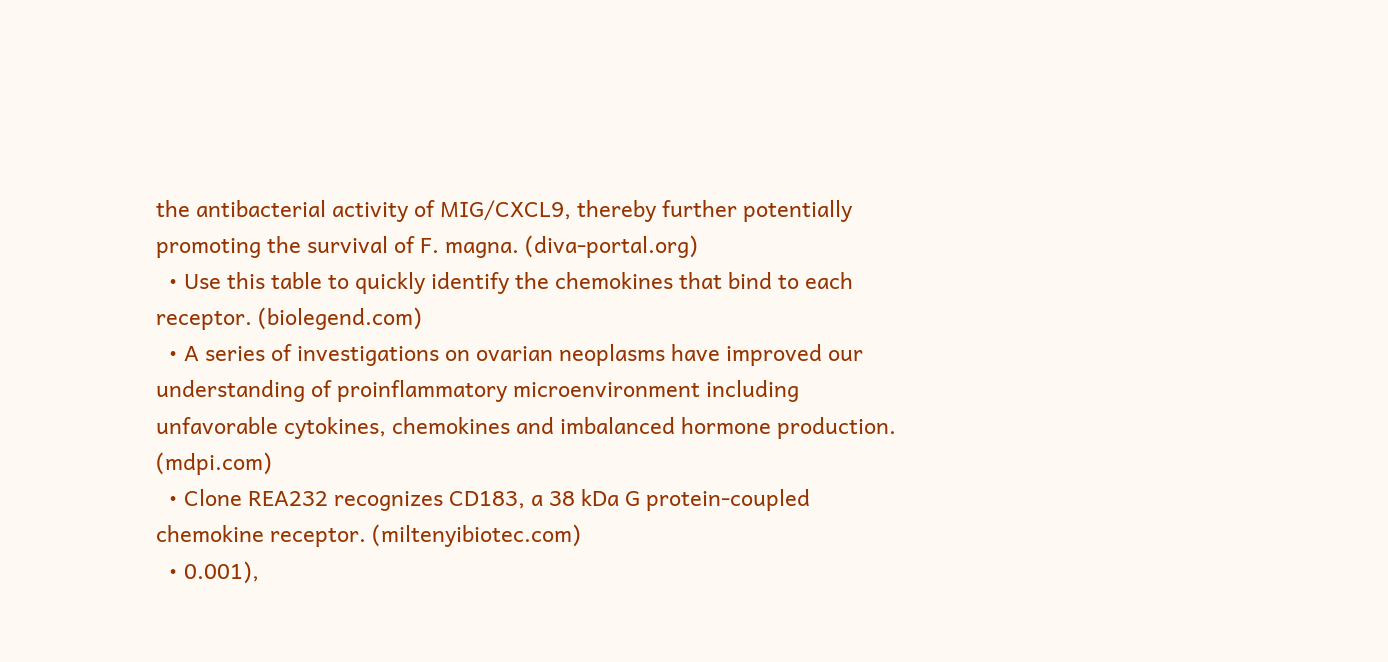the antibacterial activity of MIG/CXCL9, thereby further potentially promoting the survival of F. magna. (diva-portal.org)
  • Use this table to quickly identify the chemokines that bind to each receptor. (biolegend.com)
  • A series of investigations on ovarian neoplasms have improved our understanding of proinflammatory microenvironment including unfavorable cytokines, chemokines and imbalanced hormone production. (mdpi.com)
  • Clone REA232 recognizes CD183, a 38 kDa G protein-coupled chemokine receptor. (miltenyibiotec.com)
  • 0.001),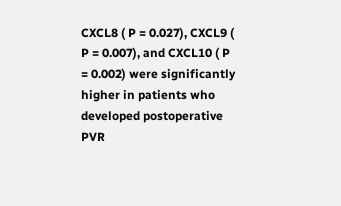CXCL8 ( P = 0.027), CXCL9 ( P = 0.007), and CXCL10 ( P = 0.002) were significantly higher in patients who developed postoperative PVR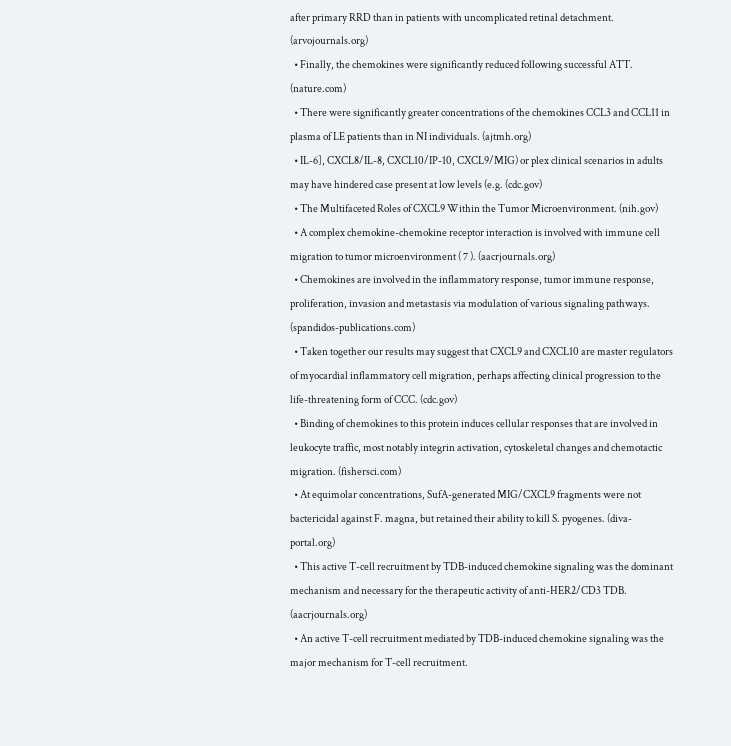after primary RRD than in patients with uncomplicated retinal detachment. (arvojournals.org)
  • Finally, the chemokines were significantly reduced following successful ATT. (nature.com)
  • There were significantly greater concentrations of the chemokines CCL3 and CCL11 in plasma of LE patients than in NI individuals. (ajtmh.org)
  • IL-6], CXCL8/IL-8, CXCL10/IP-10, CXCL9/MIG) or plex clinical scenarios in adults may have hindered case present at low levels (e.g. (cdc.gov)
  • The Multifaceted Roles of CXCL9 Within the Tumor Microenvironment. (nih.gov)
  • A complex chemokine-chemokine receptor interaction is involved with immune cell migration to tumor microenvironment ( 7 ). (aacrjournals.org)
  • Chemokines are involved in the inflammatory response, tumor immune response, proliferation, invasion and metastasis via modulation of various signaling pathways. (spandidos-publications.com)
  • Taken together our results may suggest that CXCL9 and CXCL10 are master regulators of myocardial inflammatory cell migration, perhaps affecting clinical progression to the life-threatening form of CCC. (cdc.gov)
  • Binding of chemokines to this protein induces cellular responses that are involved in leukocyte traffic, most notably integrin activation, cytoskeletal changes and chemotactic migration. (fishersci.com)
  • At equimolar concentrations, SufA-generated MIG/CXCL9 fragments were not bactericidal against F. magna, but retained their ability to kill S. pyogenes. (diva-portal.org)
  • This active T-cell recruitment by TDB-induced chemokine signaling was the dominant mechanism and necessary for the therapeutic activity of anti-HER2/CD3 TDB. (aacrjournals.org)
  • An active T-cell recruitment mediated by TDB-induced chemokine signaling was the major mechanism for T-cell recruitment.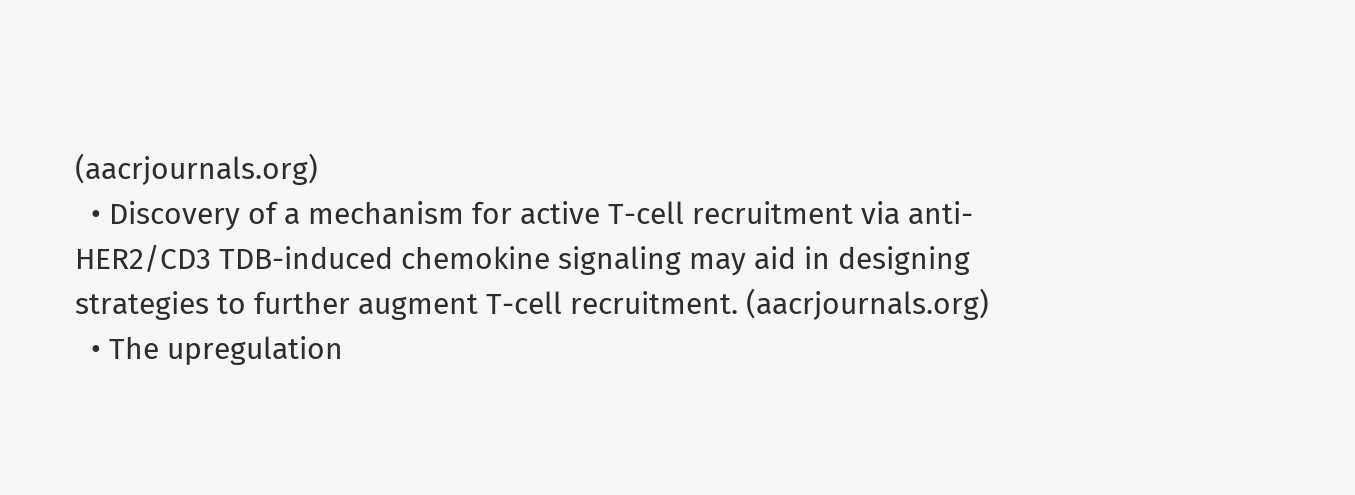(aacrjournals.org)
  • Discovery of a mechanism for active T-cell recruitment via anti-HER2/CD3 TDB-induced chemokine signaling may aid in designing strategies to further augment T-cell recruitment. (aacrjournals.org)
  • The upregulation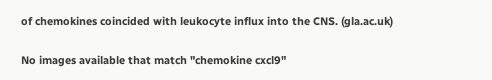of chemokines coincided with leukocyte influx into the CNS. (gla.ac.uk)

No images available that match "chemokine cxcl9"